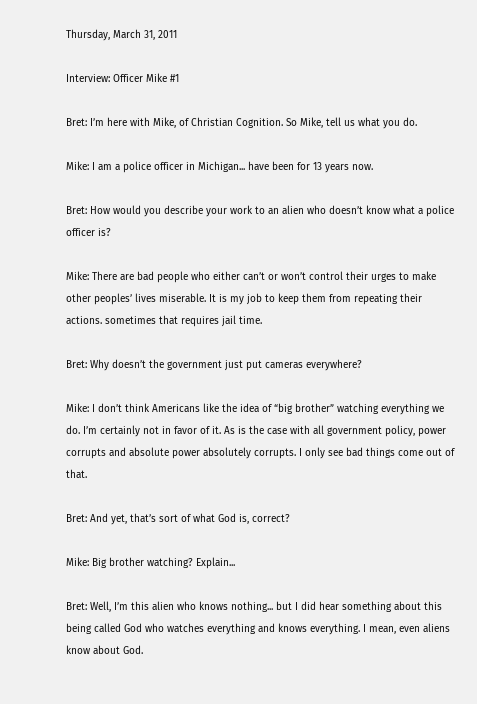Thursday, March 31, 2011

Interview: Officer Mike #1

Bret: I’m here with Mike, of Christian Cognition. So Mike, tell us what you do.

Mike: I am a police officer in Michigan... have been for 13 years now.

Bret: How would you describe your work to an alien who doesn’t know what a police officer is?

Mike: There are bad people who either can’t or won’t control their urges to make other peoples’ lives miserable. It is my job to keep them from repeating their actions. sometimes that requires jail time.

Bret: Why doesn’t the government just put cameras everywhere?

Mike: I don’t think Americans like the idea of “big brother” watching everything we do. I’m certainly not in favor of it. As is the case with all government policy, power corrupts and absolute power absolutely corrupts. I only see bad things come out of that.

Bret: And yet, that’s sort of what God is, correct?

Mike: Big brother watching? Explain...

Bret: Well, I’m this alien who knows nothing... but I did hear something about this being called God who watches everything and knows everything. I mean, even aliens know about God.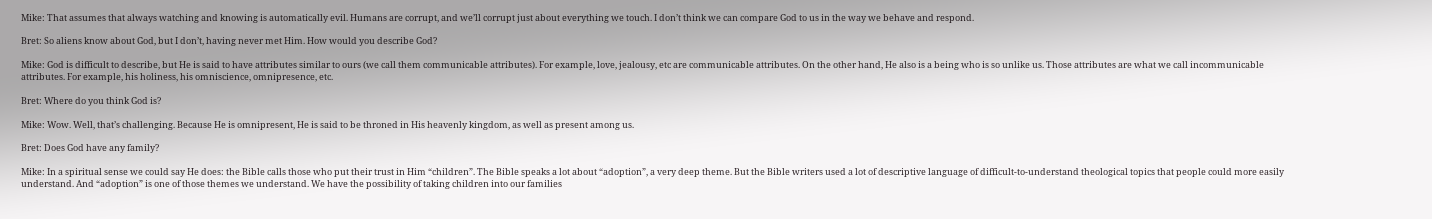Mike: That assumes that always watching and knowing is automatically evil. Humans are corrupt, and we’ll corrupt just about everything we touch. I don’t think we can compare God to us in the way we behave and respond.

Bret: So aliens know about God, but I don’t, having never met Him. How would you describe God?

Mike: God is difficult to describe, but He is said to have attributes similar to ours (we call them communicable attributes). For example, love, jealousy, etc are communicable attributes. On the other hand, He also is a being who is so unlike us. Those attributes are what we call incommunicable attributes. For example, his holiness, his omniscience, omnipresence, etc.

Bret: Where do you think God is?

Mike: Wow. Well, that’s challenging. Because He is omnipresent, He is said to be throned in His heavenly kingdom, as well as present among us.

Bret: Does God have any family?

Mike: In a spiritual sense we could say He does: the Bible calls those who put their trust in Him “children”. The Bible speaks a lot about “adoption”, a very deep theme. But the Bible writers used a lot of descriptive language of difficult-to-understand theological topics that people could more easily understand. And “adoption” is one of those themes we understand. We have the possibility of taking children into our families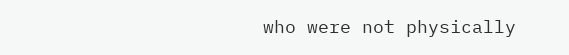who were not physically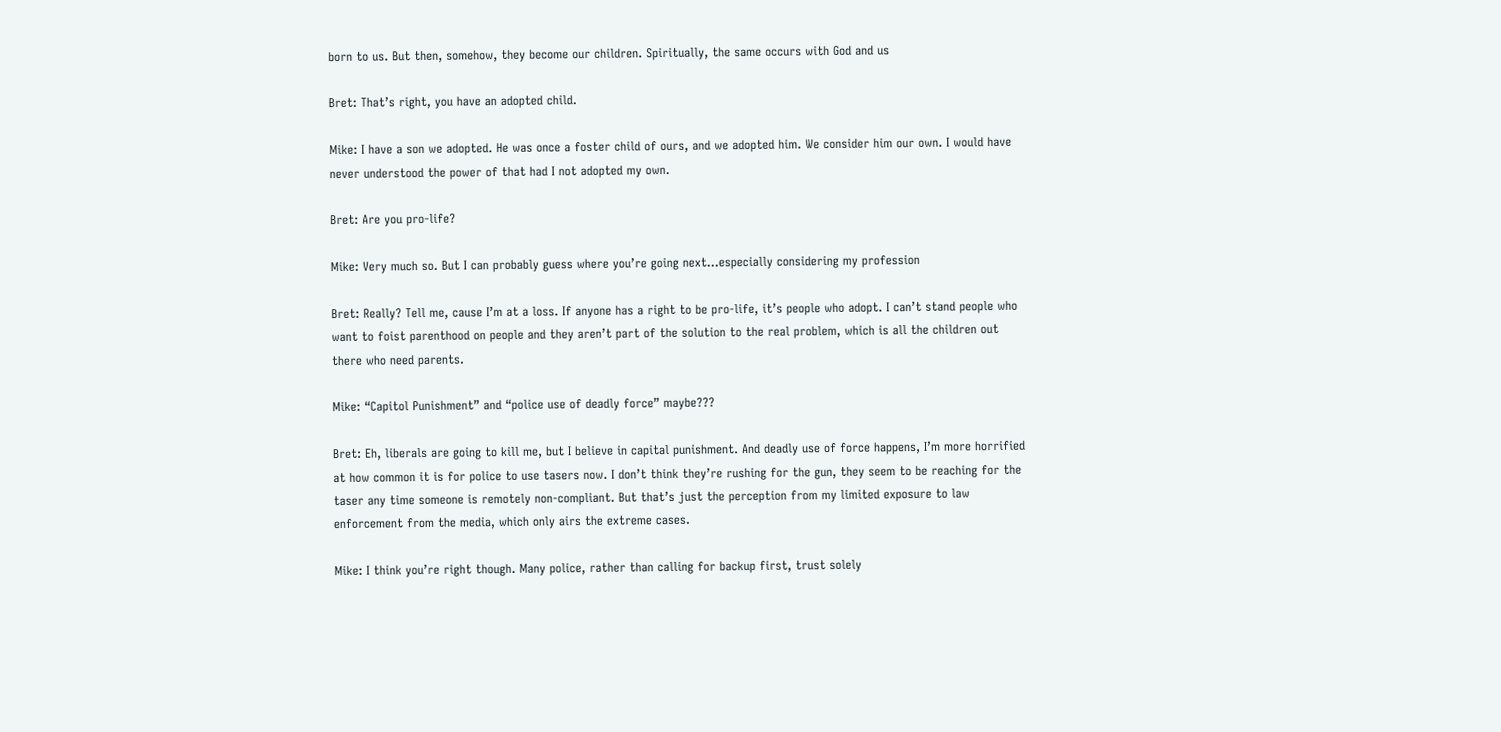born to us. But then, somehow, they become our children. Spiritually, the same occurs with God and us

Bret: That’s right, you have an adopted child.

Mike: I have a son we adopted. He was once a foster child of ours, and we adopted him. We consider him our own. I would have never understood the power of that had I not adopted my own.

Bret: Are you pro-life?

Mike: Very much so. But I can probably guess where you’re going next...especially considering my profession

Bret: Really? Tell me, cause I’m at a loss. If anyone has a right to be pro-life, it’s people who adopt. I can’t stand people who want to foist parenthood on people and they aren’t part of the solution to the real problem, which is all the children out there who need parents.

Mike: “Capitol Punishment” and “police use of deadly force” maybe???

Bret: Eh, liberals are going to kill me, but I believe in capital punishment. And deadly use of force happens, I’m more horrified at how common it is for police to use tasers now. I don’t think they’re rushing for the gun, they seem to be reaching for the taser any time someone is remotely non-compliant. But that’s just the perception from my limited exposure to law enforcement from the media, which only airs the extreme cases.

Mike: I think you’re right though. Many police, rather than calling for backup first, trust solely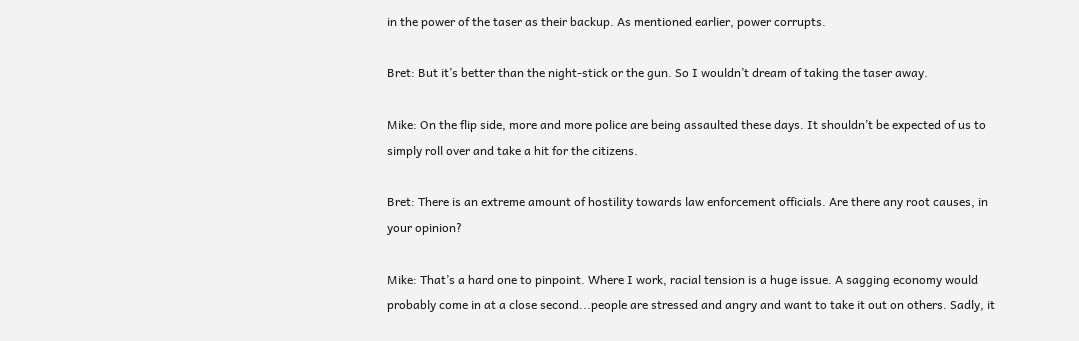in the power of the taser as their backup. As mentioned earlier, power corrupts.

Bret: But it’s better than the night-stick or the gun. So I wouldn’t dream of taking the taser away.

Mike: On the flip side, more and more police are being assaulted these days. It shouldn’t be expected of us to simply roll over and take a hit for the citizens.

Bret: There is an extreme amount of hostility towards law enforcement officials. Are there any root causes, in your opinion?

Mike: That’s a hard one to pinpoint. Where I work, racial tension is a huge issue. A sagging economy would probably come in at a close second...people are stressed and angry and want to take it out on others. Sadly, it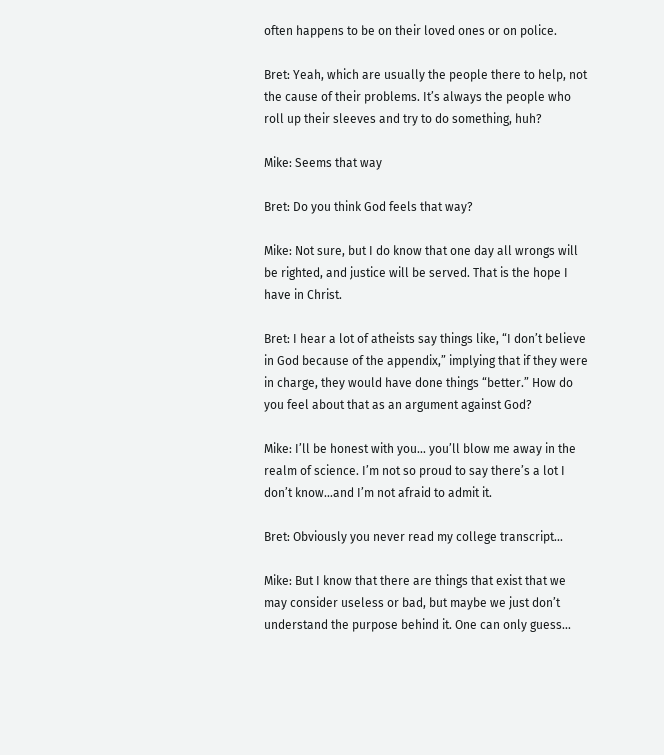often happens to be on their loved ones or on police.

Bret: Yeah, which are usually the people there to help, not the cause of their problems. It’s always the people who roll up their sleeves and try to do something, huh?

Mike: Seems that way

Bret: Do you think God feels that way?

Mike: Not sure, but I do know that one day all wrongs will be righted, and justice will be served. That is the hope I have in Christ.

Bret: I hear a lot of atheists say things like, “I don’t believe in God because of the appendix,” implying that if they were in charge, they would have done things “better.” How do you feel about that as an argument against God?

Mike: I’ll be honest with you... you’ll blow me away in the realm of science. I’m not so proud to say there’s a lot I don’t know...and I’m not afraid to admit it.

Bret: Obviously you never read my college transcript...

Mike: But I know that there are things that exist that we may consider useless or bad, but maybe we just don’t understand the purpose behind it. One can only guess...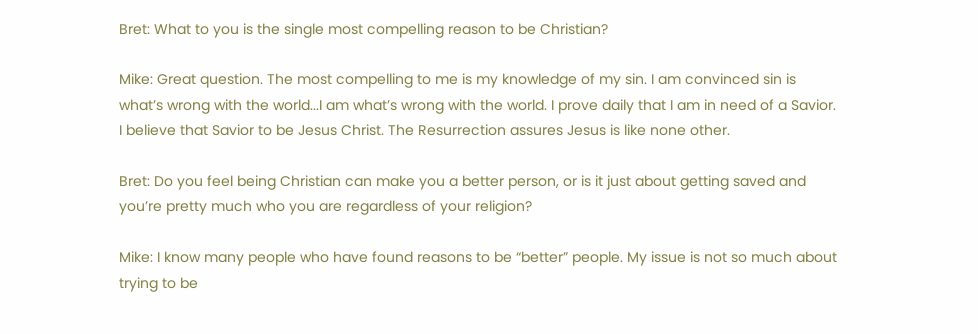Bret: What to you is the single most compelling reason to be Christian?

Mike: Great question. The most compelling to me is my knowledge of my sin. I am convinced sin is what’s wrong with the world...I am what’s wrong with the world. I prove daily that I am in need of a Savior. I believe that Savior to be Jesus Christ. The Resurrection assures Jesus is like none other.

Bret: Do you feel being Christian can make you a better person, or is it just about getting saved and you’re pretty much who you are regardless of your religion?

Mike: I know many people who have found reasons to be “better” people. My issue is not so much about trying to be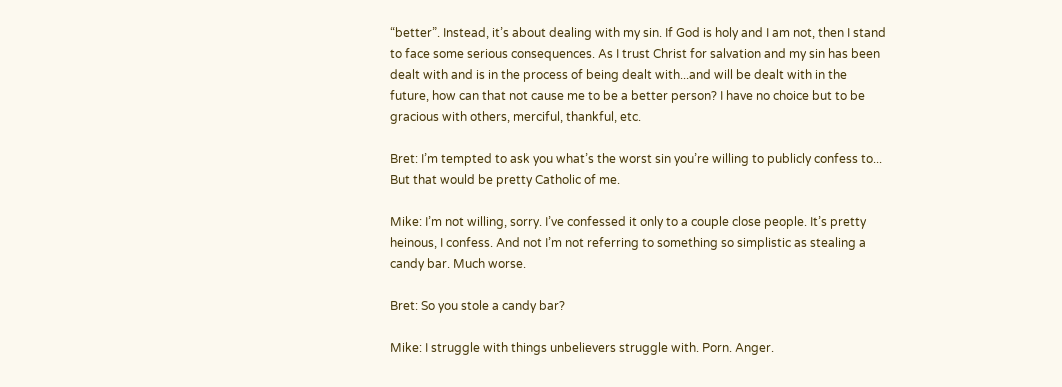“better”. Instead, it’s about dealing with my sin. If God is holy and I am not, then I stand to face some serious consequences. As I trust Christ for salvation and my sin has been dealt with and is in the process of being dealt with...and will be dealt with in the future, how can that not cause me to be a better person? I have no choice but to be gracious with others, merciful, thankful, etc.

Bret: I’m tempted to ask you what’s the worst sin you’re willing to publicly confess to...
But that would be pretty Catholic of me.

Mike: I’m not willing, sorry. I’ve confessed it only to a couple close people. It’s pretty heinous, I confess. And not I’m not referring to something so simplistic as stealing a candy bar. Much worse.

Bret: So you stole a candy bar?

Mike: I struggle with things unbelievers struggle with. Porn. Anger.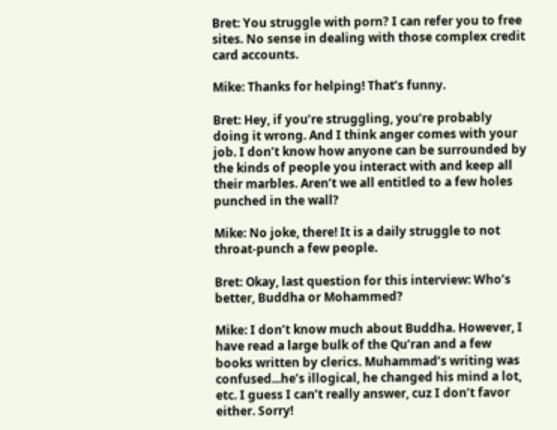Bret: You struggle with porn? I can refer you to free sites. No sense in dealing with those complex credit card accounts.

Mike: Thanks for helping! That’s funny.

Bret: Hey, if you’re struggling, you’re probably doing it wrong. And I think anger comes with your job. I don’t know how anyone can be surrounded by the kinds of people you interact with and keep all their marbles. Aren’t we all entitled to a few holes punched in the wall?

Mike: No joke, there! It is a daily struggle to not throat-punch a few people.

Bret: Okay, last question for this interview: Who’s better, Buddha or Mohammed?

Mike: I don’t know much about Buddha. However, I have read a large bulk of the Qu’ran and a few books written by clerics. Muhammad’s writing was confused...he’s illogical, he changed his mind a lot, etc. I guess I can’t really answer, cuz I don’t favor either. Sorry!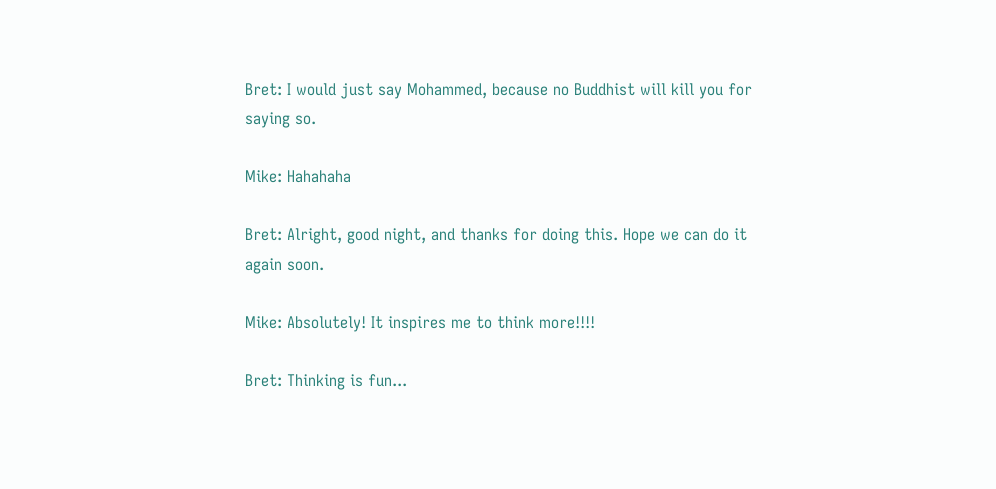Bret: I would just say Mohammed, because no Buddhist will kill you for saying so.

Mike: Hahahaha

Bret: Alright, good night, and thanks for doing this. Hope we can do it again soon.

Mike: Absolutely! It inspires me to think more!!!!

Bret: Thinking is fun...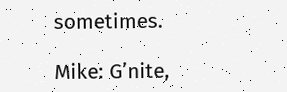sometimes.

Mike: G’nite,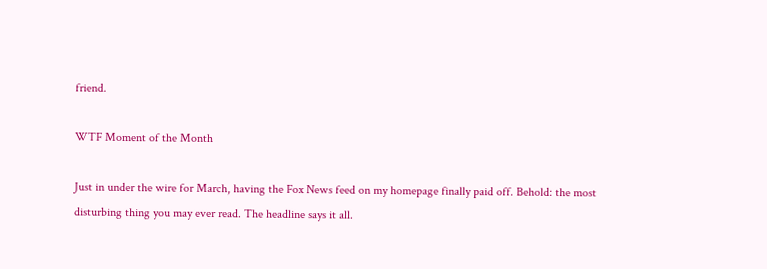friend.

WTF Moment of the Month

Just in under the wire for March, having the Fox News feed on my homepage finally paid off. Behold: the most disturbing thing you may ever read. The headline says it all.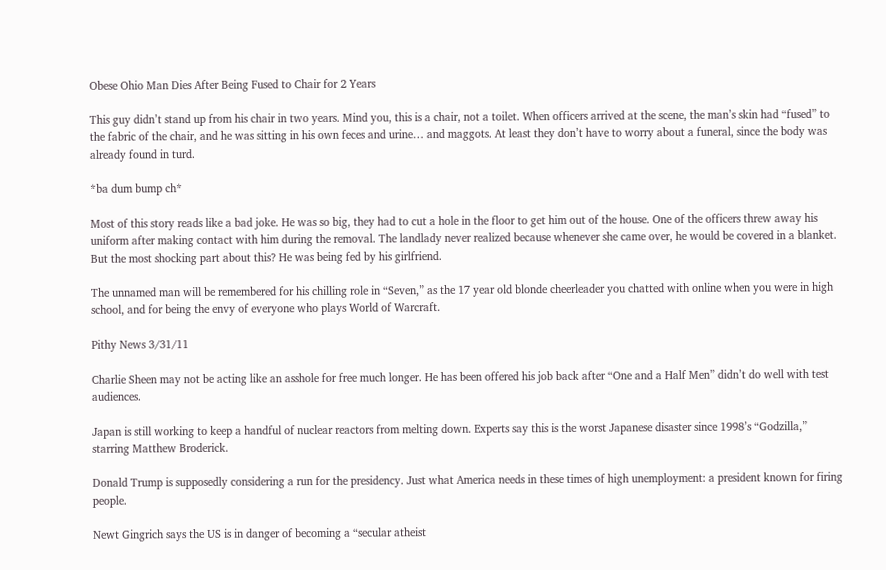Obese Ohio Man Dies After Being Fused to Chair for 2 Years

This guy didn’t stand up from his chair in two years. Mind you, this is a chair, not a toilet. When officers arrived at the scene, the man’s skin had “fused” to the fabric of the chair, and he was sitting in his own feces and urine… and maggots. At least they don’t have to worry about a funeral, since the body was already found in turd.

*ba dum bump ch*

Most of this story reads like a bad joke. He was so big, they had to cut a hole in the floor to get him out of the house. One of the officers threw away his uniform after making contact with him during the removal. The landlady never realized because whenever she came over, he would be covered in a blanket. But the most shocking part about this? He was being fed by his girlfriend.

The unnamed man will be remembered for his chilling role in “Seven,” as the 17 year old blonde cheerleader you chatted with online when you were in high school, and for being the envy of everyone who plays World of Warcraft.

Pithy News 3/31/11

Charlie Sheen may not be acting like an asshole for free much longer. He has been offered his job back after “One and a Half Men” didn’t do well with test audiences.

Japan is still working to keep a handful of nuclear reactors from melting down. Experts say this is the worst Japanese disaster since 1998’s “Godzilla,” starring Matthew Broderick.

Donald Trump is supposedly considering a run for the presidency. Just what America needs in these times of high unemployment: a president known for firing people.

Newt Gingrich says the US is in danger of becoming a “secular atheist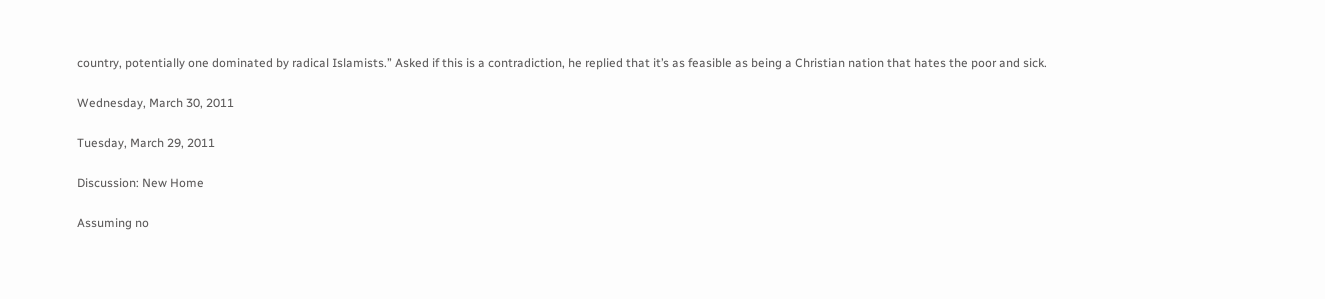country, potentially one dominated by radical Islamists.” Asked if this is a contradiction, he replied that it’s as feasible as being a Christian nation that hates the poor and sick.

Wednesday, March 30, 2011

Tuesday, March 29, 2011

Discussion: New Home

Assuming no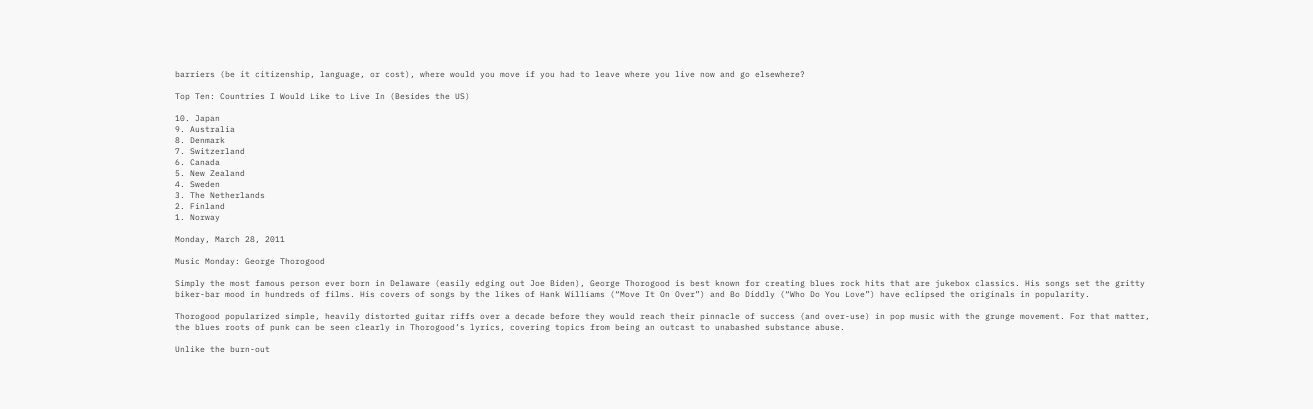barriers (be it citizenship, language, or cost), where would you move if you had to leave where you live now and go elsewhere?

Top Ten: Countries I Would Like to Live In (Besides the US)

10. Japan
9. Australia
8. Denmark
7. Switzerland
6. Canada
5. New Zealand
4. Sweden
3. The Netherlands
2. Finland
1. Norway

Monday, March 28, 2011

Music Monday: George Thorogood

Simply the most famous person ever born in Delaware (easily edging out Joe Biden), George Thorogood is best known for creating blues rock hits that are jukebox classics. His songs set the gritty biker-bar mood in hundreds of films. His covers of songs by the likes of Hank Williams (“Move It On Over”) and Bo Diddly (“Who Do You Love”) have eclipsed the originals in popularity.

Thorogood popularized simple, heavily distorted guitar riffs over a decade before they would reach their pinnacle of success (and over-use) in pop music with the grunge movement. For that matter, the blues roots of punk can be seen clearly in Thorogood’s lyrics, covering topics from being an outcast to unabashed substance abuse.

Unlike the burn-out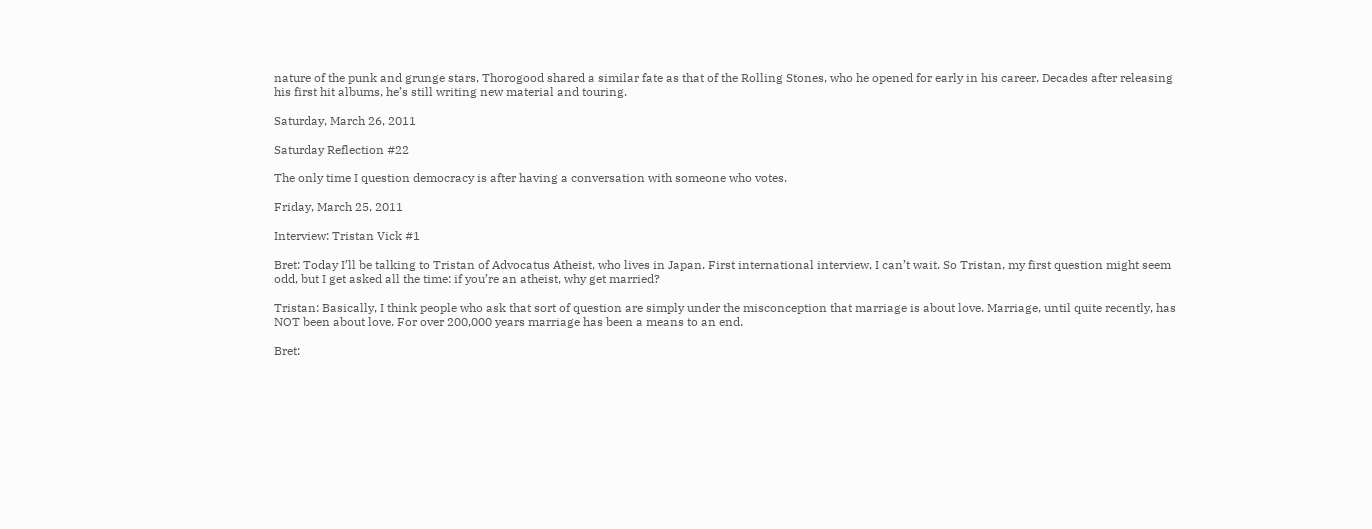nature of the punk and grunge stars, Thorogood shared a similar fate as that of the Rolling Stones, who he opened for early in his career. Decades after releasing his first hit albums, he’s still writing new material and touring.

Saturday, March 26, 2011

Saturday Reflection #22

The only time I question democracy is after having a conversation with someone who votes.

Friday, March 25, 2011

Interview: Tristan Vick #1

Bret: Today I’ll be talking to Tristan of Advocatus Atheist, who lives in Japan. First international interview, I can’t wait. So Tristan, my first question might seem odd, but I get asked all the time: if you’re an atheist, why get married?

Tristan: Basically, I think people who ask that sort of question are simply under the misconception that marriage is about love. Marriage, until quite recently, has NOT been about love. For over 200,000 years marriage has been a means to an end.

Bret: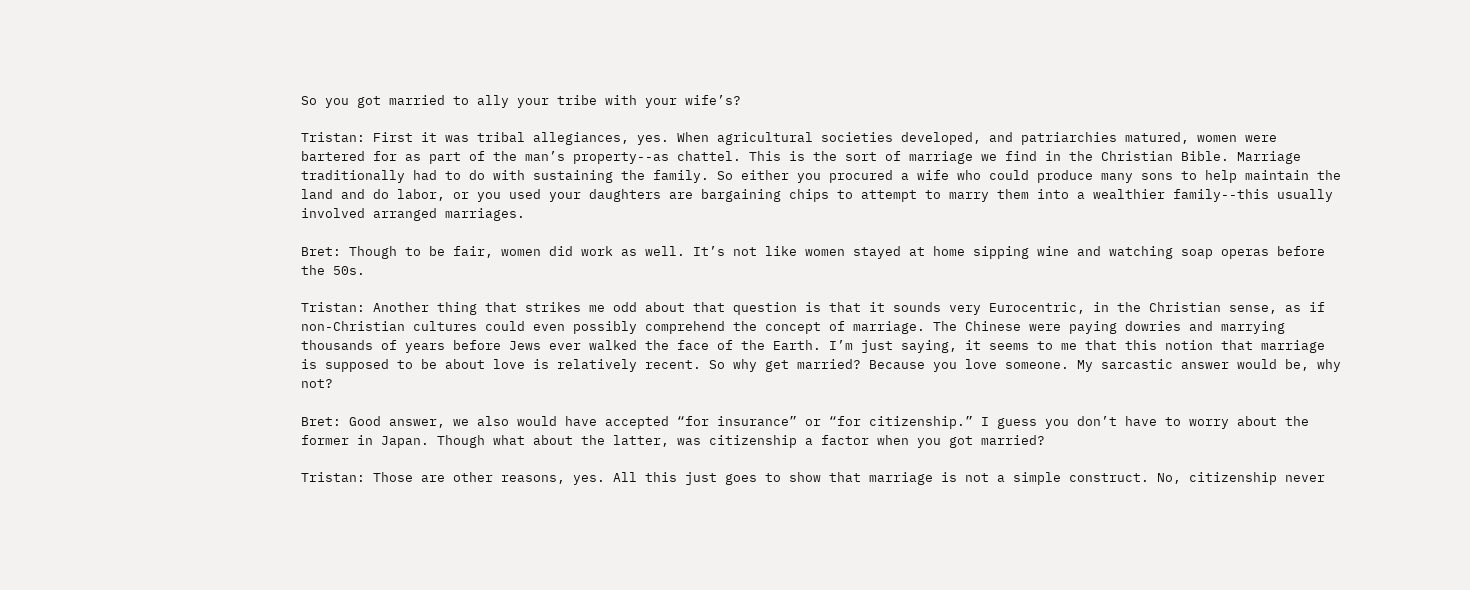So you got married to ally your tribe with your wife’s?

Tristan: First it was tribal allegiances, yes. When agricultural societies developed, and patriarchies matured, women were bartered for as part of the man’s property--as chattel. This is the sort of marriage we find in the Christian Bible. Marriage traditionally had to do with sustaining the family. So either you procured a wife who could produce many sons to help maintain the land and do labor, or you used your daughters are bargaining chips to attempt to marry them into a wealthier family--this usually involved arranged marriages.

Bret: Though to be fair, women did work as well. It’s not like women stayed at home sipping wine and watching soap operas before the 50s.

Tristan: Another thing that strikes me odd about that question is that it sounds very Eurocentric, in the Christian sense, as if non-Christian cultures could even possibly comprehend the concept of marriage. The Chinese were paying dowries and marrying thousands of years before Jews ever walked the face of the Earth. I’m just saying, it seems to me that this notion that marriage is supposed to be about love is relatively recent. So why get married? Because you love someone. My sarcastic answer would be, why not?

Bret: Good answer, we also would have accepted “for insurance” or “for citizenship.” I guess you don’t have to worry about the former in Japan. Though what about the latter, was citizenship a factor when you got married?

Tristan: Those are other reasons, yes. All this just goes to show that marriage is not a simple construct. No, citizenship never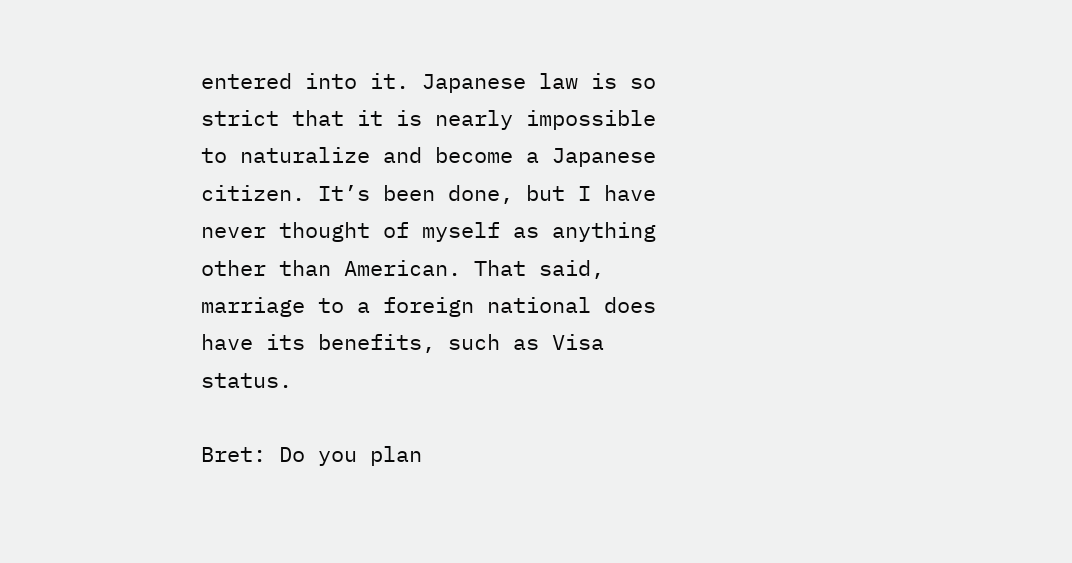entered into it. Japanese law is so strict that it is nearly impossible to naturalize and become a Japanese citizen. It’s been done, but I have never thought of myself as anything other than American. That said, marriage to a foreign national does have its benefits, such as Visa status.

Bret: Do you plan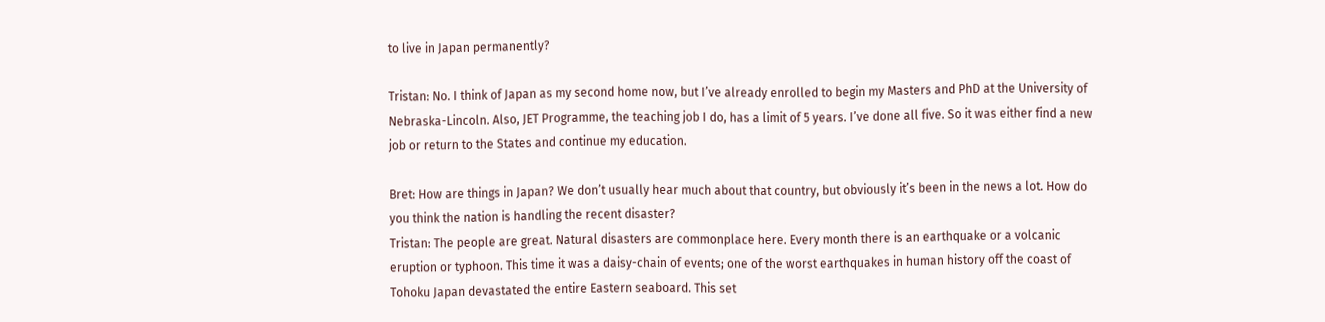to live in Japan permanently?

Tristan: No. I think of Japan as my second home now, but I’ve already enrolled to begin my Masters and PhD at the University of Nebraska-Lincoln. Also, JET Programme, the teaching job I do, has a limit of 5 years. I’ve done all five. So it was either find a new job or return to the States and continue my education.

Bret: How are things in Japan? We don’t usually hear much about that country, but obviously it’s been in the news a lot. How do you think the nation is handling the recent disaster?
Tristan: The people are great. Natural disasters are commonplace here. Every month there is an earthquake or a volcanic eruption or typhoon. This time it was a daisy-chain of events; one of the worst earthquakes in human history off the coast of Tohoku Japan devastated the entire Eastern seaboard. This set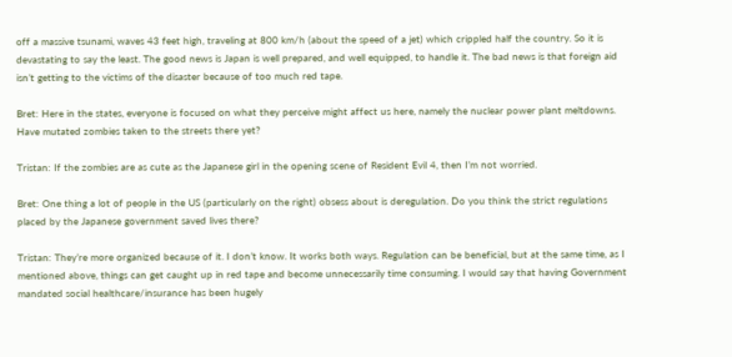off a massive tsunami, waves 43 feet high, traveling at 800 km/h (about the speed of a jet) which crippled half the country. So it is devastating to say the least. The good news is Japan is well prepared, and well equipped, to handle it. The bad news is that foreign aid isn’t getting to the victims of the disaster because of too much red tape.

Bret: Here in the states, everyone is focused on what they perceive might affect us here, namely the nuclear power plant meltdowns. Have mutated zombies taken to the streets there yet?

Tristan: If the zombies are as cute as the Japanese girl in the opening scene of Resident Evil 4, then I’m not worried.

Bret: One thing a lot of people in the US (particularly on the right) obsess about is deregulation. Do you think the strict regulations placed by the Japanese government saved lives there?

Tristan: They’re more organized because of it. I don’t know. It works both ways. Regulation can be beneficial, but at the same time, as I mentioned above, things can get caught up in red tape and become unnecessarily time consuming. I would say that having Government mandated social healthcare/insurance has been hugely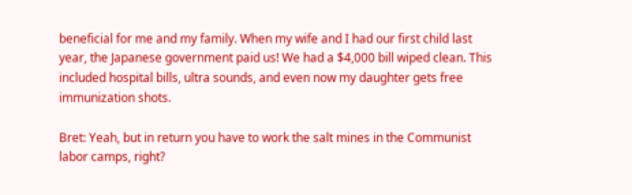beneficial for me and my family. When my wife and I had our first child last year, the Japanese government paid us! We had a $4,000 bill wiped clean. This included hospital bills, ultra sounds, and even now my daughter gets free immunization shots.

Bret: Yeah, but in return you have to work the salt mines in the Communist labor camps, right?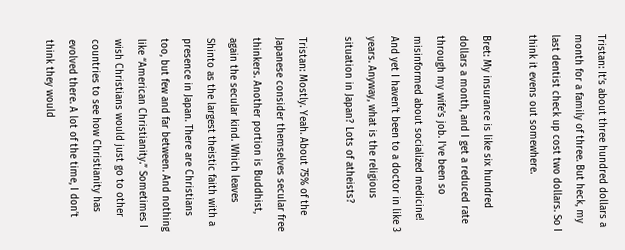Tristan: It’s about three hundred dollars a month for a family of three. But heck, my last dentist check up cost two dollars. So I think it evens out somewhere.

Bret: My insurance is like six hundred dollars a month, and I get a reduced rate through my wife’s job. I’ve been so misinformed about socialized medicine! And yet I haven’t been to a doctor in like 3 years. Anyway, what is the religious situation in Japan? Lots of atheists?

Tristan: Mostly. Yeah. About 75% of the Japanese consider themselves secular free thinkers. Another portion is Buddhist, again the secular kind. Which leaves Shinto as the largest theistic faith with a presence in Japan. There are Christians too, but few and far between. And nothing like “American Christianity.” Sometimes I wish Christians would just go to other countries to see how Christianity has evolved there. A lot of the time, I don’t think they would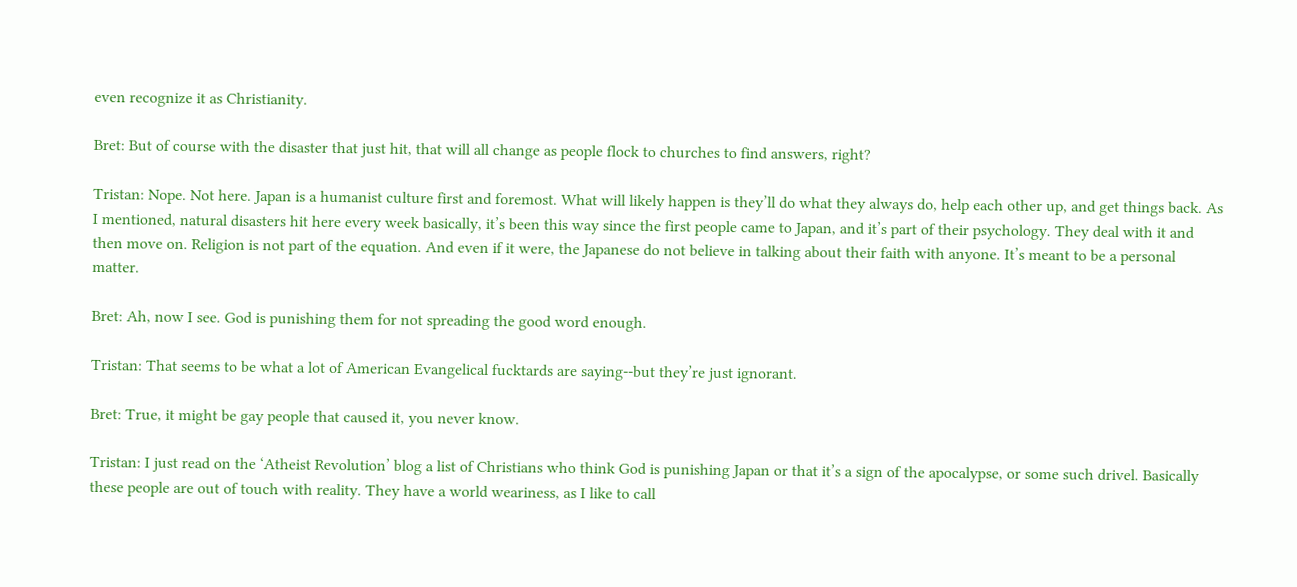even recognize it as Christianity.

Bret: But of course with the disaster that just hit, that will all change as people flock to churches to find answers, right?

Tristan: Nope. Not here. Japan is a humanist culture first and foremost. What will likely happen is they’ll do what they always do, help each other up, and get things back. As I mentioned, natural disasters hit here every week basically, it’s been this way since the first people came to Japan, and it’s part of their psychology. They deal with it and then move on. Religion is not part of the equation. And even if it were, the Japanese do not believe in talking about their faith with anyone. It’s meant to be a personal matter.

Bret: Ah, now I see. God is punishing them for not spreading the good word enough.

Tristan: That seems to be what a lot of American Evangelical fucktards are saying--but they’re just ignorant.

Bret: True, it might be gay people that caused it, you never know.

Tristan: I just read on the ‘Atheist Revolution’ blog a list of Christians who think God is punishing Japan or that it’s a sign of the apocalypse, or some such drivel. Basically these people are out of touch with reality. They have a world weariness, as I like to call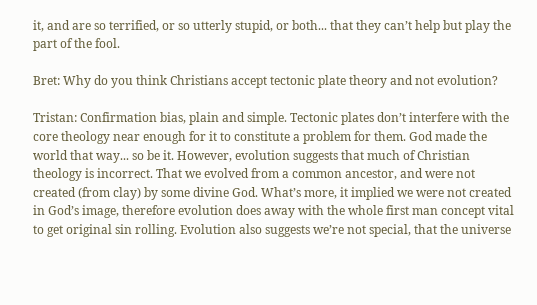it, and are so terrified, or so utterly stupid, or both... that they can’t help but play the part of the fool.

Bret: Why do you think Christians accept tectonic plate theory and not evolution?

Tristan: Confirmation bias, plain and simple. Tectonic plates don’t interfere with the core theology near enough for it to constitute a problem for them. God made the world that way... so be it. However, evolution suggests that much of Christian theology is incorrect. That we evolved from a common ancestor, and were not created (from clay) by some divine God. What’s more, it implied we were not created in God’s image, therefore evolution does away with the whole first man concept vital to get original sin rolling. Evolution also suggests we’re not special, that the universe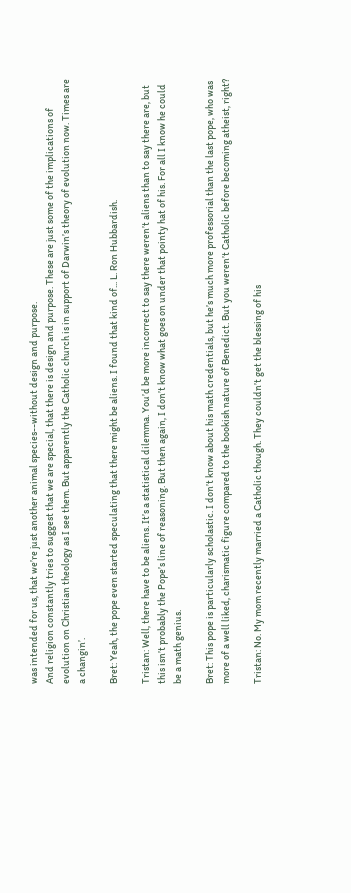was intended for us, that we’re just another animal species--without design and purpose.
And religion constantly tries to suggest that we are special, that there is design and purpose. These are just some of the implications of evolution on Christian theology as I see them. But apparently the Catholic church is in support of Darwin’s theory of evolution now. Times are a changin’.

Bret: Yeah, the pope even started speculating that there might be aliens. I found that kind of... L. Ron Hubbardish.

Tristan: Well, there have to be aliens. It’s a statistical dilemma. You’d be more incorrect to say there weren’t aliens than to say there are, but this isn’t probably the Pope’s line of reasoning. But then again, I don’t know what goes on under that pointy hat of his. For all I know he could be a math genius.

Bret: This pope is particularly scholastic. I don’t know about his math credentials, but he’s much more professorial than the last pope, who was more of a well liked, charismatic figure compared to the bookish nature of Benedict. But you weren’t Catholic before becoming atheist, right?

Tristan: No. My mom recently married a Catholic though. They couldn’t get the blessing of his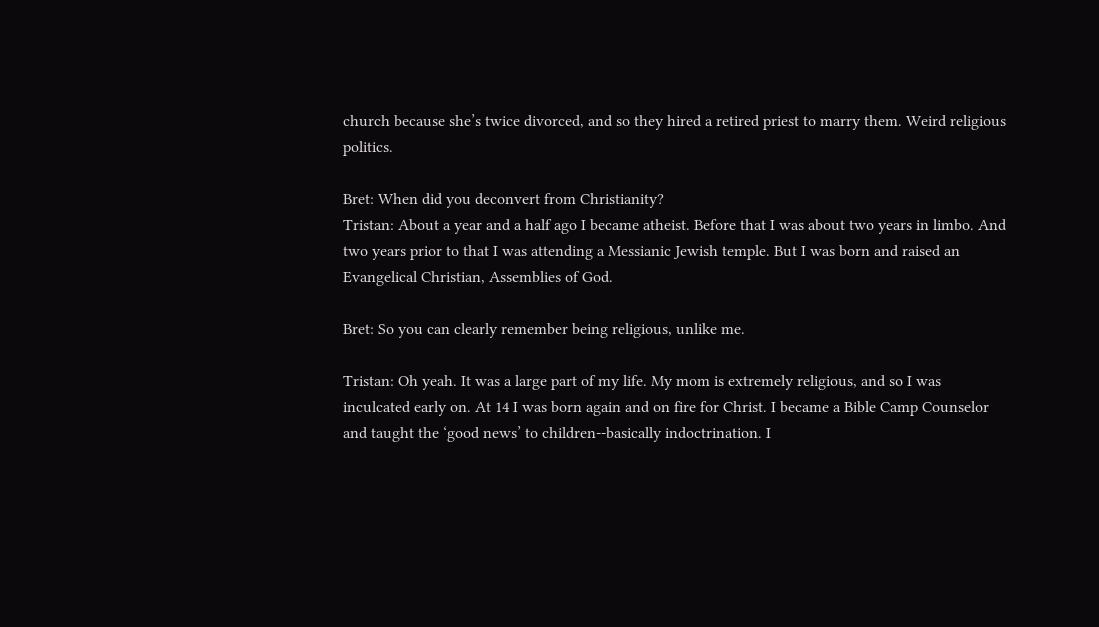church because she’s twice divorced, and so they hired a retired priest to marry them. Weird religious politics.

Bret: When did you deconvert from Christianity?
Tristan: About a year and a half ago I became atheist. Before that I was about two years in limbo. And two years prior to that I was attending a Messianic Jewish temple. But I was born and raised an Evangelical Christian, Assemblies of God.

Bret: So you can clearly remember being religious, unlike me.

Tristan: Oh yeah. It was a large part of my life. My mom is extremely religious, and so I was inculcated early on. At 14 I was born again and on fire for Christ. I became a Bible Camp Counselor and taught the ‘good news’ to children--basically indoctrination. I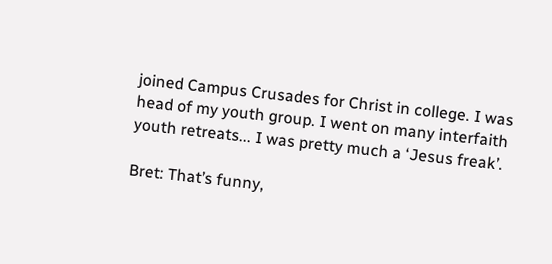joined Campus Crusades for Christ in college. I was head of my youth group. I went on many interfaith youth retreats... I was pretty much a ‘Jesus freak’.

Bret: That’s funny,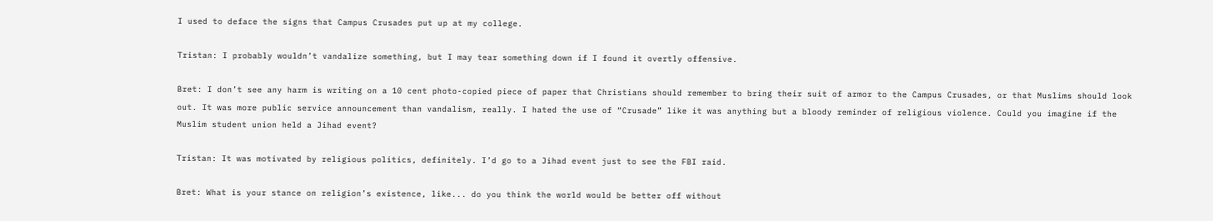I used to deface the signs that Campus Crusades put up at my college.

Tristan: I probably wouldn’t vandalize something, but I may tear something down if I found it overtly offensive.

Bret: I don’t see any harm is writing on a 10 cent photo-copied piece of paper that Christians should remember to bring their suit of armor to the Campus Crusades, or that Muslims should look out. It was more public service announcement than vandalism, really. I hated the use of “Crusade” like it was anything but a bloody reminder of religious violence. Could you imagine if the Muslim student union held a Jihad event?

Tristan: It was motivated by religious politics, definitely. I’d go to a Jihad event just to see the FBI raid.

Bret: What is your stance on religion’s existence, like... do you think the world would be better off without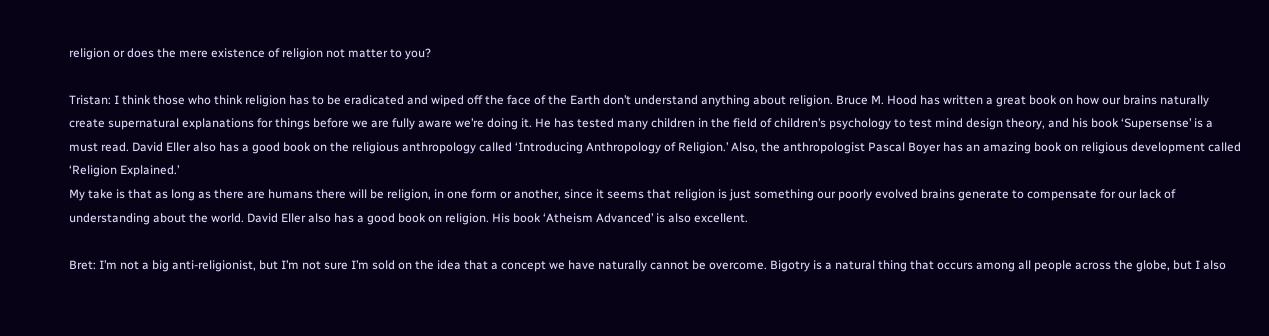religion or does the mere existence of religion not matter to you?

Tristan: I think those who think religion has to be eradicated and wiped off the face of the Earth don’t understand anything about religion. Bruce M. Hood has written a great book on how our brains naturally create supernatural explanations for things before we are fully aware we’re doing it. He has tested many children in the field of children’s psychology to test mind design theory, and his book ‘Supersense’ is a must read. David Eller also has a good book on the religious anthropology called ‘Introducing Anthropology of Religion.’ Also, the anthropologist Pascal Boyer has an amazing book on religious development called ‘Religion Explained.’
My take is that as long as there are humans there will be religion, in one form or another, since it seems that religion is just something our poorly evolved brains generate to compensate for our lack of understanding about the world. David Eller also has a good book on religion. His book ‘Atheism Advanced’ is also excellent.

Bret: I’m not a big anti-religionist, but I’m not sure I’m sold on the idea that a concept we have naturally cannot be overcome. Bigotry is a natural thing that occurs among all people across the globe, but I also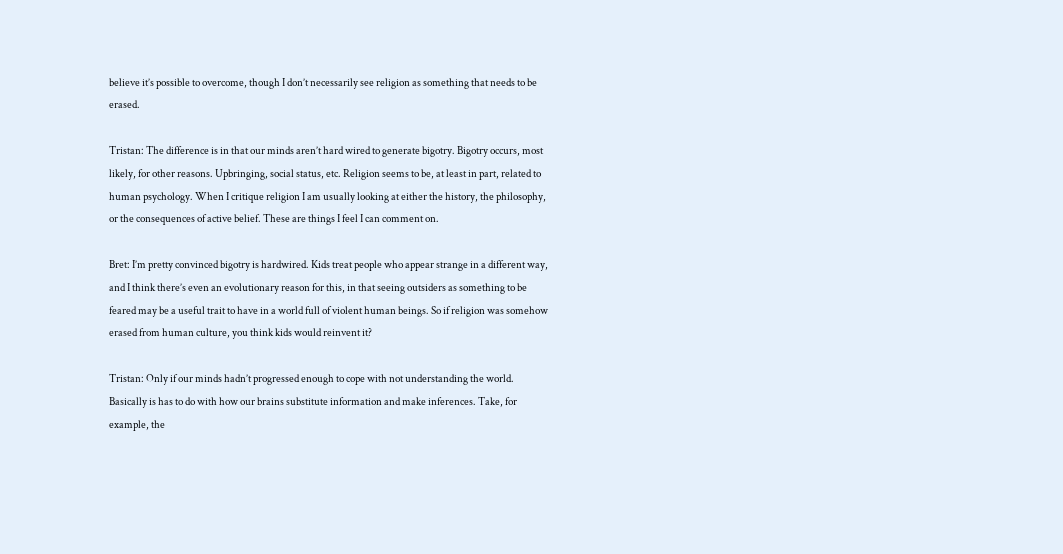believe it’s possible to overcome, though I don’t necessarily see religion as something that needs to be erased.

Tristan: The difference is in that our minds aren’t hard wired to generate bigotry. Bigotry occurs, most likely, for other reasons. Upbringing, social status, etc. Religion seems to be, at least in part, related to human psychology. When I critique religion I am usually looking at either the history, the philosophy, or the consequences of active belief. These are things I feel I can comment on.

Bret: I’m pretty convinced bigotry is hardwired. Kids treat people who appear strange in a different way, and I think there’s even an evolutionary reason for this, in that seeing outsiders as something to be feared may be a useful trait to have in a world full of violent human beings. So if religion was somehow erased from human culture, you think kids would reinvent it?

Tristan: Only if our minds hadn’t progressed enough to cope with not understanding the world. Basically is has to do with how our brains substitute information and make inferences. Take, for example, the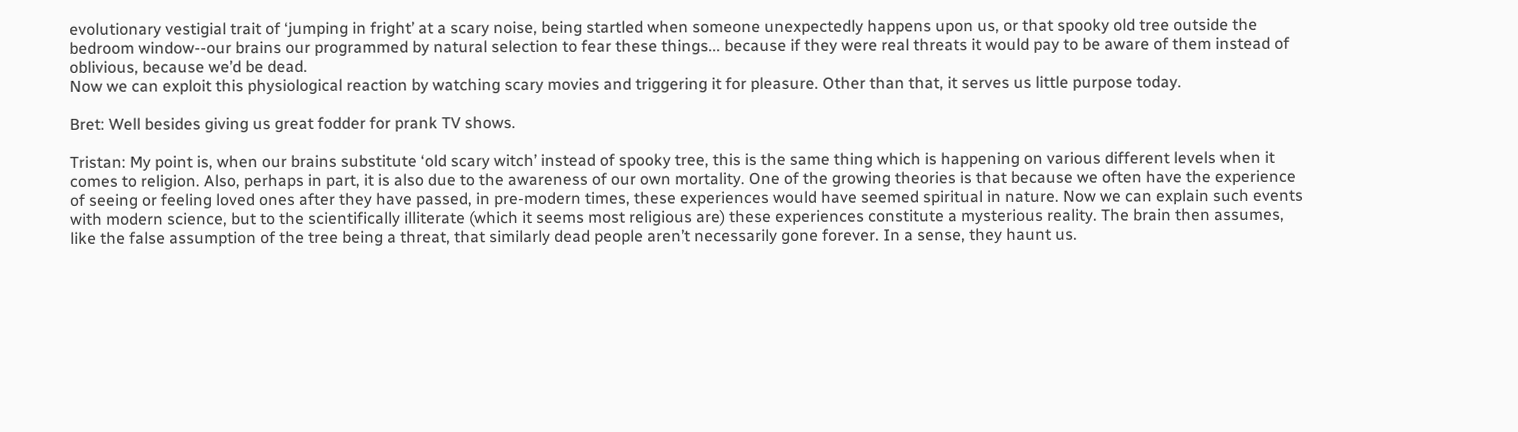evolutionary vestigial trait of ‘jumping in fright’ at a scary noise, being startled when someone unexpectedly happens upon us, or that spooky old tree outside the bedroom window--our brains our programmed by natural selection to fear these things... because if they were real threats it would pay to be aware of them instead of oblivious, because we’d be dead.
Now we can exploit this physiological reaction by watching scary movies and triggering it for pleasure. Other than that, it serves us little purpose today.

Bret: Well besides giving us great fodder for prank TV shows.

Tristan: My point is, when our brains substitute ‘old scary witch’ instead of spooky tree, this is the same thing which is happening on various different levels when it comes to religion. Also, perhaps in part, it is also due to the awareness of our own mortality. One of the growing theories is that because we often have the experience of seeing or feeling loved ones after they have passed, in pre-modern times, these experiences would have seemed spiritual in nature. Now we can explain such events with modern science, but to the scientifically illiterate (which it seems most religious are) these experiences constitute a mysterious reality. The brain then assumes, like the false assumption of the tree being a threat, that similarly dead people aren’t necessarily gone forever. In a sense, they haunt us.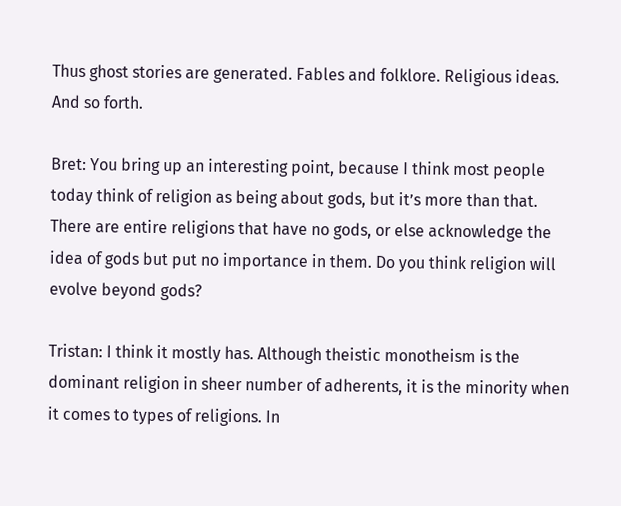Thus ghost stories are generated. Fables and folklore. Religious ideas. And so forth.

Bret: You bring up an interesting point, because I think most people today think of religion as being about gods, but it’s more than that. There are entire religions that have no gods, or else acknowledge the idea of gods but put no importance in them. Do you think religion will evolve beyond gods?

Tristan: I think it mostly has. Although theistic monotheism is the dominant religion in sheer number of adherents, it is the minority when it comes to types of religions. In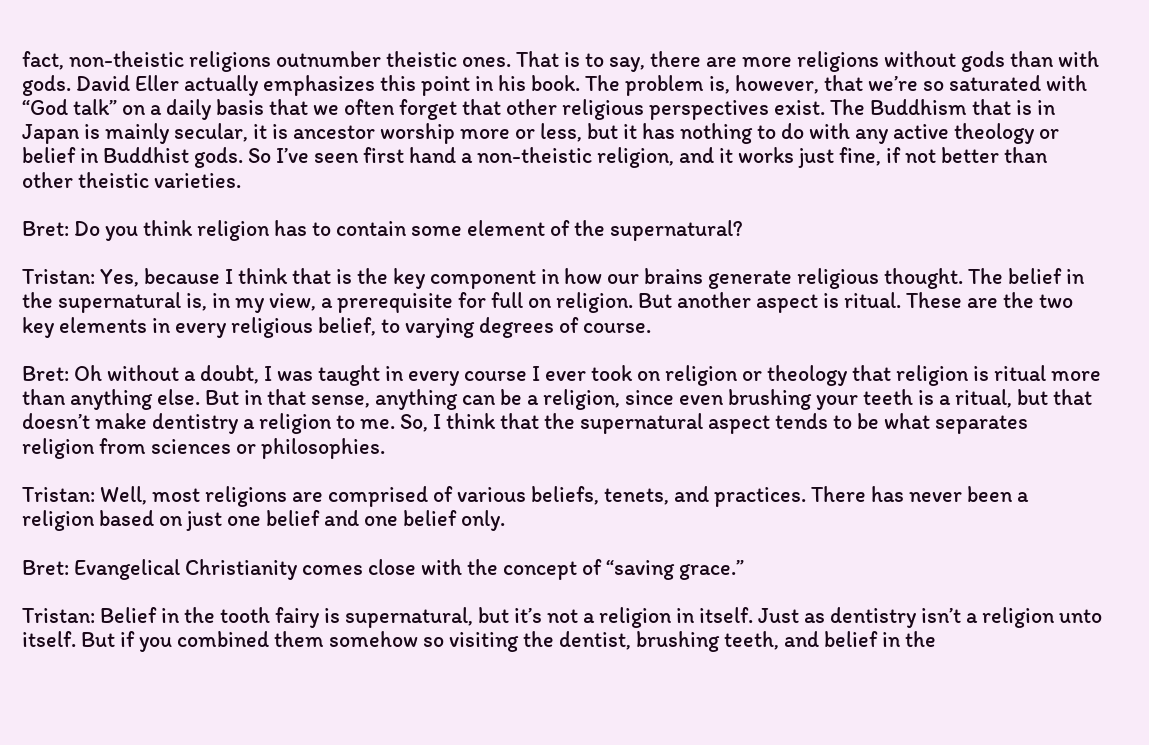fact, non-theistic religions outnumber theistic ones. That is to say, there are more religions without gods than with gods. David Eller actually emphasizes this point in his book. The problem is, however, that we’re so saturated with “God talk” on a daily basis that we often forget that other religious perspectives exist. The Buddhism that is in Japan is mainly secular, it is ancestor worship more or less, but it has nothing to do with any active theology or belief in Buddhist gods. So I’ve seen first hand a non-theistic religion, and it works just fine, if not better than other theistic varieties.

Bret: Do you think religion has to contain some element of the supernatural?

Tristan: Yes, because I think that is the key component in how our brains generate religious thought. The belief in the supernatural is, in my view, a prerequisite for full on religion. But another aspect is ritual. These are the two key elements in every religious belief, to varying degrees of course.

Bret: Oh without a doubt, I was taught in every course I ever took on religion or theology that religion is ritual more than anything else. But in that sense, anything can be a religion, since even brushing your teeth is a ritual, but that doesn’t make dentistry a religion to me. So, I think that the supernatural aspect tends to be what separates religion from sciences or philosophies.

Tristan: Well, most religions are comprised of various beliefs, tenets, and practices. There has never been a religion based on just one belief and one belief only.

Bret: Evangelical Christianity comes close with the concept of “saving grace.”

Tristan: Belief in the tooth fairy is supernatural, but it’s not a religion in itself. Just as dentistry isn’t a religion unto itself. But if you combined them somehow so visiting the dentist, brushing teeth, and belief in the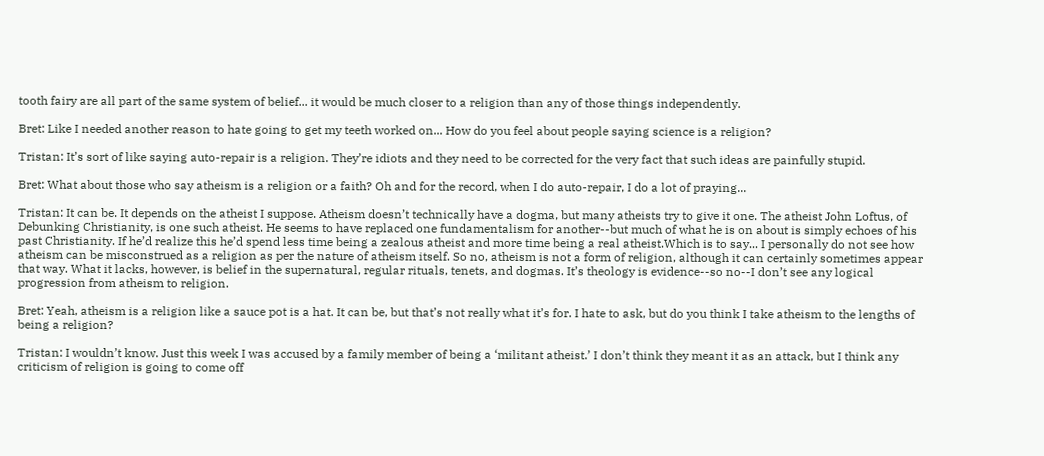tooth fairy are all part of the same system of belief... it would be much closer to a religion than any of those things independently.

Bret: Like I needed another reason to hate going to get my teeth worked on... How do you feel about people saying science is a religion?

Tristan: It’s sort of like saying auto-repair is a religion. They’re idiots and they need to be corrected for the very fact that such ideas are painfully stupid.

Bret: What about those who say atheism is a religion or a faith? Oh and for the record, when I do auto-repair, I do a lot of praying...

Tristan: It can be. It depends on the atheist I suppose. Atheism doesn’t technically have a dogma, but many atheists try to give it one. The atheist John Loftus, of Debunking Christianity, is one such atheist. He seems to have replaced one fundamentalism for another--but much of what he is on about is simply echoes of his past Christianity. If he’d realize this he’d spend less time being a zealous atheist and more time being a real atheist.Which is to say... I personally do not see how atheism can be misconstrued as a religion as per the nature of atheism itself. So no, atheism is not a form of religion, although it can certainly sometimes appear that way. What it lacks, however, is belief in the supernatural, regular rituals, tenets, and dogmas. It’s theology is evidence--so no--I don’t see any logical progression from atheism to religion.

Bret: Yeah, atheism is a religion like a sauce pot is a hat. It can be, but that’s not really what it’s for. I hate to ask, but do you think I take atheism to the lengths of being a religion?

Tristan: I wouldn’t know. Just this week I was accused by a family member of being a ‘militant atheist.’ I don’t think they meant it as an attack, but I think any criticism of religion is going to come off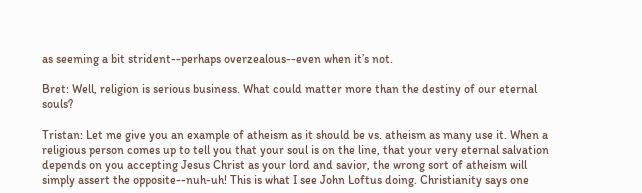as seeming a bit strident--perhaps overzealous--even when it’s not.

Bret: Well, religion is serious business. What could matter more than the destiny of our eternal souls?

Tristan: Let me give you an example of atheism as it should be vs. atheism as many use it. When a religious person comes up to tell you that your soul is on the line, that your very eternal salvation depends on you accepting Jesus Christ as your lord and savior, the wrong sort of atheism will simply assert the opposite--nuh-uh! This is what I see John Loftus doing. Christianity says one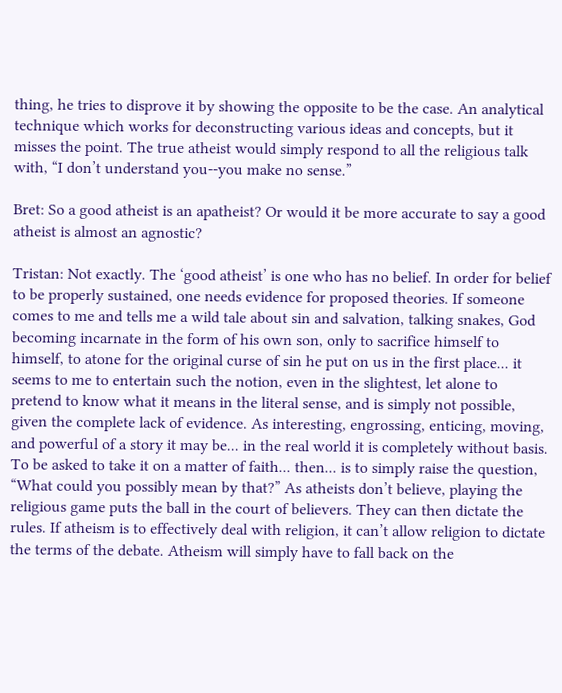thing, he tries to disprove it by showing the opposite to be the case. An analytical technique which works for deconstructing various ideas and concepts, but it misses the point. The true atheist would simply respond to all the religious talk with, “I don’t understand you--you make no sense.”

Bret: So a good atheist is an apatheist? Or would it be more accurate to say a good atheist is almost an agnostic?

Tristan: Not exactly. The ‘good atheist’ is one who has no belief. In order for belief to be properly sustained, one needs evidence for proposed theories. If someone comes to me and tells me a wild tale about sin and salvation, talking snakes, God becoming incarnate in the form of his own son, only to sacrifice himself to himself, to atone for the original curse of sin he put on us in the first place... it seems to me to entertain such the notion, even in the slightest, let alone to pretend to know what it means in the literal sense, and is simply not possible, given the complete lack of evidence. As interesting, engrossing, enticing, moving, and powerful of a story it may be... in the real world it is completely without basis. To be asked to take it on a matter of faith... then... is to simply raise the question, “What could you possibly mean by that?” As atheists don’t believe, playing the religious game puts the ball in the court of believers. They can then dictate the rules. If atheism is to effectively deal with religion, it can’t allow religion to dictate the terms of the debate. Atheism will simply have to fall back on the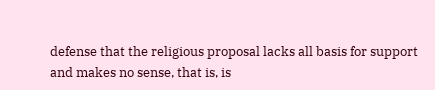defense that the religious proposal lacks all basis for support and makes no sense, that is, is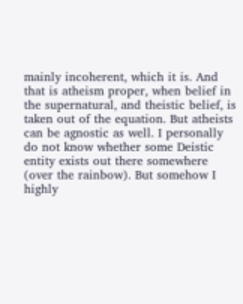mainly incoherent, which it is. And that is atheism proper, when belief in the supernatural, and theistic belief, is taken out of the equation. But atheists can be agnostic as well. I personally do not know whether some Deistic entity exists out there somewhere (over the rainbow). But somehow I highly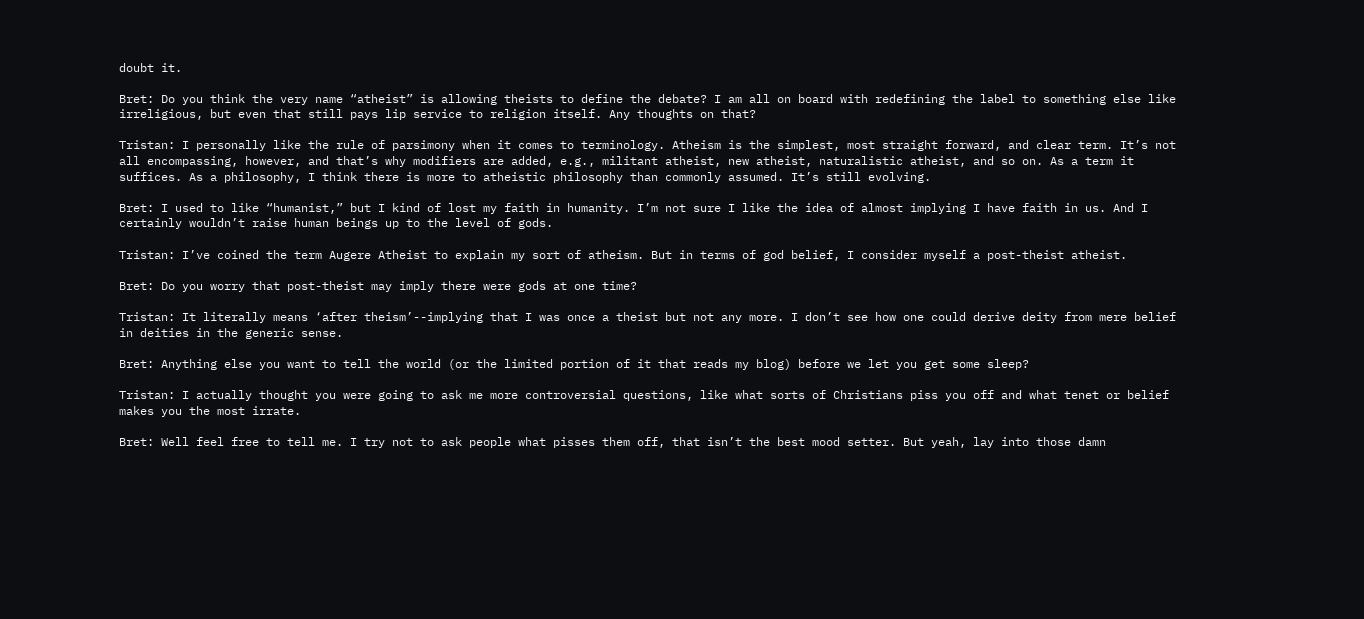doubt it.

Bret: Do you think the very name “atheist” is allowing theists to define the debate? I am all on board with redefining the label to something else like irreligious, but even that still pays lip service to religion itself. Any thoughts on that?

Tristan: I personally like the rule of parsimony when it comes to terminology. Atheism is the simplest, most straight forward, and clear term. It’s not all encompassing, however, and that’s why modifiers are added, e.g., militant atheist, new atheist, naturalistic atheist, and so on. As a term it suffices. As a philosophy, I think there is more to atheistic philosophy than commonly assumed. It’s still evolving.

Bret: I used to like “humanist,” but I kind of lost my faith in humanity. I’m not sure I like the idea of almost implying I have faith in us. And I certainly wouldn’t raise human beings up to the level of gods.

Tristan: I’ve coined the term Augere Atheist to explain my sort of atheism. But in terms of god belief, I consider myself a post-theist atheist.

Bret: Do you worry that post-theist may imply there were gods at one time?

Tristan: It literally means ‘after theism’--implying that I was once a theist but not any more. I don’t see how one could derive deity from mere belief in deities in the generic sense.

Bret: Anything else you want to tell the world (or the limited portion of it that reads my blog) before we let you get some sleep?

Tristan: I actually thought you were going to ask me more controversial questions, like what sorts of Christians piss you off and what tenet or belief makes you the most irrate.

Bret: Well feel free to tell me. I try not to ask people what pisses them off, that isn’t the best mood setter. But yeah, lay into those damn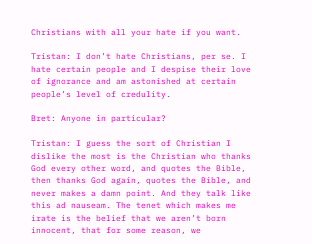Christians with all your hate if you want.

Tristan: I don’t hate Christians, per se. I hate certain people and I despise their love of ignorance and am astonished at certain people’s level of credulity.

Bret: Anyone in particular?

Tristan: I guess the sort of Christian I dislike the most is the Christian who thanks God every other word, and quotes the Bible, then thanks God again, quotes the Bible, and never makes a damn point. And they talk like this ad nauseam. The tenet which makes me irate is the belief that we aren’t born innocent, that for some reason, we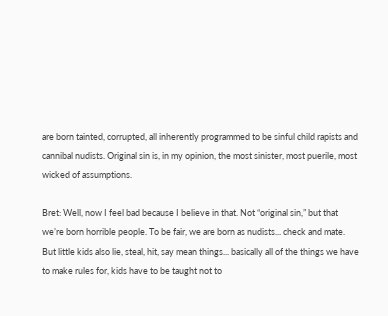are born tainted, corrupted, all inherently programmed to be sinful child rapists and cannibal nudists. Original sin is, in my opinion, the most sinister, most puerile, most wicked of assumptions.

Bret: Well, now I feel bad because I believe in that. Not “original sin,” but that we’re born horrible people. To be fair, we are born as nudists... check and mate. But little kids also lie, steal, hit, say mean things... basically all of the things we have to make rules for, kids have to be taught not to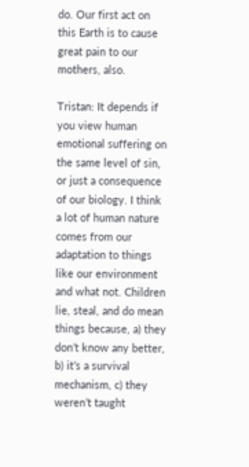do. Our first act on this Earth is to cause great pain to our mothers, also.

Tristan: It depends if you view human emotional suffering on the same level of sin, or just a consequence of our biology. I think a lot of human nature comes from our adaptation to things like our environment and what not. Children lie, steal, and do mean things because, a) they don’t know any better, b) it’s a survival mechanism, c) they weren’t taught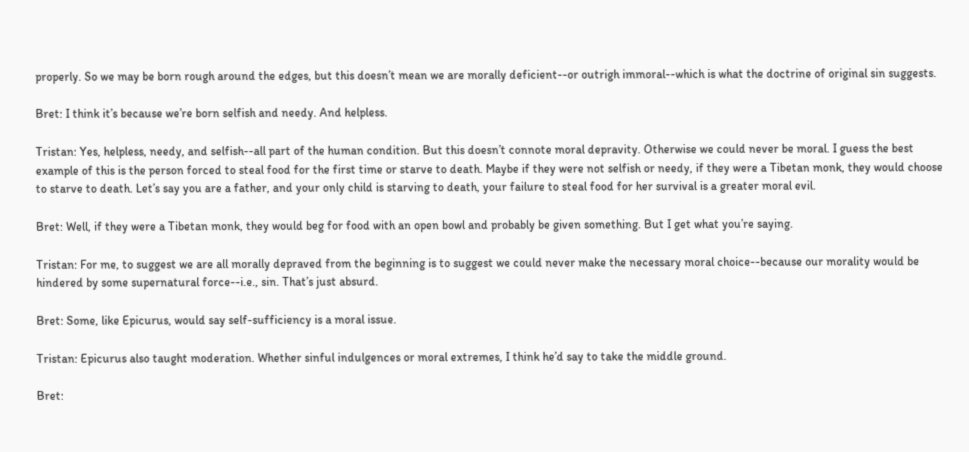properly. So we may be born rough around the edges, but this doesn’t mean we are morally deficient--or outrigh immoral--which is what the doctrine of original sin suggests.

Bret: I think it’s because we’re born selfish and needy. And helpless.

Tristan: Yes, helpless, needy, and selfish--all part of the human condition. But this doesn’t connote moral depravity. Otherwise we could never be moral. I guess the best example of this is the person forced to steal food for the first time or starve to death. Maybe if they were not selfish or needy, if they were a Tibetan monk, they would choose to starve to death. Let’s say you are a father, and your only child is starving to death, your failure to steal food for her survival is a greater moral evil.

Bret: Well, if they were a Tibetan monk, they would beg for food with an open bowl and probably be given something. But I get what you’re saying.

Tristan: For me, to suggest we are all morally depraved from the beginning is to suggest we could never make the necessary moral choice--because our morality would be hindered by some supernatural force--i.e., sin. That’s just absurd.

Bret: Some, like Epicurus, would say self-sufficiency is a moral issue.

Tristan: Epicurus also taught moderation. Whether sinful indulgences or moral extremes, I think he’d say to take the middle ground.

Bret: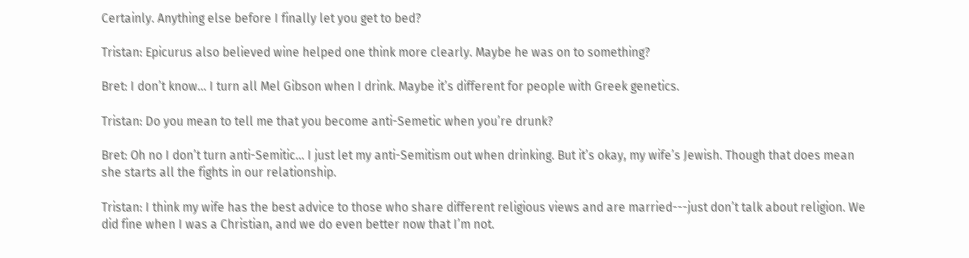Certainly. Anything else before I finally let you get to bed?

Tristan: Epicurus also believed wine helped one think more clearly. Maybe he was on to something?

Bret: I don’t know... I turn all Mel Gibson when I drink. Maybe it’s different for people with Greek genetics.

Tristan: Do you mean to tell me that you become anti-Semetic when you’re drunk?

Bret: Oh no I don’t turn anti-Semitic... I just let my anti-Semitism out when drinking. But it’s okay, my wife’s Jewish. Though that does mean she starts all the fights in our relationship.

Tristan: I think my wife has the best advice to those who share different religious views and are married---just don’t talk about religion. We did fine when I was a Christian, and we do even better now that I’m not.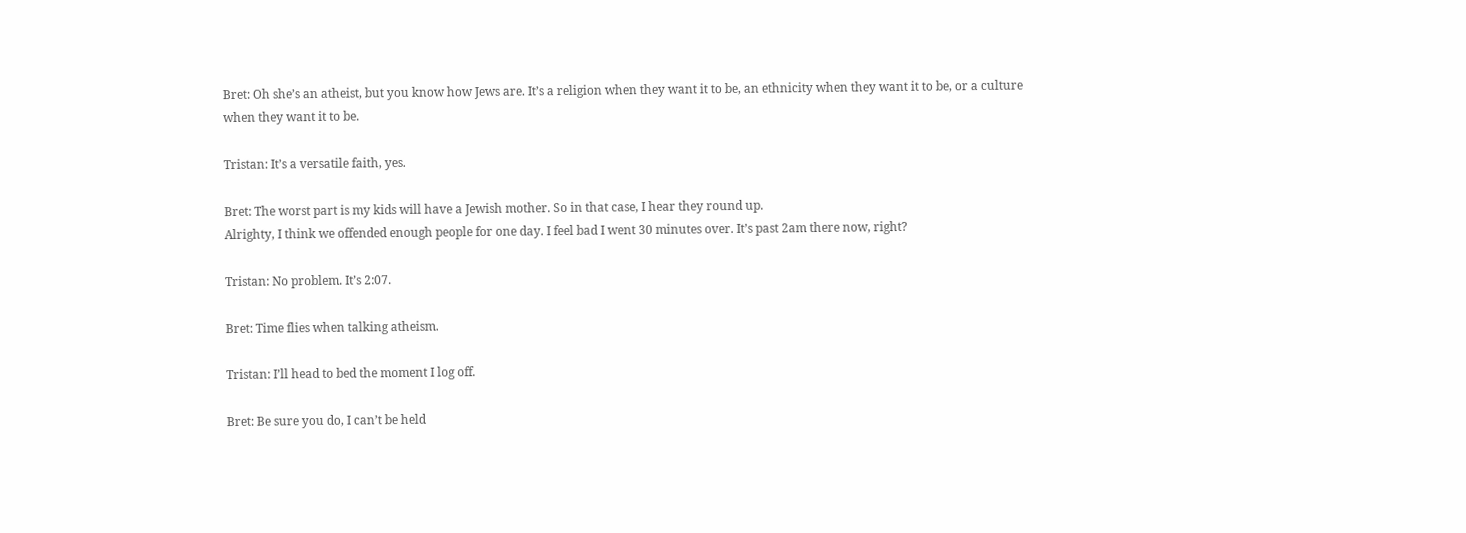Bret: Oh she’s an atheist, but you know how Jews are. It’s a religion when they want it to be, an ethnicity when they want it to be, or a culture when they want it to be.

Tristan: It’s a versatile faith, yes.

Bret: The worst part is my kids will have a Jewish mother. So in that case, I hear they round up.
Alrighty, I think we offended enough people for one day. I feel bad I went 30 minutes over. It’s past 2am there now, right?

Tristan: No problem. It’s 2:07.

Bret: Time flies when talking atheism.

Tristan: I’ll head to bed the moment I log off.

Bret: Be sure you do, I can’t be held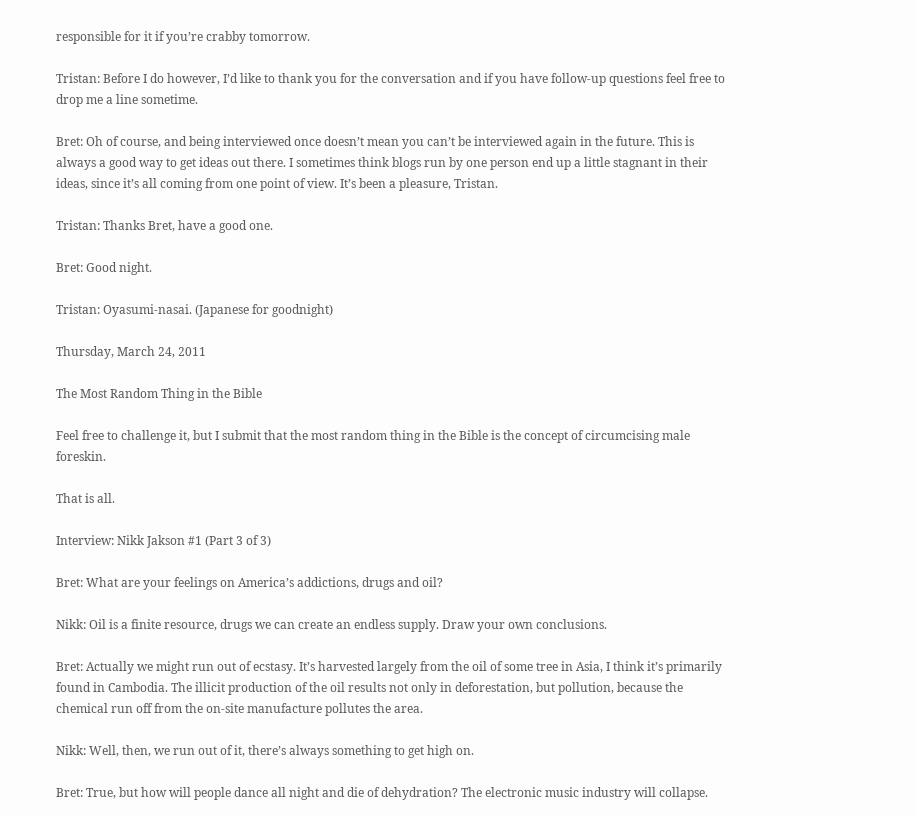responsible for it if you’re crabby tomorrow.

Tristan: Before I do however, I’d like to thank you for the conversation and if you have follow-up questions feel free to drop me a line sometime.

Bret: Oh of course, and being interviewed once doesn’t mean you can’t be interviewed again in the future. This is always a good way to get ideas out there. I sometimes think blogs run by one person end up a little stagnant in their ideas, since it’s all coming from one point of view. It’s been a pleasure, Tristan.

Tristan: Thanks Bret, have a good one.

Bret: Good night.

Tristan: Oyasumi-nasai. (Japanese for goodnight)

Thursday, March 24, 2011

The Most Random Thing in the Bible

Feel free to challenge it, but I submit that the most random thing in the Bible is the concept of circumcising male foreskin.

That is all.

Interview: Nikk Jakson #1 (Part 3 of 3)

Bret: What are your feelings on America’s addictions, drugs and oil?

Nikk: Oil is a finite resource, drugs we can create an endless supply. Draw your own conclusions.

Bret: Actually we might run out of ecstasy. It’s harvested largely from the oil of some tree in Asia, I think it’s primarily found in Cambodia. The illicit production of the oil results not only in deforestation, but pollution, because the chemical run off from the on-site manufacture pollutes the area.

Nikk: Well, then, we run out of it, there’s always something to get high on.

Bret: True, but how will people dance all night and die of dehydration? The electronic music industry will collapse.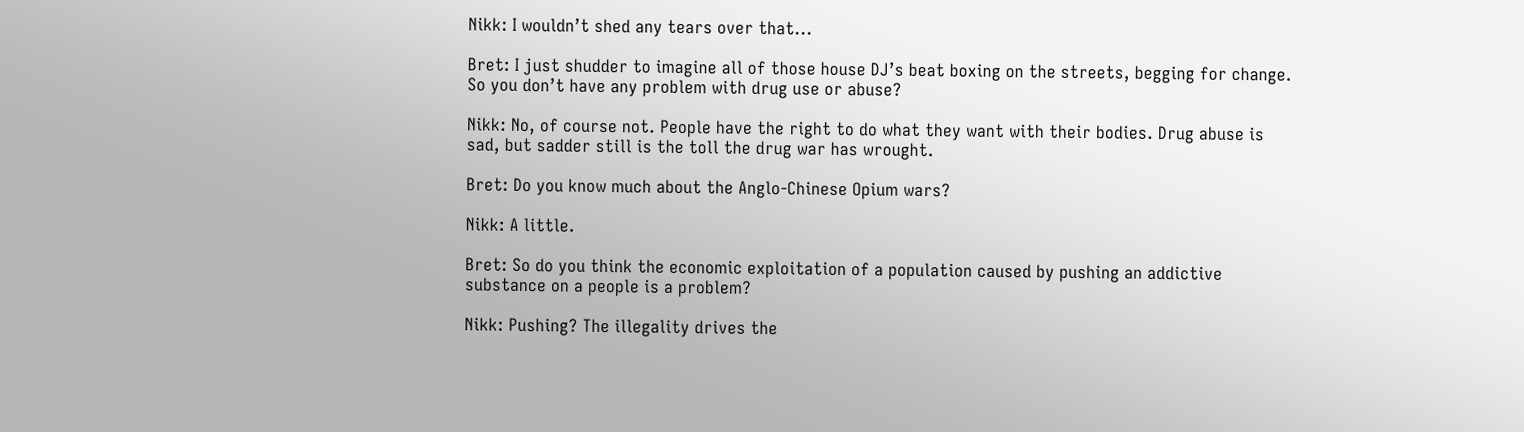Nikk: I wouldn’t shed any tears over that...

Bret: I just shudder to imagine all of those house DJ’s beat boxing on the streets, begging for change. So you don’t have any problem with drug use or abuse?

Nikk: No, of course not. People have the right to do what they want with their bodies. Drug abuse is sad, but sadder still is the toll the drug war has wrought.

Bret: Do you know much about the Anglo-Chinese Opium wars?

Nikk: A little.

Bret: So do you think the economic exploitation of a population caused by pushing an addictive substance on a people is a problem?

Nikk: Pushing? The illegality drives the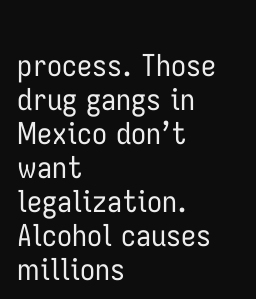process. Those drug gangs in Mexico don’t want legalization. Alcohol causes millions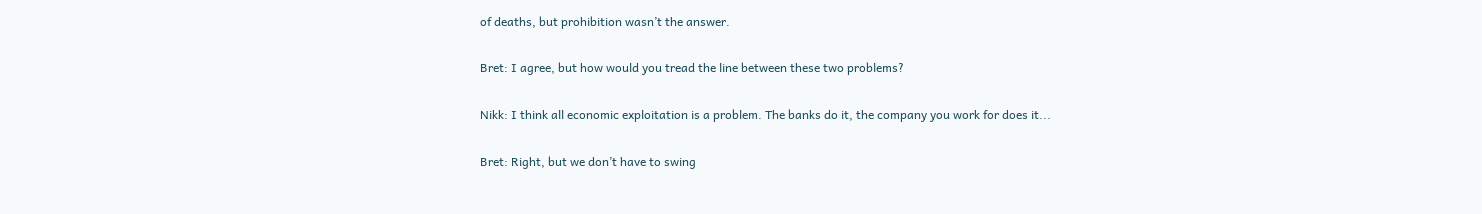of deaths, but prohibition wasn’t the answer.

Bret: I agree, but how would you tread the line between these two problems?

Nikk: I think all economic exploitation is a problem. The banks do it, the company you work for does it...

Bret: Right, but we don’t have to swing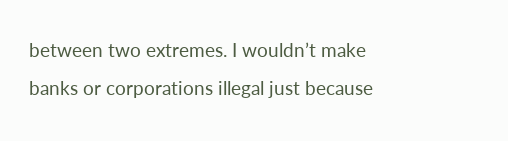between two extremes. I wouldn’t make banks or corporations illegal just because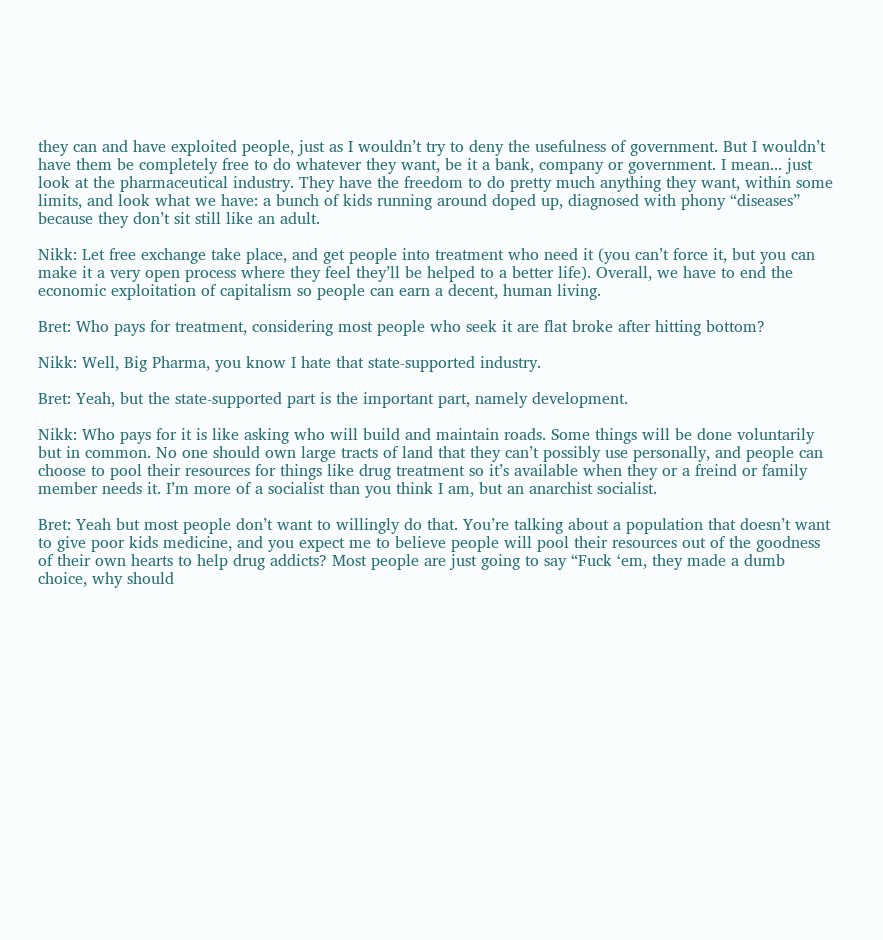they can and have exploited people, just as I wouldn’t try to deny the usefulness of government. But I wouldn’t have them be completely free to do whatever they want, be it a bank, company or government. I mean... just look at the pharmaceutical industry. They have the freedom to do pretty much anything they want, within some limits, and look what we have: a bunch of kids running around doped up, diagnosed with phony “diseases” because they don’t sit still like an adult.

Nikk: Let free exchange take place, and get people into treatment who need it (you can’t force it, but you can make it a very open process where they feel they’ll be helped to a better life). Overall, we have to end the economic exploitation of capitalism so people can earn a decent, human living.

Bret: Who pays for treatment, considering most people who seek it are flat broke after hitting bottom?

Nikk: Well, Big Pharma, you know I hate that state-supported industry.

Bret: Yeah, but the state-supported part is the important part, namely development.

Nikk: Who pays for it is like asking who will build and maintain roads. Some things will be done voluntarily but in common. No one should own large tracts of land that they can’t possibly use personally, and people can choose to pool their resources for things like drug treatment so it’s available when they or a freind or family member needs it. I’m more of a socialist than you think I am, but an anarchist socialist.

Bret: Yeah but most people don’t want to willingly do that. You’re talking about a population that doesn’t want to give poor kids medicine, and you expect me to believe people will pool their resources out of the goodness of their own hearts to help drug addicts? Most people are just going to say “Fuck ‘em, they made a dumb choice, why should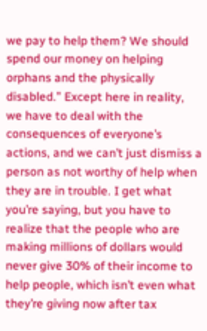we pay to help them? We should spend our money on helping orphans and the physically disabled.” Except here in reality, we have to deal with the consequences of everyone’s actions, and we can’t just dismiss a person as not worthy of help when they are in trouble. I get what you’re saying, but you have to realize that the people who are making millions of dollars would never give 30% of their income to help people, which isn’t even what they’re giving now after tax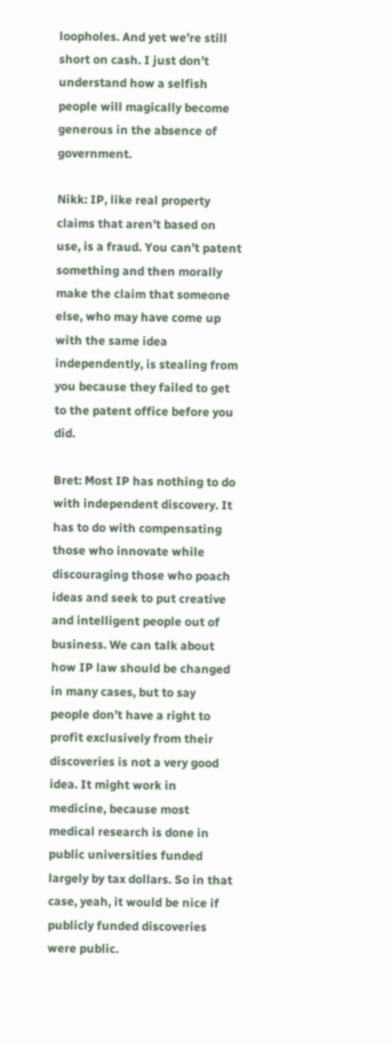loopholes. And yet we’re still short on cash. I just don’t understand how a selfish people will magically become generous in the absence of government.

Nikk: IP, like real property claims that aren’t based on use, is a fraud. You can’t patent something and then morally make the claim that someone else, who may have come up with the same idea independently, is stealing from you because they failed to get to the patent office before you did.

Bret: Most IP has nothing to do with independent discovery. It has to do with compensating those who innovate while discouraging those who poach ideas and seek to put creative and intelligent people out of business. We can talk about how IP law should be changed in many cases, but to say people don’t have a right to profit exclusively from their discoveries is not a very good idea. It might work in medicine, because most medical research is done in public universities funded largely by tax dollars. So in that case, yeah, it would be nice if publicly funded discoveries were public.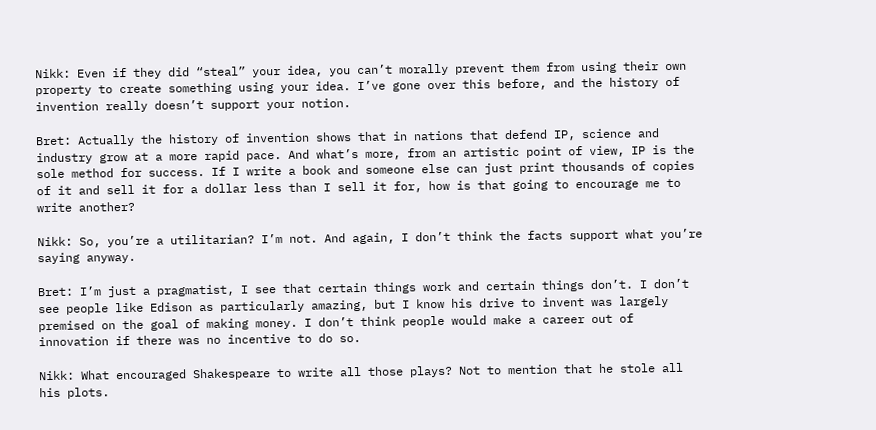Nikk: Even if they did “steal” your idea, you can’t morally prevent them from using their own property to create something using your idea. I’ve gone over this before, and the history of invention really doesn’t support your notion.

Bret: Actually the history of invention shows that in nations that defend IP, science and industry grow at a more rapid pace. And what’s more, from an artistic point of view, IP is the sole method for success. If I write a book and someone else can just print thousands of copies of it and sell it for a dollar less than I sell it for, how is that going to encourage me to write another?

Nikk: So, you’re a utilitarian? I’m not. And again, I don’t think the facts support what you’re saying anyway.

Bret: I’m just a pragmatist, I see that certain things work and certain things don’t. I don’t see people like Edison as particularly amazing, but I know his drive to invent was largely premised on the goal of making money. I don’t think people would make a career out of innovation if there was no incentive to do so.

Nikk: What encouraged Shakespeare to write all those plays? Not to mention that he stole all his plots.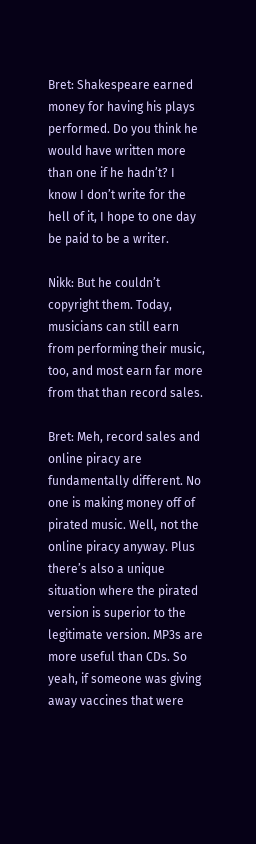Bret: Shakespeare earned money for having his plays performed. Do you think he would have written more than one if he hadn’t? I know I don’t write for the hell of it, I hope to one day be paid to be a writer.

Nikk: But he couldn’t copyright them. Today, musicians can still earn from performing their music, too, and most earn far more from that than record sales.

Bret: Meh, record sales and online piracy are fundamentally different. No one is making money off of pirated music. Well, not the online piracy anyway. Plus there’s also a unique situation where the pirated version is superior to the legitimate version. MP3s are more useful than CDs. So yeah, if someone was giving away vaccines that were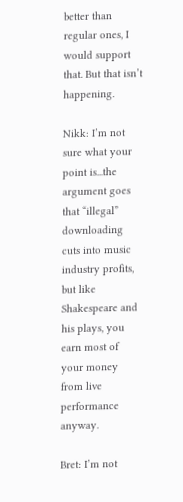better than regular ones, I would support that. But that isn’t happening.

Nikk: I’m not sure what your point is...the argument goes that “illegal” downloading cuts into music industry profits, but like Shakespeare and his plays, you earn most of your money from live performance anyway.

Bret: I’m not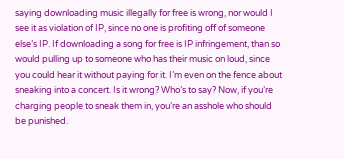saying downloading music illegally for free is wrong, nor would I see it as violation of IP, since no one is profiting off of someone else’s IP. If downloading a song for free is IP infringement, than so would pulling up to someone who has their music on loud, since you could hear it without paying for it. I’m even on the fence about sneaking into a concert. Is it wrong? Who’s to say? Now, if you’re charging people to sneak them in, you’re an asshole who should be punished.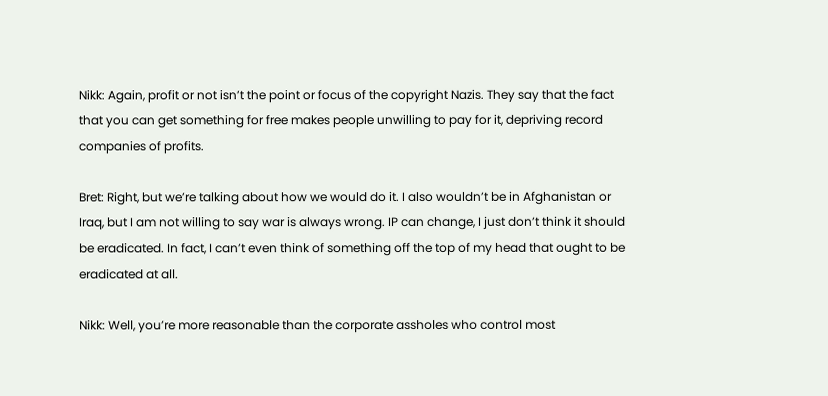Nikk: Again, profit or not isn’t the point or focus of the copyright Nazis. They say that the fact that you can get something for free makes people unwilling to pay for it, depriving record companies of profits.

Bret: Right, but we’re talking about how we would do it. I also wouldn’t be in Afghanistan or Iraq, but I am not willing to say war is always wrong. IP can change, I just don’t think it should be eradicated. In fact, I can’t even think of something off the top of my head that ought to be eradicated at all.

Nikk: Well, you’re more reasonable than the corporate assholes who control most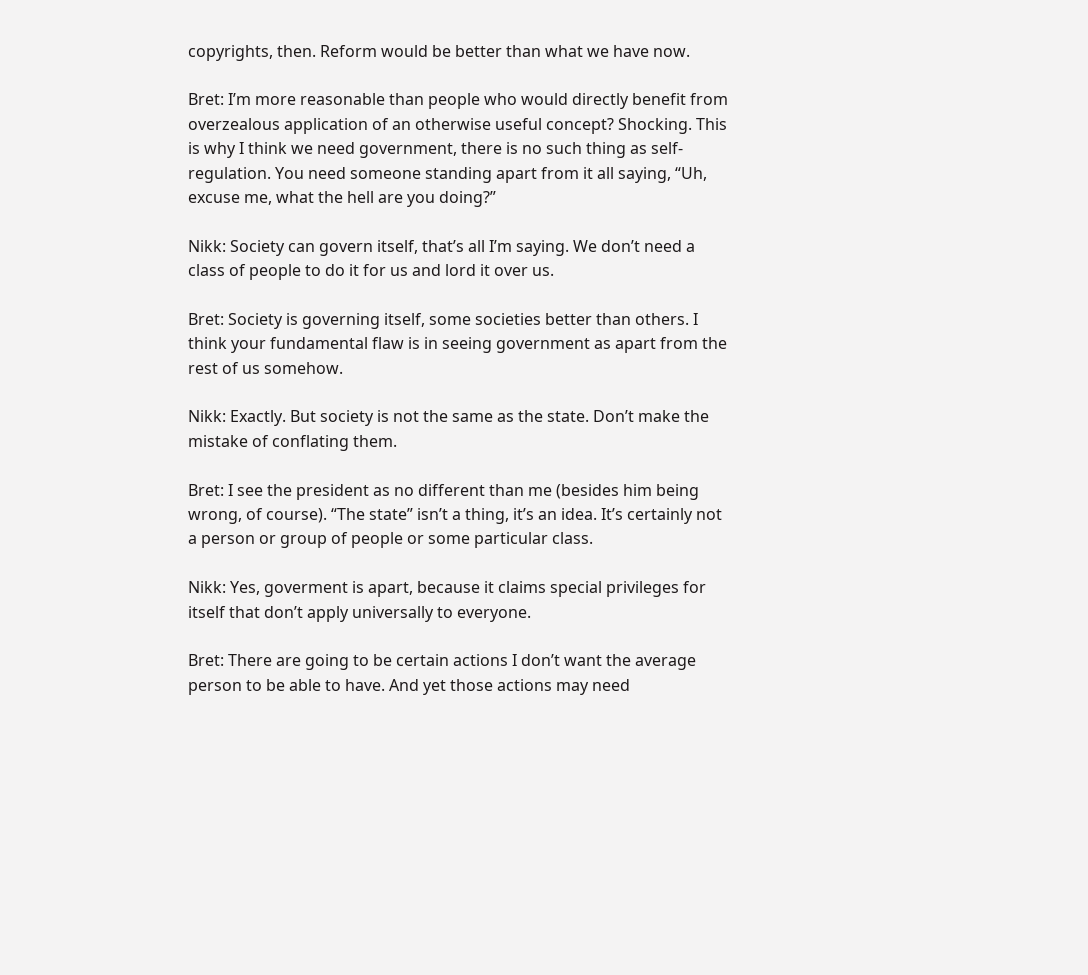copyrights, then. Reform would be better than what we have now.

Bret: I’m more reasonable than people who would directly benefit from overzealous application of an otherwise useful concept? Shocking. This is why I think we need government, there is no such thing as self-regulation. You need someone standing apart from it all saying, “Uh, excuse me, what the hell are you doing?”

Nikk: Society can govern itself, that’s all I’m saying. We don’t need a class of people to do it for us and lord it over us.

Bret: Society is governing itself, some societies better than others. I think your fundamental flaw is in seeing government as apart from the rest of us somehow.

Nikk: Exactly. But society is not the same as the state. Don’t make the mistake of conflating them.

Bret: I see the president as no different than me (besides him being wrong, of course). “The state” isn’t a thing, it’s an idea. It’s certainly not a person or group of people or some particular class.

Nikk: Yes, goverment is apart, because it claims special privileges for itself that don’t apply universally to everyone.

Bret: There are going to be certain actions I don’t want the average person to be able to have. And yet those actions may need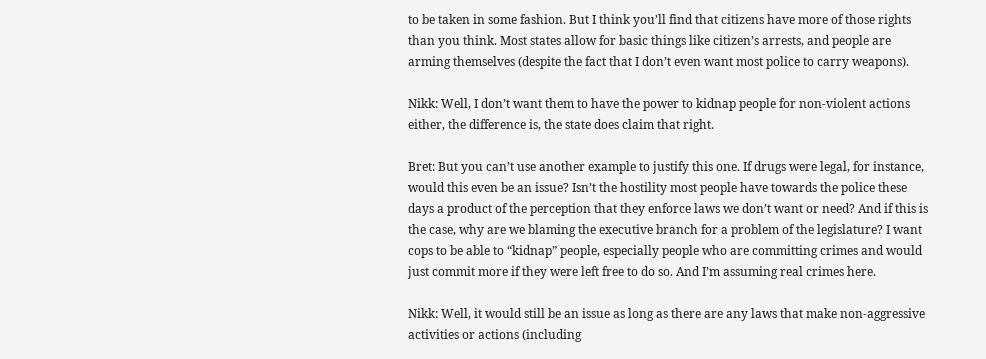to be taken in some fashion. But I think you’ll find that citizens have more of those rights than you think. Most states allow for basic things like citizen’s arrests, and people are arming themselves (despite the fact that I don’t even want most police to carry weapons).

Nikk: Well, I don’t want them to have the power to kidnap people for non-violent actions either, the difference is, the state does claim that right.

Bret: But you can’t use another example to justify this one. If drugs were legal, for instance, would this even be an issue? Isn’t the hostility most people have towards the police these days a product of the perception that they enforce laws we don’t want or need? And if this is the case, why are we blaming the executive branch for a problem of the legislature? I want cops to be able to “kidnap” people, especially people who are committing crimes and would just commit more if they were left free to do so. And I’m assuming real crimes here.

Nikk: Well, it would still be an issue as long as there are any laws that make non-aggressive activities or actions (including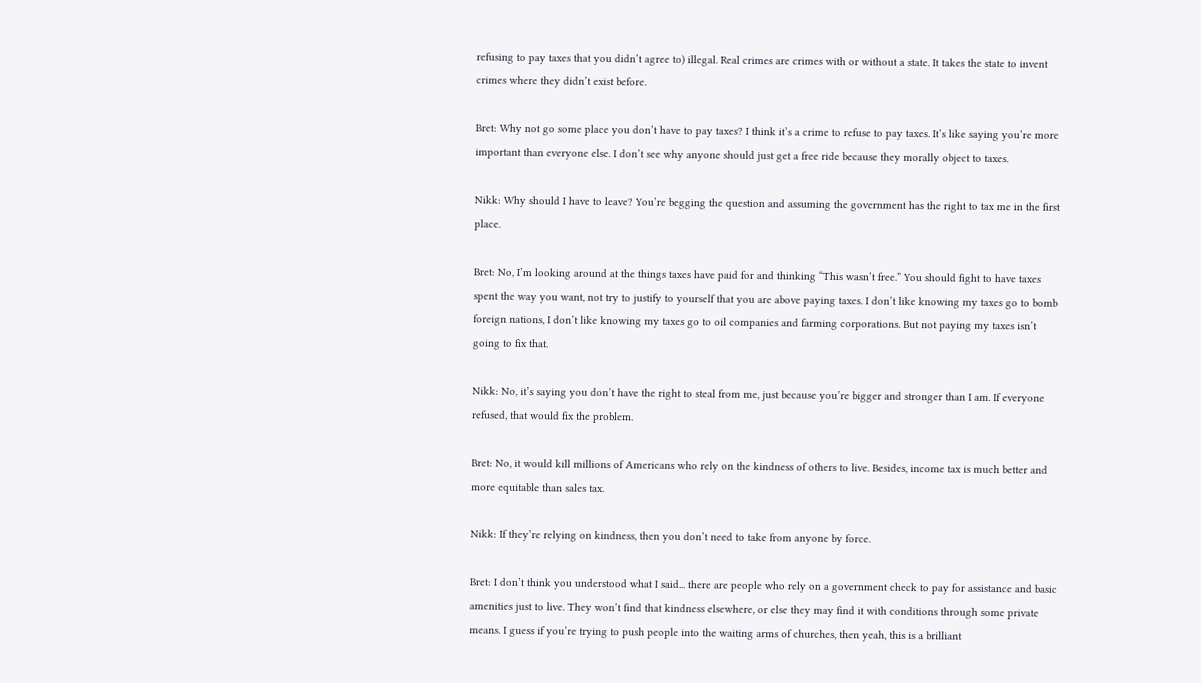refusing to pay taxes that you didn’t agree to) illegal. Real crimes are crimes with or without a state. It takes the state to invent crimes where they didn’t exist before.

Bret: Why not go some place you don’t have to pay taxes? I think it’s a crime to refuse to pay taxes. It’s like saying you’re more important than everyone else. I don’t see why anyone should just get a free ride because they morally object to taxes.

Nikk: Why should I have to leave? You’re begging the question and assuming the government has the right to tax me in the first place.

Bret: No, I’m looking around at the things taxes have paid for and thinking “This wasn’t free.” You should fight to have taxes spent the way you want, not try to justify to yourself that you are above paying taxes. I don’t like knowing my taxes go to bomb foreign nations, I don’t like knowing my taxes go to oil companies and farming corporations. But not paying my taxes isn’t going to fix that.

Nikk: No, it’s saying you don’t have the right to steal from me, just because you’re bigger and stronger than I am. If everyone refused, that would fix the problem.

Bret: No, it would kill millions of Americans who rely on the kindness of others to live. Besides, income tax is much better and more equitable than sales tax.

Nikk: If they’re relying on kindness, then you don’t need to take from anyone by force.

Bret: I don’t think you understood what I said... there are people who rely on a government check to pay for assistance and basic amenities just to live. They won’t find that kindness elsewhere, or else they may find it with conditions through some private means. I guess if you’re trying to push people into the waiting arms of churches, then yeah, this is a brilliant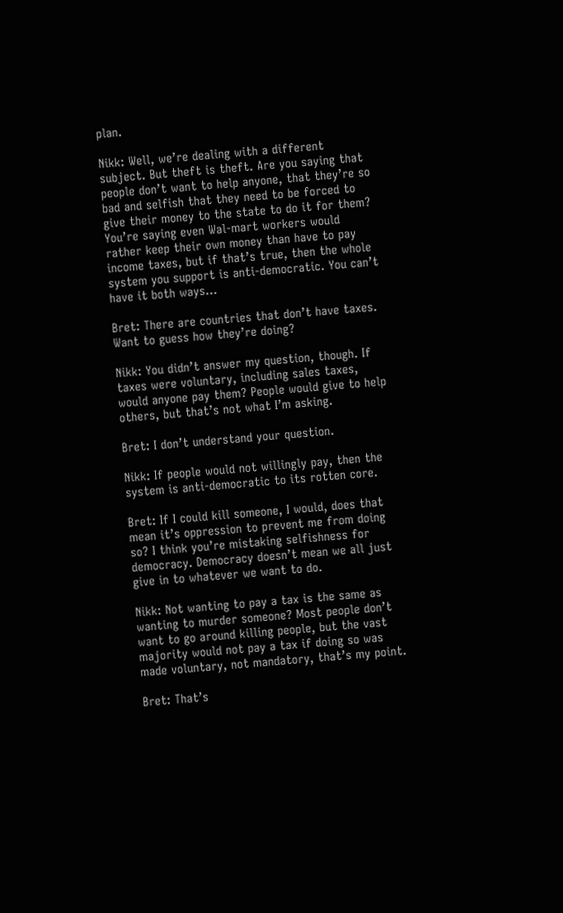plan.

Nikk: Well, we’re dealing with a different subject. But theft is theft. Are you saying that people don’t want to help anyone, that they’re so bad and selfish that they need to be forced to give their money to the state to do it for them? You’re saying even Wal-mart workers would rather keep their own money than have to pay income taxes, but if that’s true, then the whole system you support is anti-democratic. You can’t have it both ways...

Bret: There are countries that don’t have taxes. Want to guess how they’re doing?

Nikk: You didn’t answer my question, though. If taxes were voluntary, including sales taxes, would anyone pay them? People would give to help others, but that’s not what I’m asking.

Bret: I don’t understand your question.

Nikk: If people would not willingly pay, then the system is anti-democratic to its rotten core.

Bret: If I could kill someone, I would, does that mean it’s oppression to prevent me from doing so? I think you’re mistaking selfishness for democracy. Democracy doesn’t mean we all just give in to whatever we want to do.

Nikk: Not wanting to pay a tax is the same as wanting to murder someone? Most people don’t want to go around killing people, but the vast majority would not pay a tax if doing so was made voluntary, not mandatory, that’s my point.

Bret: That’s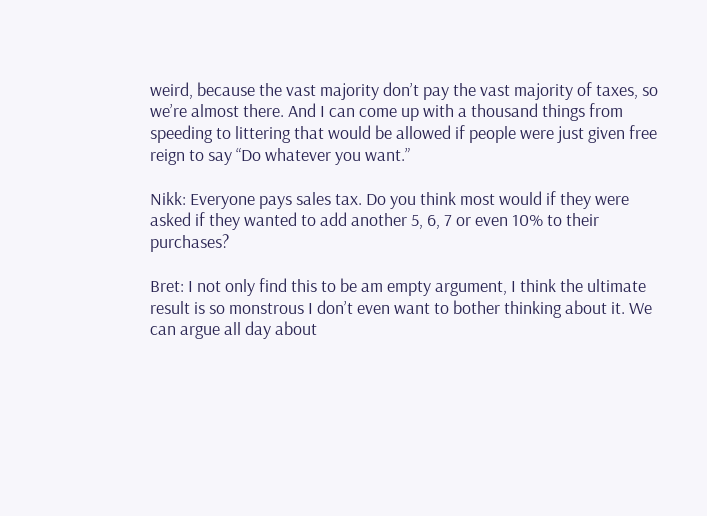weird, because the vast majority don’t pay the vast majority of taxes, so we’re almost there. And I can come up with a thousand things from speeding to littering that would be allowed if people were just given free reign to say “Do whatever you want.”

Nikk: Everyone pays sales tax. Do you think most would if they were asked if they wanted to add another 5, 6, 7 or even 10% to their purchases?

Bret: I not only find this to be am empty argument, I think the ultimate result is so monstrous I don’t even want to bother thinking about it. We can argue all day about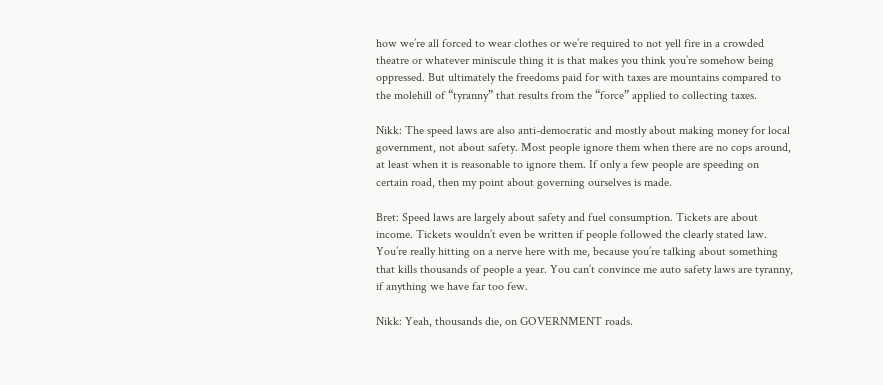how we’re all forced to wear clothes or we’re required to not yell fire in a crowded theatre or whatever miniscule thing it is that makes you think you’re somehow being oppressed. But ultimately the freedoms paid for with taxes are mountains compared to the molehill of “tyranny” that results from the “force” applied to collecting taxes.

Nikk: The speed laws are also anti-democratic and mostly about making money for local government, not about safety. Most people ignore them when there are no cops around, at least when it is reasonable to ignore them. If only a few people are speeding on certain road, then my point about governing ourselves is made.

Bret: Speed laws are largely about safety and fuel consumption. Tickets are about income. Tickets wouldn’t even be written if people followed the clearly stated law. You’re really hitting on a nerve here with me, because you’re talking about something that kills thousands of people a year. You can’t convince me auto safety laws are tyranny, if anything we have far too few.

Nikk: Yeah, thousands die, on GOVERNMENT roads.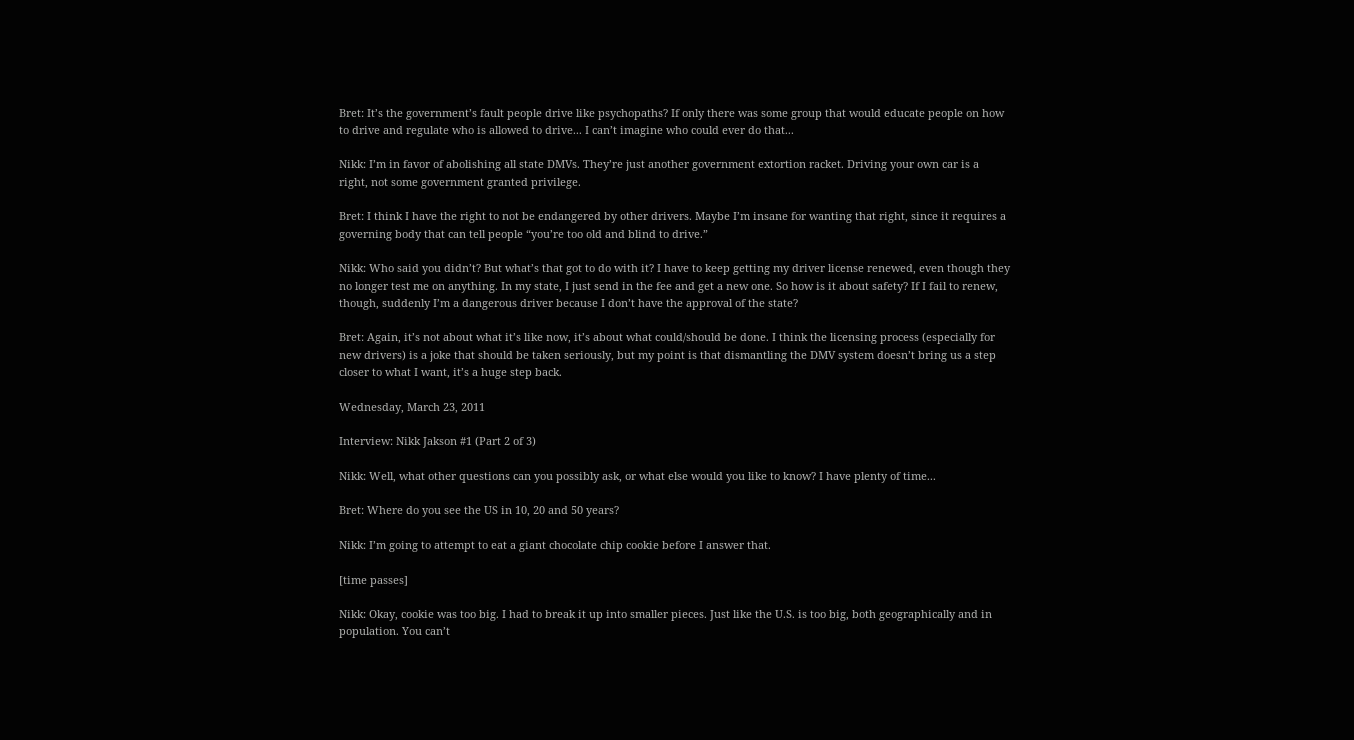Bret: It’s the government’s fault people drive like psychopaths? If only there was some group that would educate people on how to drive and regulate who is allowed to drive... I can’t imagine who could ever do that...

Nikk: I’m in favor of abolishing all state DMVs. They’re just another government extortion racket. Driving your own car is a right, not some government granted privilege.

Bret: I think I have the right to not be endangered by other drivers. Maybe I’m insane for wanting that right, since it requires a governing body that can tell people “you’re too old and blind to drive.”

Nikk: Who said you didn’t? But what’s that got to do with it? I have to keep getting my driver license renewed, even though they no longer test me on anything. In my state, I just send in the fee and get a new one. So how is it about safety? If I fail to renew, though, suddenly I’m a dangerous driver because I don’t have the approval of the state?

Bret: Again, it’s not about what it’s like now, it’s about what could/should be done. I think the licensing process (especially for new drivers) is a joke that should be taken seriously, but my point is that dismantling the DMV system doesn’t bring us a step closer to what I want, it’s a huge step back.

Wednesday, March 23, 2011

Interview: Nikk Jakson #1 (Part 2 of 3)

Nikk: Well, what other questions can you possibly ask, or what else would you like to know? I have plenty of time...

Bret: Where do you see the US in 10, 20 and 50 years?

Nikk: I’m going to attempt to eat a giant chocolate chip cookie before I answer that.

[time passes]

Nikk: Okay, cookie was too big. I had to break it up into smaller pieces. Just like the U.S. is too big, both geographically and in population. You can’t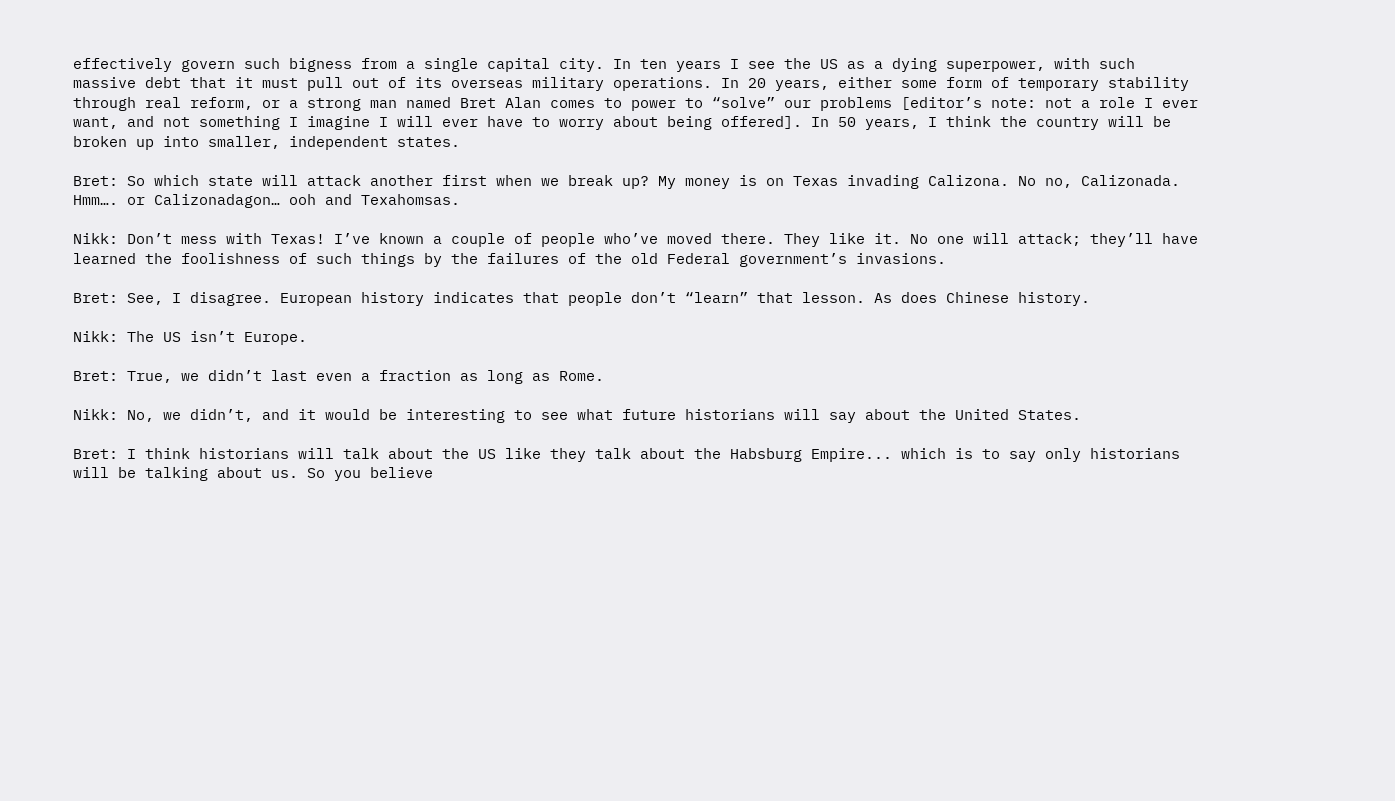effectively govern such bigness from a single capital city. In ten years I see the US as a dying superpower, with such massive debt that it must pull out of its overseas military operations. In 20 years, either some form of temporary stability through real reform, or a strong man named Bret Alan comes to power to “solve” our problems [editor’s note: not a role I ever want, and not something I imagine I will ever have to worry about being offered]. In 50 years, I think the country will be broken up into smaller, independent states.

Bret: So which state will attack another first when we break up? My money is on Texas invading Calizona. No no, Calizonada. Hmm…. or Calizonadagon… ooh and Texahomsas.

Nikk: Don’t mess with Texas! I’ve known a couple of people who’ve moved there. They like it. No one will attack; they’ll have learned the foolishness of such things by the failures of the old Federal government’s invasions.

Bret: See, I disagree. European history indicates that people don’t “learn” that lesson. As does Chinese history.

Nikk: The US isn’t Europe.

Bret: True, we didn’t last even a fraction as long as Rome.

Nikk: No, we didn’t, and it would be interesting to see what future historians will say about the United States.

Bret: I think historians will talk about the US like they talk about the Habsburg Empire... which is to say only historians will be talking about us. So you believe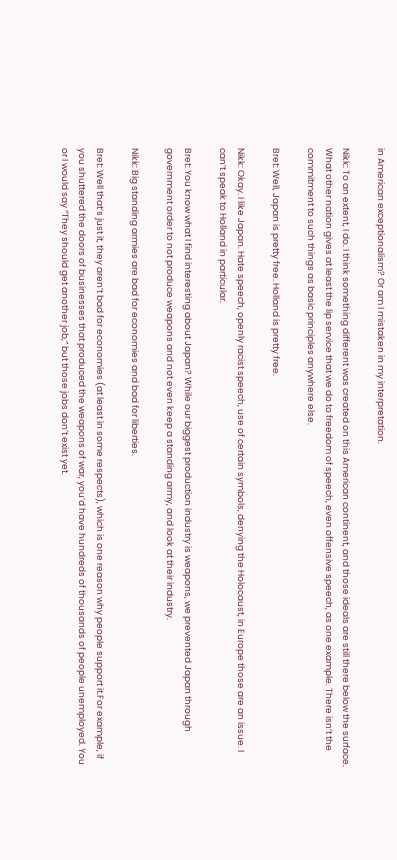in American exceptionalism? Or am I mistaken in my interpretation.

Nikk: To an extent, I do. I think something different was created on this American continent, and those ideals are still there below the surface. What other nation gives at least the lip service that we do to freedom of speech, even offensive speech, as one example. There isn’t the commitment to such things as basic principles anywhere else.

Bret: Well, Japan is pretty free. Holland is pretty free.

Nikk: Okay. I like Japan. Hate speech, openly racist speech, use of certain symbols, denying the Holocaust, in Europe those are an issue. I can’t speak to Holland in particular.

Bret: You know what I find interesting about Japan? While our biggest production industry is weapons, we prevented Japan through government order to not produce weapons and not even keep a standing army, and look at their industry.

Nikk: Big standing armies are bad for economies and bad for liberties.

Bret: Well that’s just it, they aren’t bad for economies (at least in some respects), which is one reason why people support it.For example, if you shuttered the doors of businesses that produced the weapons of war, you’d have hundreds of thousands of people unemployed. You or I would say “They should get another job,” but those jobs don’t exist yet.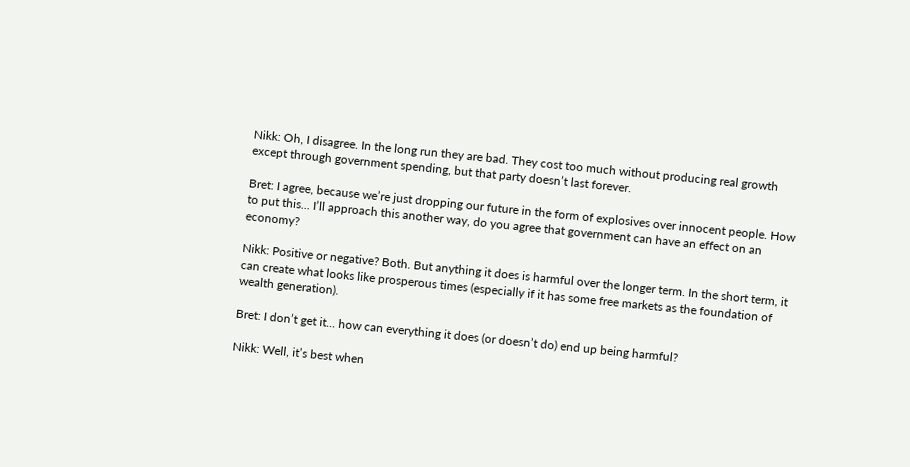Nikk: Oh, I disagree. In the long run they are bad. They cost too much without producing real growth except through government spending, but that party doesn’t last forever.

Bret: I agree, because we’re just dropping our future in the form of explosives over innocent people. How to put this... I’ll approach this another way, do you agree that government can have an effect on an economy?

Nikk: Positive or negative? Both. But anything it does is harmful over the longer term. In the short term, it can create what looks like prosperous times (especially if it has some free markets as the foundation of wealth generation).

Bret: I don’t get it... how can everything it does (or doesn’t do) end up being harmful?

Nikk: Well, it’s best when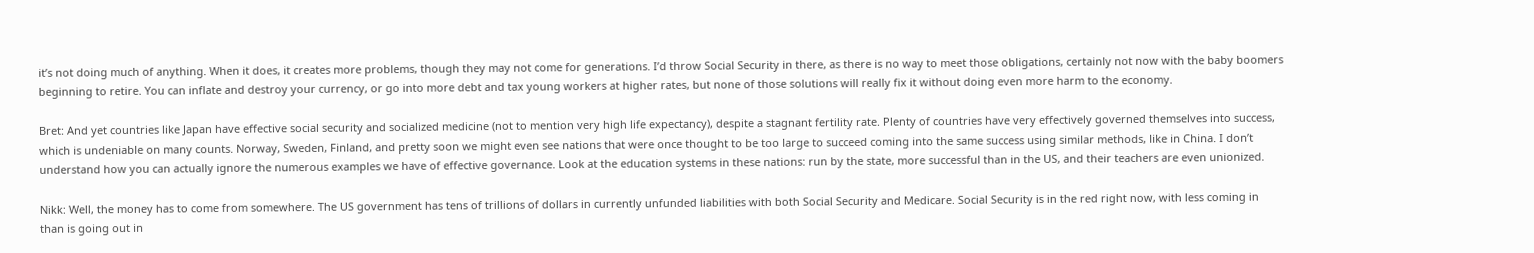it’s not doing much of anything. When it does, it creates more problems, though they may not come for generations. I’d throw Social Security in there, as there is no way to meet those obligations, certainly not now with the baby boomers beginning to retire. You can inflate and destroy your currency, or go into more debt and tax young workers at higher rates, but none of those solutions will really fix it without doing even more harm to the economy.

Bret: And yet countries like Japan have effective social security and socialized medicine (not to mention very high life expectancy), despite a stagnant fertility rate. Plenty of countries have very effectively governed themselves into success, which is undeniable on many counts. Norway, Sweden, Finland, and pretty soon we might even see nations that were once thought to be too large to succeed coming into the same success using similar methods, like in China. I don’t understand how you can actually ignore the numerous examples we have of effective governance. Look at the education systems in these nations: run by the state, more successful than in the US, and their teachers are even unionized.

Nikk: Well, the money has to come from somewhere. The US government has tens of trillions of dollars in currently unfunded liabilities with both Social Security and Medicare. Social Security is in the red right now, with less coming in than is going out in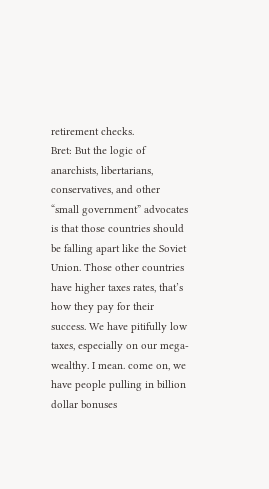retirement checks.
Bret: But the logic of anarchists, libertarians, conservatives, and other “small government” advocates is that those countries should be falling apart like the Soviet Union. Those other countries have higher taxes rates, that’s how they pay for their success. We have pitifully low taxes, especially on our mega-wealthy. I mean. come on, we have people pulling in billion dollar bonuses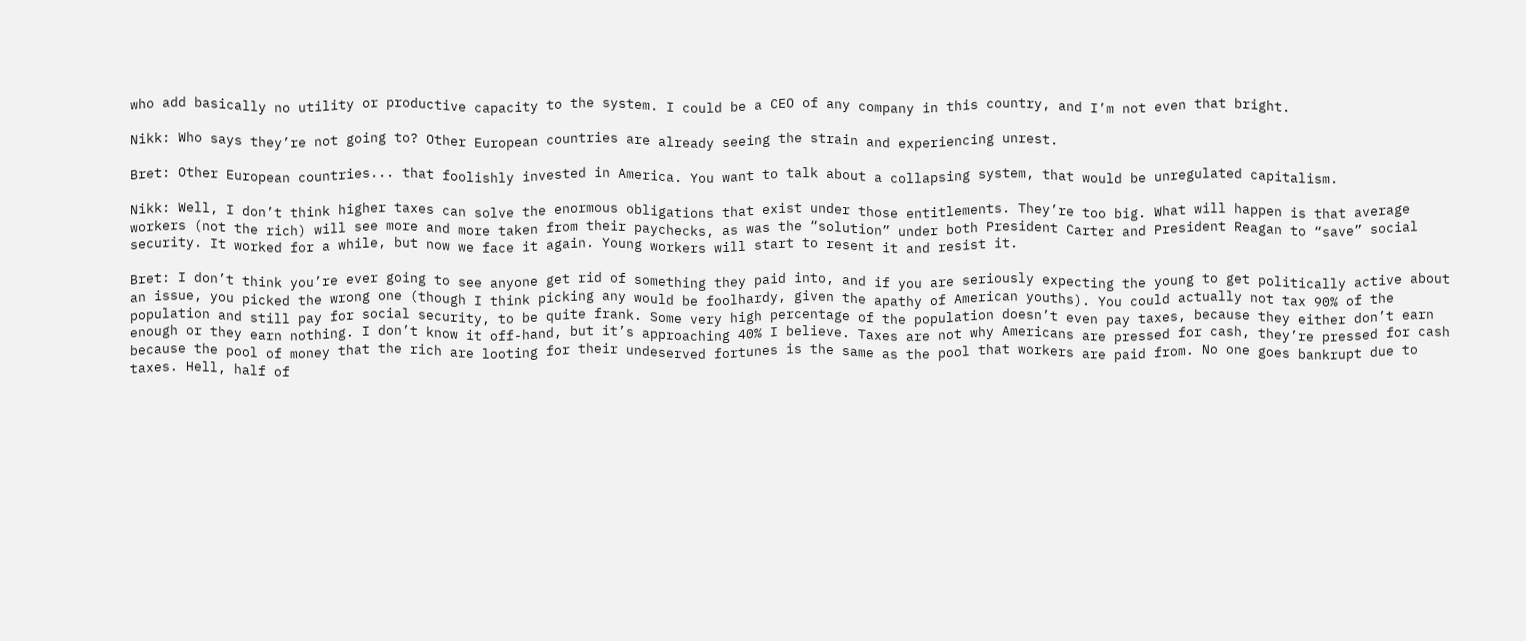who add basically no utility or productive capacity to the system. I could be a CEO of any company in this country, and I’m not even that bright.

Nikk: Who says they’re not going to? Other European countries are already seeing the strain and experiencing unrest.

Bret: Other European countries... that foolishly invested in America. You want to talk about a collapsing system, that would be unregulated capitalism.

Nikk: Well, I don’t think higher taxes can solve the enormous obligations that exist under those entitlements. They’re too big. What will happen is that average workers (not the rich) will see more and more taken from their paychecks, as was the “solution” under both President Carter and President Reagan to “save” social security. It worked for a while, but now we face it again. Young workers will start to resent it and resist it.

Bret: I don’t think you’re ever going to see anyone get rid of something they paid into, and if you are seriously expecting the young to get politically active about an issue, you picked the wrong one (though I think picking any would be foolhardy, given the apathy of American youths). You could actually not tax 90% of the population and still pay for social security, to be quite frank. Some very high percentage of the population doesn’t even pay taxes, because they either don’t earn enough or they earn nothing. I don’t know it off-hand, but it’s approaching 40% I believe. Taxes are not why Americans are pressed for cash, they’re pressed for cash because the pool of money that the rich are looting for their undeserved fortunes is the same as the pool that workers are paid from. No one goes bankrupt due to taxes. Hell, half of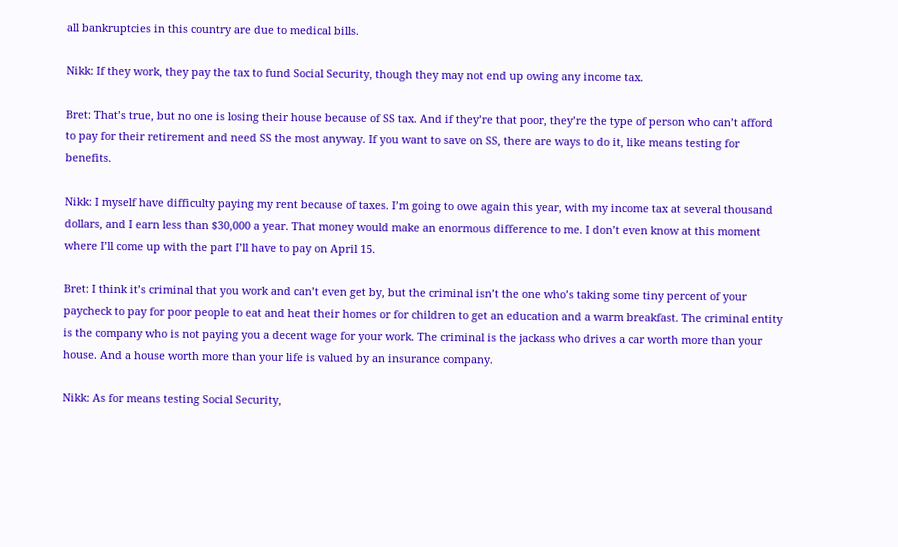all bankruptcies in this country are due to medical bills.

Nikk: If they work, they pay the tax to fund Social Security, though they may not end up owing any income tax.

Bret: That’s true, but no one is losing their house because of SS tax. And if they’re that poor, they’re the type of person who can’t afford to pay for their retirement and need SS the most anyway. If you want to save on SS, there are ways to do it, like means testing for benefits.

Nikk: I myself have difficulty paying my rent because of taxes. I’m going to owe again this year, with my income tax at several thousand dollars, and I earn less than $30,000 a year. That money would make an enormous difference to me. I don’t even know at this moment where I’ll come up with the part I’ll have to pay on April 15.

Bret: I think it’s criminal that you work and can’t even get by, but the criminal isn’t the one who’s taking some tiny percent of your paycheck to pay for poor people to eat and heat their homes or for children to get an education and a warm breakfast. The criminal entity is the company who is not paying you a decent wage for your work. The criminal is the jackass who drives a car worth more than your house. And a house worth more than your life is valued by an insurance company.

Nikk: As for means testing Social Security,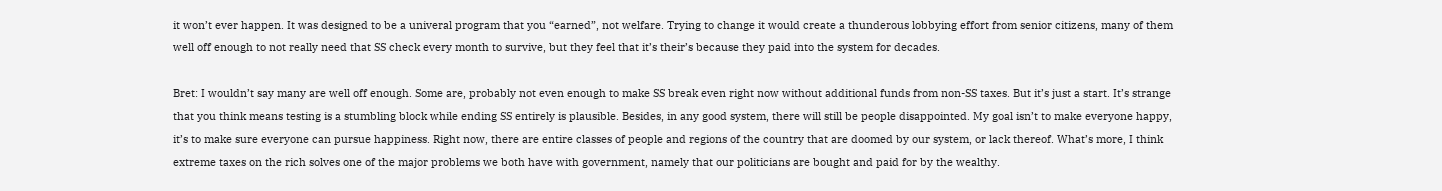it won’t ever happen. It was designed to be a univeral program that you “earned”, not welfare. Trying to change it would create a thunderous lobbying effort from senior citizens, many of them well off enough to not really need that SS check every month to survive, but they feel that it’s their’s because they paid into the system for decades.

Bret: I wouldn’t say many are well off enough. Some are, probably not even enough to make SS break even right now without additional funds from non-SS taxes. But it’s just a start. It’s strange that you think means testing is a stumbling block while ending SS entirely is plausible. Besides, in any good system, there will still be people disappointed. My goal isn’t to make everyone happy, it’s to make sure everyone can pursue happiness. Right now, there are entire classes of people and regions of the country that are doomed by our system, or lack thereof. What’s more, I think extreme taxes on the rich solves one of the major problems we both have with government, namely that our politicians are bought and paid for by the wealthy.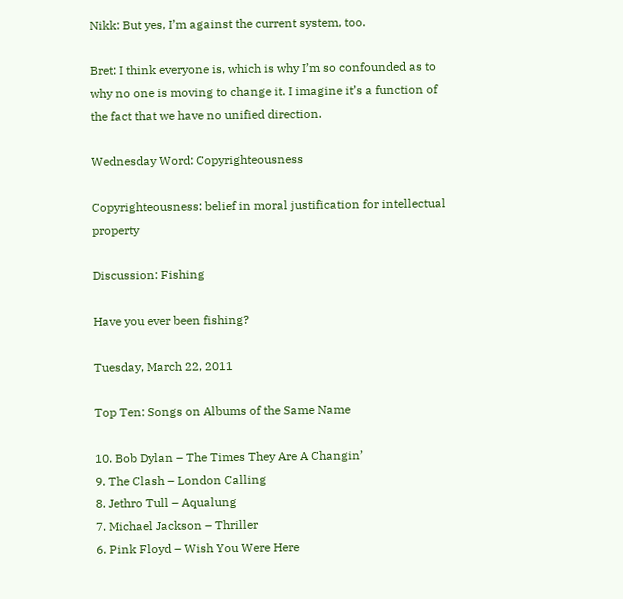Nikk: But yes, I’m against the current system, too.

Bret: I think everyone is, which is why I’m so confounded as to why no one is moving to change it. I imagine it’s a function of the fact that we have no unified direction.

Wednesday Word: Copyrighteousness

Copyrighteousness: belief in moral justification for intellectual property

Discussion: Fishing

Have you ever been fishing?

Tuesday, March 22, 2011

Top Ten: Songs on Albums of the Same Name

10. Bob Dylan – The Times They Are A Changin’
9. The Clash – London Calling
8. Jethro Tull – Aqualung
7. Michael Jackson – Thriller
6. Pink Floyd – Wish You Were Here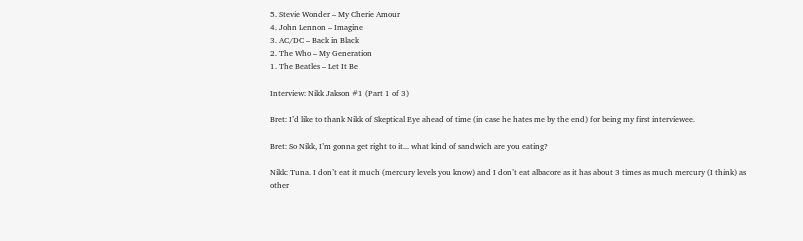5. Stevie Wonder – My Cherie Amour
4. John Lennon – Imagine
3. AC/DC – Back in Black
2. The Who – My Generation
1. The Beatles – Let It Be

Interview: Nikk Jakson #1 (Part 1 of 3)

Bret: I’d like to thank Nikk of Skeptical Eye ahead of time (in case he hates me by the end) for being my first interviewee.

Bret: So Nikk, I’m gonna get right to it... what kind of sandwich are you eating?

Nikk: Tuna. I don’t eat it much (mercury levels you know) and I don’t eat albacore as it has about 3 times as much mercury (I think) as other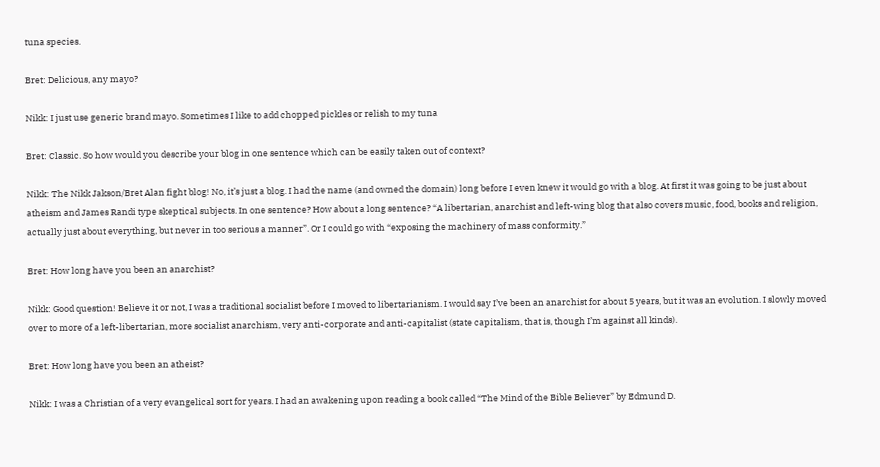tuna species.

Bret: Delicious, any mayo?

Nikk: I just use generic brand mayo. Sometimes I like to add chopped pickles or relish to my tuna

Bret: Classic. So how would you describe your blog in one sentence which can be easily taken out of context?

Nikk: The Nikk Jakson/Bret Alan fight blog! No, it’s just a blog. I had the name (and owned the domain) long before I even knew it would go with a blog. At first it was going to be just about atheism and James Randi type skeptical subjects. In one sentence? How about a long sentence? “A libertarian, anarchist and left-wing blog that also covers music, food, books and religion, actually just about everything, but never in too serious a manner”. Or I could go with “exposing the machinery of mass conformity.”

Bret: How long have you been an anarchist?

Nikk: Good question! Believe it or not, I was a traditional socialist before I moved to libertarianism. I would say I’ve been an anarchist for about 5 years, but it was an evolution. I slowly moved over to more of a left-libertarian, more socialist anarchism, very anti-corporate and anti-capitalist (state capitalism, that is, though I’m against all kinds).

Bret: How long have you been an atheist?

Nikk: I was a Christian of a very evangelical sort for years. I had an awakening upon reading a book called “The Mind of the Bible Believer” by Edmund D.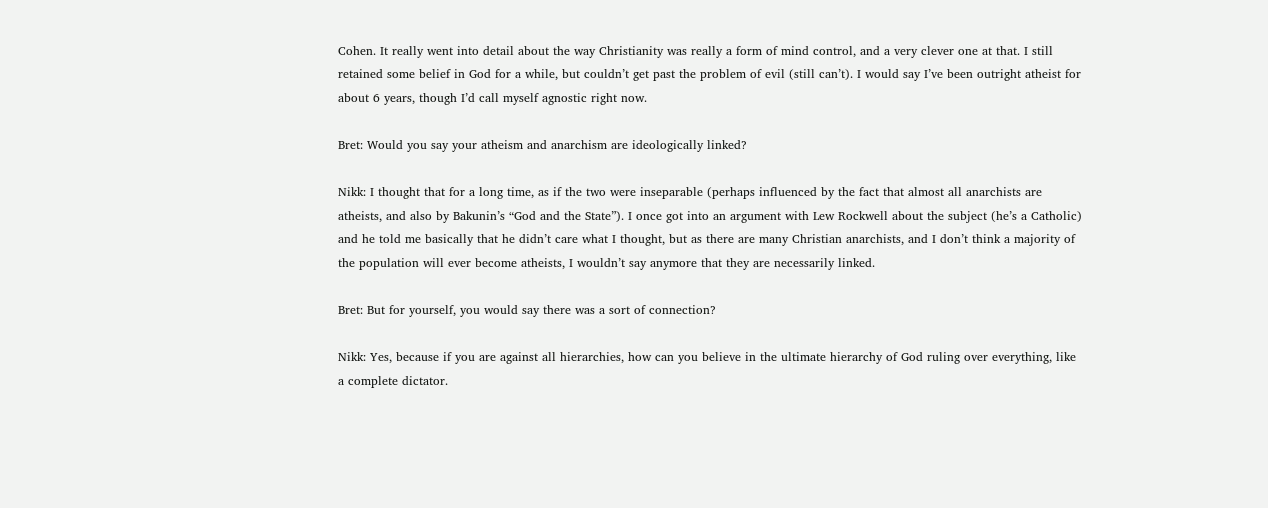Cohen. It really went into detail about the way Christianity was really a form of mind control, and a very clever one at that. I still retained some belief in God for a while, but couldn’t get past the problem of evil (still can’t). I would say I’ve been outright atheist for about 6 years, though I’d call myself agnostic right now.

Bret: Would you say your atheism and anarchism are ideologically linked?

Nikk: I thought that for a long time, as if the two were inseparable (perhaps influenced by the fact that almost all anarchists are atheists, and also by Bakunin’s “God and the State”). I once got into an argument with Lew Rockwell about the subject (he’s a Catholic) and he told me basically that he didn’t care what I thought, but as there are many Christian anarchists, and I don’t think a majority of the population will ever become atheists, I wouldn’t say anymore that they are necessarily linked.

Bret: But for yourself, you would say there was a sort of connection?

Nikk: Yes, because if you are against all hierarchies, how can you believe in the ultimate hierarchy of God ruling over everything, like a complete dictator.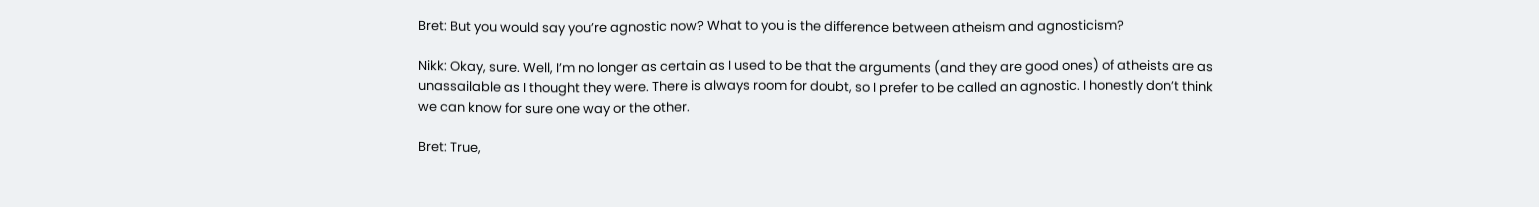Bret: But you would say you’re agnostic now? What to you is the difference between atheism and agnosticism?

Nikk: Okay, sure. Well, I’m no longer as certain as I used to be that the arguments (and they are good ones) of atheists are as unassailable as I thought they were. There is always room for doubt, so I prefer to be called an agnostic. I honestly don’t think we can know for sure one way or the other.

Bret: True,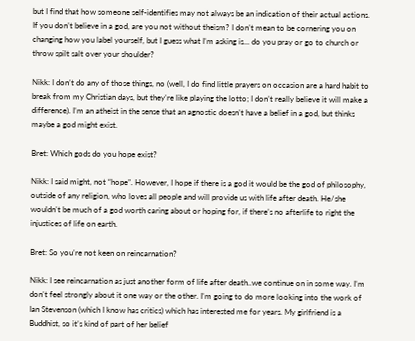but I find that how someone self-identifies may not always be an indication of their actual actions. If you don’t believe in a god, are you not without theism? I don’t mean to be cornering you on changing how you label yourself, but I guess what I’m asking is... do you pray or go to church or throw spilt salt over your shoulder?

Nikk: I don’t do any of those things, no (well, I do find little prayers on occasion are a hard habit to break from my Christian days, but they’re like playing the lotto; I don’t really believe it will make a difference). I’m an atheist in the sense that an agnostic doesn’t have a belief in a god, but thinks maybe a god might exist.

Bret: Which gods do you hope exist?

Nikk: I said might, not “hope”. However, I hope if there is a god it would be the god of philosophy, outside of any religion, who loves all people and will provide us with life after death. He/she wouldn’t be much of a god worth caring about or hoping for, if there’s no afterlife to right the injustices of life on earth.

Bret: So you’re not keen on reincarnation?

Nikk: I see reincarnation as just another form of life after death..we continue on in some way. I’m don’t feel strongly about it one way or the other. I’m going to do more looking into the work of Ian Stevenson (which I know has critics) which has interested me for years. My girlfriend is a Buddhist, so it’s kind of part of her belief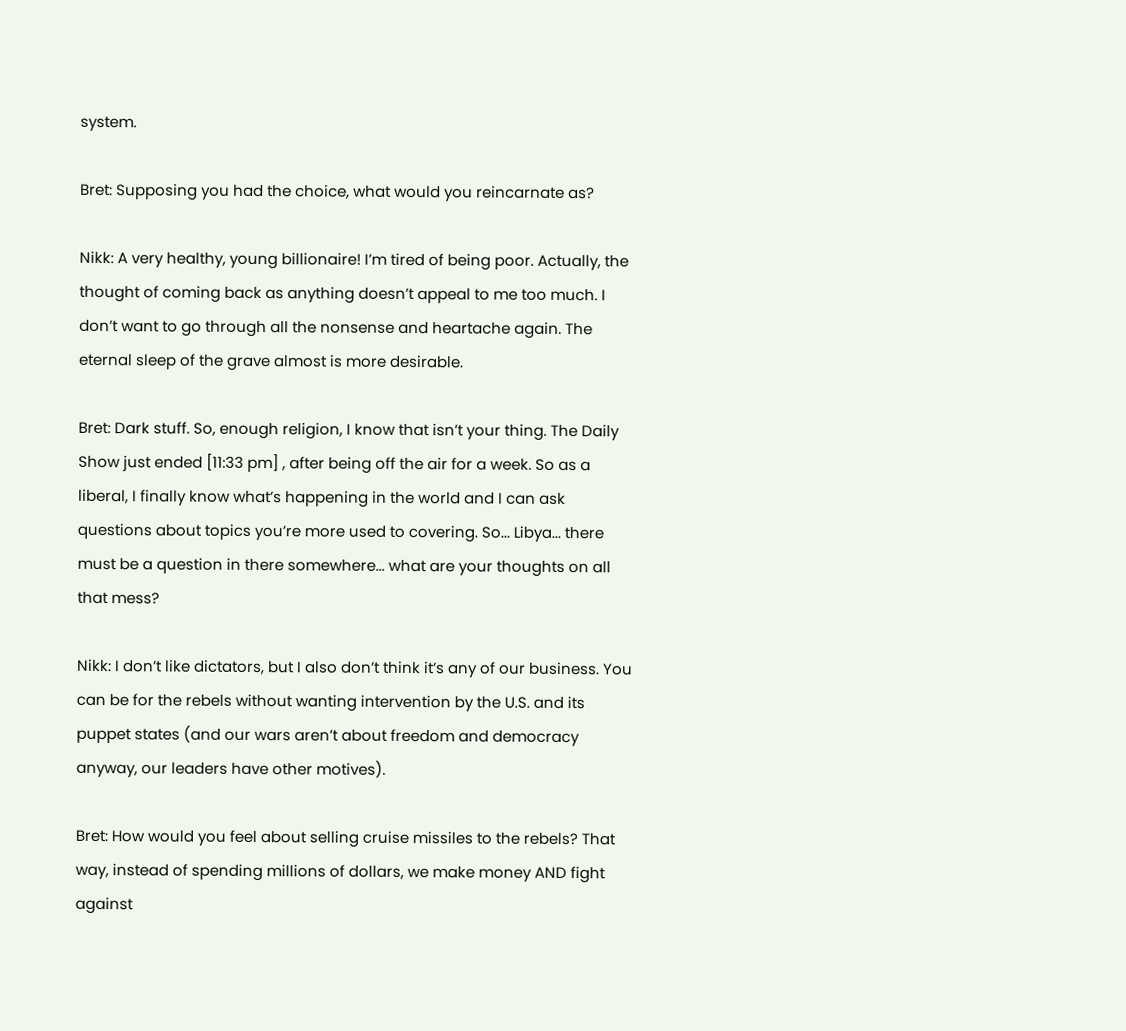system.

Bret: Supposing you had the choice, what would you reincarnate as?

Nikk: A very healthy, young billionaire! I’m tired of being poor. Actually, the thought of coming back as anything doesn’t appeal to me too much. I don’t want to go through all the nonsense and heartache again. The eternal sleep of the grave almost is more desirable.

Bret: Dark stuff. So, enough religion, I know that isn’t your thing. The Daily Show just ended [11:33 pm] , after being off the air for a week. So as a liberal, I finally know what’s happening in the world and I can ask questions about topics you’re more used to covering. So... Libya... there must be a question in there somewhere... what are your thoughts on all that mess?

Nikk: I don’t like dictators, but I also don’t think it’s any of our business. You can be for the rebels without wanting intervention by the U.S. and its puppet states (and our wars aren’t about freedom and democracy anyway, our leaders have other motives).

Bret: How would you feel about selling cruise missiles to the rebels? That way, instead of spending millions of dollars, we make money AND fight against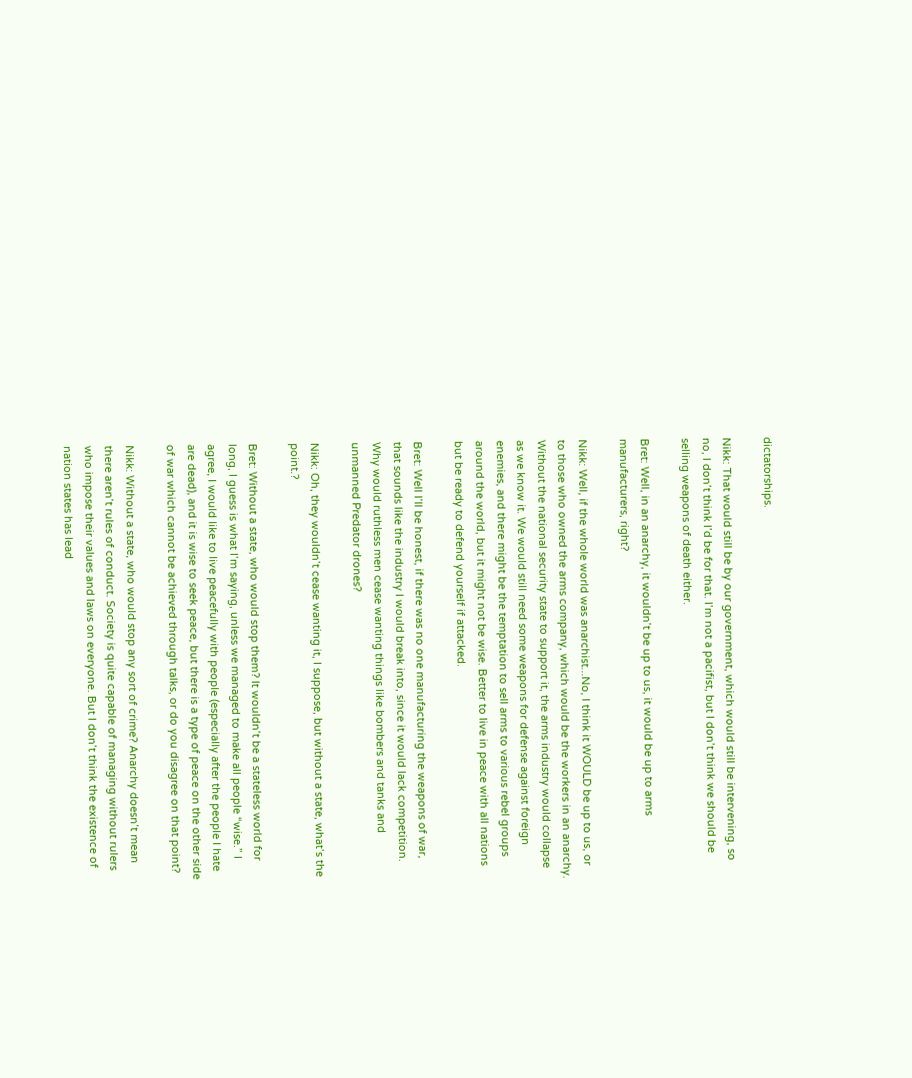dictatorships.

Nikk: That would still be by our government, which would still be intervening, so no, I don’t think I’d be for that. I’m not a pacifist, but I don’t think we should be selling weapons of death either.

Bret: Well, in an anarchy, it wouldn’t be up to us, it would be up to arms manufacturers, right?

Nikk: Well, if the whole world was anarchist...No, I think it WOULD be up to us, or to those who owned the arms company, which would be the workers in an anarchy. Without the national security state to support it, the arms industry would collapse as we know it. We would still need some weapons for defense against foreign enemies, and there might be the temptation to sell arms to various rebel groups around the world, but it might not be wise. Better to live in peace with all nations but be ready to defend yourself if attacked.

Bret: Well I’ll be honest, if there was no one manufacturing the weapons of war, that sounds like the industry I would break into, since it would lack competition. Why would ruthless men cease wanting things like bombers and tanks and unmanned Predator drones?

Nikk: Oh, they wouldn’t cease wanting it, I suppose, but without a state, what’s the point.?

Bret: Without a state, who would stop them? It wouldn’t be a stateless world for long, I guess is what I’m saying, unless we managed to make all people “wise.” I agree, I would like to live peacefully with people (especially after the people I hate are dead), and it is wise to seek peace, but there is a type of peace on the other side of war which cannot be achieved through talks, or do you disagree on that point?

Nikk: Without a state, who would stop any sort of crime? Anarchy doesn’t mean there aren’t rules of conduct. Society is quite capable of managing without rulers who impose their values and laws on everyone. But I don’t think the existence of nation states has lead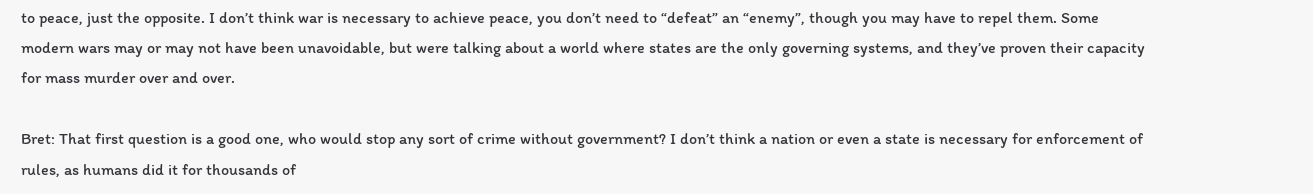to peace, just the opposite. I don’t think war is necessary to achieve peace, you don’t need to “defeat” an “enemy”, though you may have to repel them. Some modern wars may or may not have been unavoidable, but were talking about a world where states are the only governing systems, and they’ve proven their capacity for mass murder over and over.

Bret: That first question is a good one, who would stop any sort of crime without government? I don’t think a nation or even a state is necessary for enforcement of rules, as humans did it for thousands of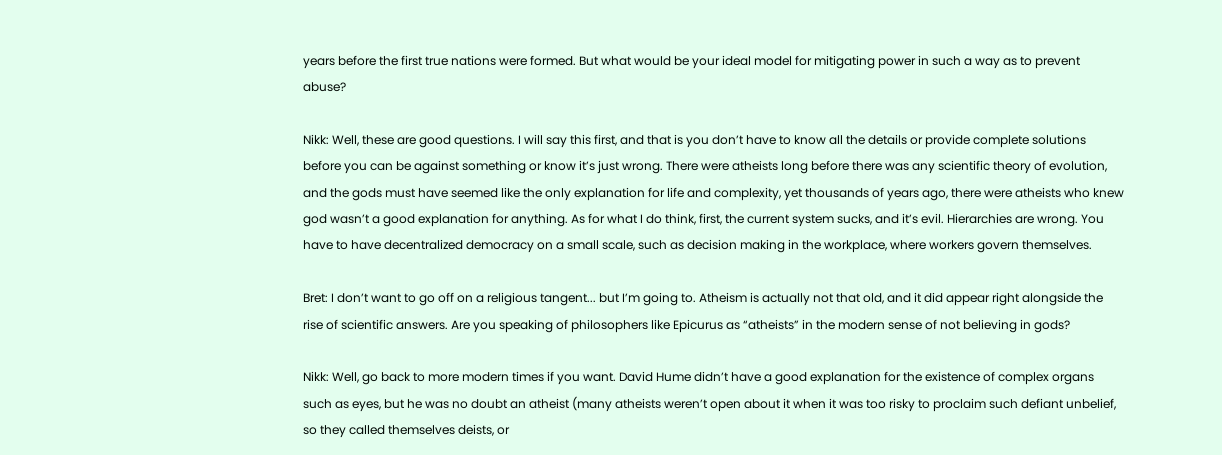years before the first true nations were formed. But what would be your ideal model for mitigating power in such a way as to prevent abuse?

Nikk: Well, these are good questions. I will say this first, and that is you don’t have to know all the details or provide complete solutions before you can be against something or know it’s just wrong. There were atheists long before there was any scientific theory of evolution, and the gods must have seemed like the only explanation for life and complexity, yet thousands of years ago, there were atheists who knew god wasn’t a good explanation for anything. As for what I do think, first, the current system sucks, and it’s evil. Hierarchies are wrong. You have to have decentralized democracy on a small scale, such as decision making in the workplace, where workers govern themselves.

Bret: I don’t want to go off on a religious tangent... but I’m going to. Atheism is actually not that old, and it did appear right alongside the rise of scientific answers. Are you speaking of philosophers like Epicurus as “atheists” in the modern sense of not believing in gods?

Nikk: Well, go back to more modern times if you want. David Hume didn’t have a good explanation for the existence of complex organs such as eyes, but he was no doubt an atheist (many atheists weren’t open about it when it was too risky to proclaim such defiant unbelief, so they called themselves deists, or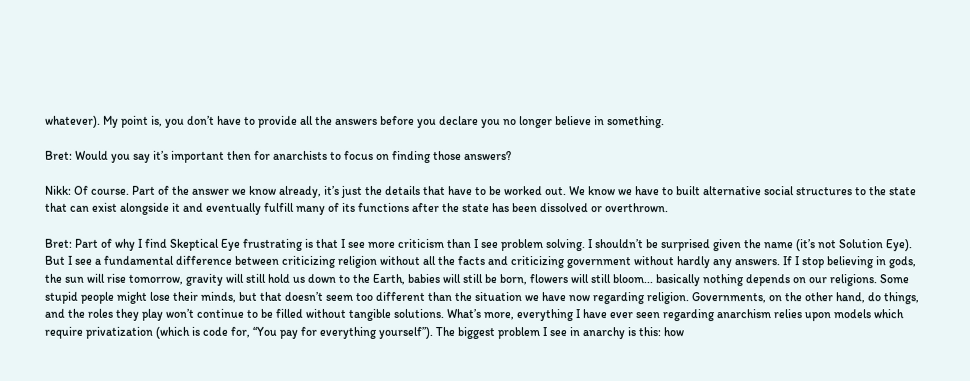whatever). My point is, you don’t have to provide all the answers before you declare you no longer believe in something.

Bret: Would you say it’s important then for anarchists to focus on finding those answers?

Nikk: Of course. Part of the answer we know already, it’s just the details that have to be worked out. We know we have to built alternative social structures to the state that can exist alongside it and eventually fulfill many of its functions after the state has been dissolved or overthrown.

Bret: Part of why I find Skeptical Eye frustrating is that I see more criticism than I see problem solving. I shouldn’t be surprised given the name (it’s not Solution Eye). But I see a fundamental difference between criticizing religion without all the facts and criticizing government without hardly any answers. If I stop believing in gods, the sun will rise tomorrow, gravity will still hold us down to the Earth, babies will still be born, flowers will still bloom... basically nothing depends on our religions. Some stupid people might lose their minds, but that doesn’t seem too different than the situation we have now regarding religion. Governments, on the other hand, do things, and the roles they play won’t continue to be filled without tangible solutions. What’s more, everything I have ever seen regarding anarchism relies upon models which require privatization (which is code for, “You pay for everything yourself”). The biggest problem I see in anarchy is this: how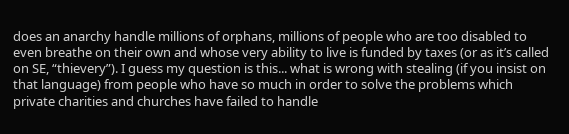does an anarchy handle millions of orphans, millions of people who are too disabled to even breathe on their own and whose very ability to live is funded by taxes (or as it’s called on SE, “thievery”). I guess my question is this... what is wrong with stealing (if you insist on that language) from people who have so much in order to solve the problems which private charities and churches have failed to handle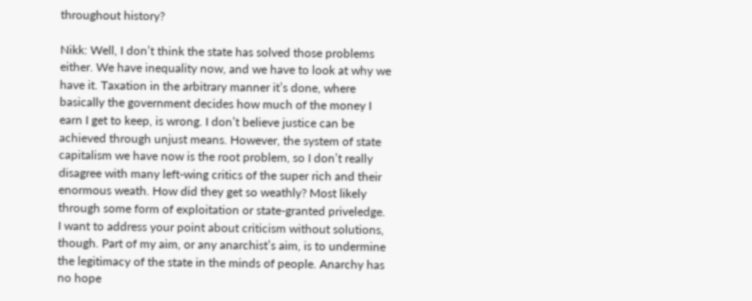throughout history?

Nikk: Well, I don’t think the state has solved those problems either. We have inequality now, and we have to look at why we have it. Taxation in the arbitrary manner it’s done, where basically the government decides how much of the money I earn I get to keep, is wrong. I don’t believe justice can be achieved through unjust means. However, the system of state capitalism we have now is the root problem, so I don’t really disagree with many left-wing critics of the super rich and their enormous weath. How did they get so weathly? Most likely through some form of exploitation or state-granted priveledge. I want to address your point about criticism without solutions, though. Part of my aim, or any anarchist’s aim, is to undermine the legitimacy of the state in the minds of people. Anarchy has no hope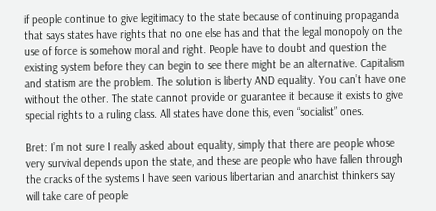if people continue to give legitimacy to the state because of continuing propaganda that says states have rights that no one else has and that the legal monopoly on the use of force is somehow moral and right. People have to doubt and question the existing system before they can begin to see there might be an alternative. Capitalism and statism are the problem. The solution is liberty AND equality. You can’t have one without the other. The state cannot provide or guarantee it because it exists to give special rights to a ruling class. All states have done this, even “socialist” ones.

Bret: I’m not sure I really asked about equality, simply that there are people whose very survival depends upon the state, and these are people who have fallen through the cracks of the systems I have seen various libertarian and anarchist thinkers say will take care of people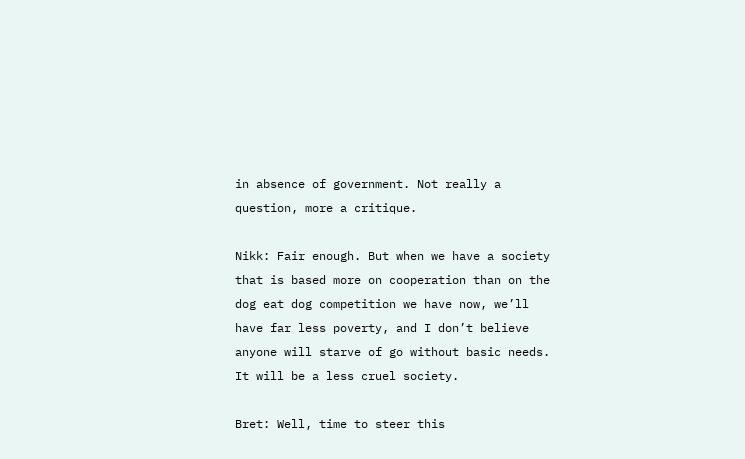in absence of government. Not really a question, more a critique.

Nikk: Fair enough. But when we have a society that is based more on cooperation than on the dog eat dog competition we have now, we’ll have far less poverty, and I don’t believe anyone will starve of go without basic needs. It will be a less cruel society.

Bret: Well, time to steer this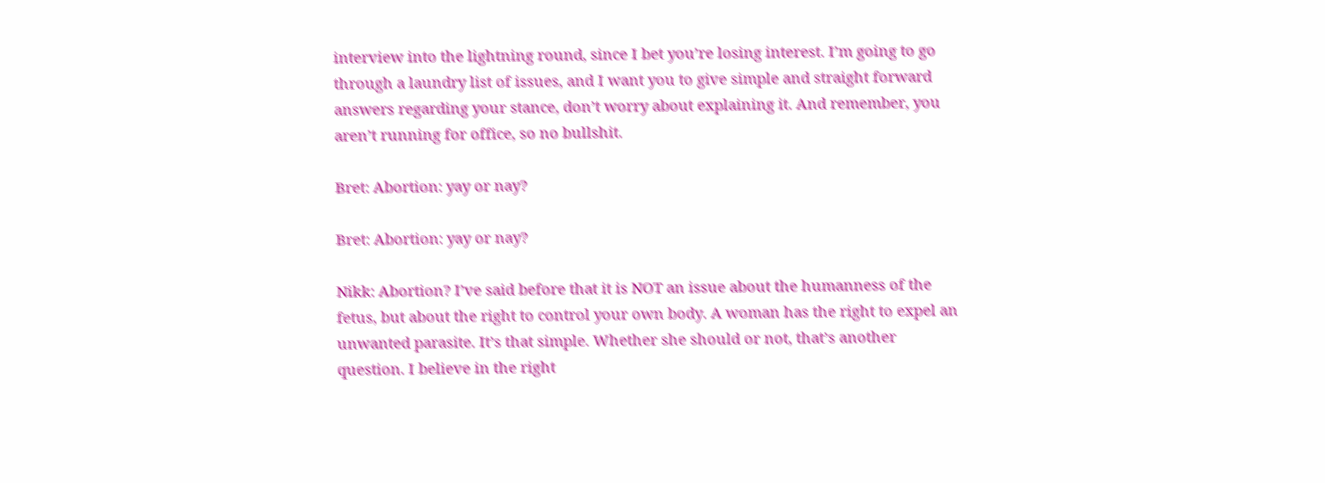interview into the lightning round, since I bet you’re losing interest. I’m going to go through a laundry list of issues, and I want you to give simple and straight forward answers regarding your stance, don’t worry about explaining it. And remember, you aren’t running for office, so no bullshit.

Bret: Abortion: yay or nay?

Bret: Abortion: yay or nay?

Nikk: Abortion? I’ve said before that it is NOT an issue about the humanness of the fetus, but about the right to control your own body. A woman has the right to expel an unwanted parasite. It’s that simple. Whether she should or not, that’s another question. I believe in the right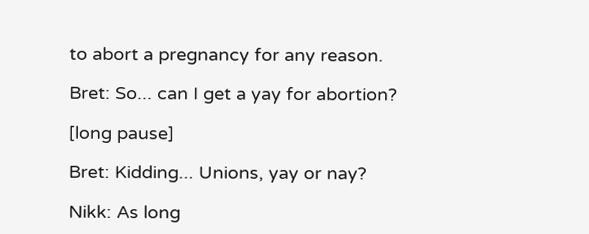to abort a pregnancy for any reason.

Bret: So... can I get a yay for abortion?

[long pause]

Bret: Kidding... Unions, yay or nay?

Nikk: As long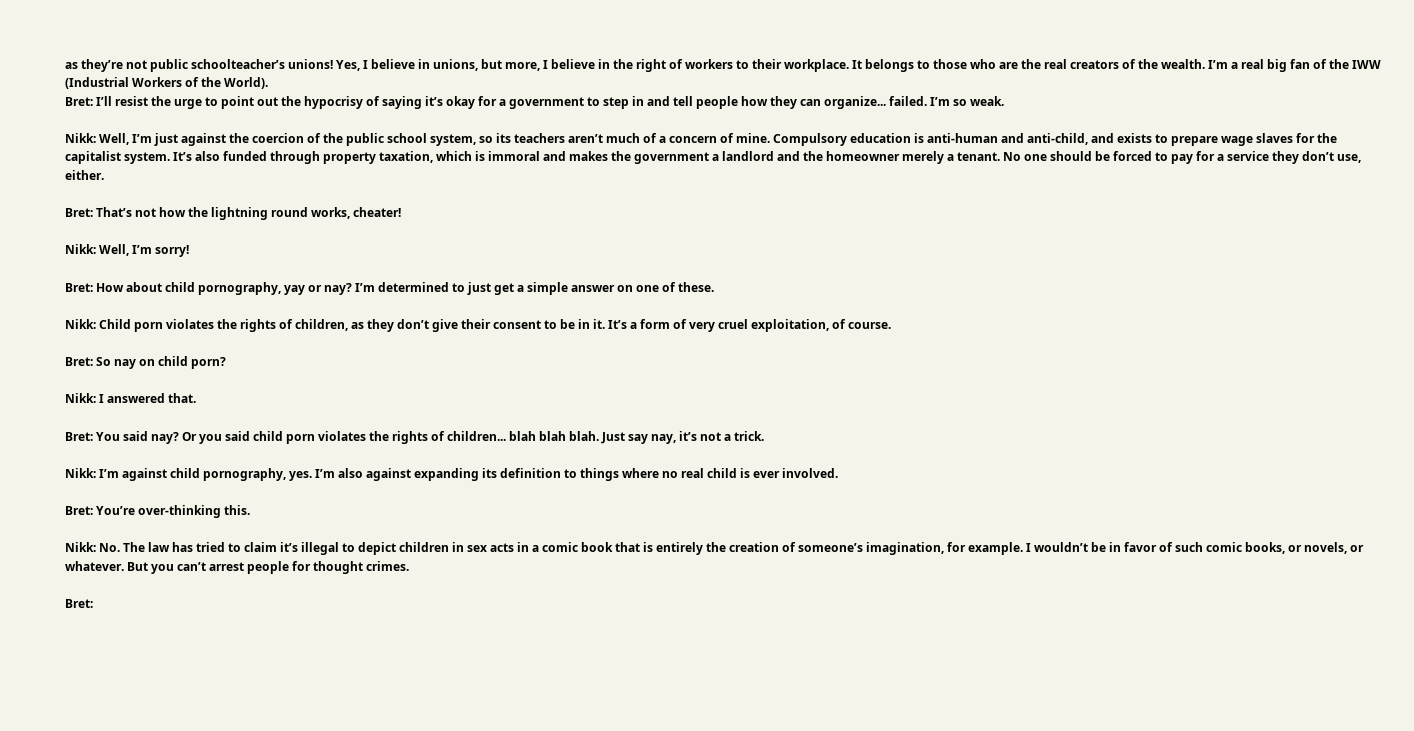as they’re not public schoolteacher’s unions! Yes, I believe in unions, but more, I believe in the right of workers to their workplace. It belongs to those who are the real creators of the wealth. I’m a real big fan of the IWW (Industrial Workers of the World).
Bret: I’ll resist the urge to point out the hypocrisy of saying it’s okay for a government to step in and tell people how they can organize... failed. I’m so weak.

Nikk: Well, I’m just against the coercion of the public school system, so its teachers aren’t much of a concern of mine. Compulsory education is anti-human and anti-child, and exists to prepare wage slaves for the capitalist system. It’s also funded through property taxation, which is immoral and makes the government a landlord and the homeowner merely a tenant. No one should be forced to pay for a service they don’t use, either.

Bret: That’s not how the lightning round works, cheater!

Nikk: Well, I’m sorry!

Bret: How about child pornography, yay or nay? I’m determined to just get a simple answer on one of these.

Nikk: Child porn violates the rights of children, as they don’t give their consent to be in it. It’s a form of very cruel exploitation, of course.

Bret: So nay on child porn?

Nikk: I answered that.

Bret: You said nay? Or you said child porn violates the rights of children... blah blah blah. Just say nay, it’s not a trick.

Nikk: I’m against child pornography, yes. I’m also against expanding its definition to things where no real child is ever involved.

Bret: You’re over-thinking this.

Nikk: No. The law has tried to claim it’s illegal to depict children in sex acts in a comic book that is entirely the creation of someone’s imagination, for example. I wouldn’t be in favor of such comic books, or novels, or whatever. But you can’t arrest people for thought crimes.

Bret: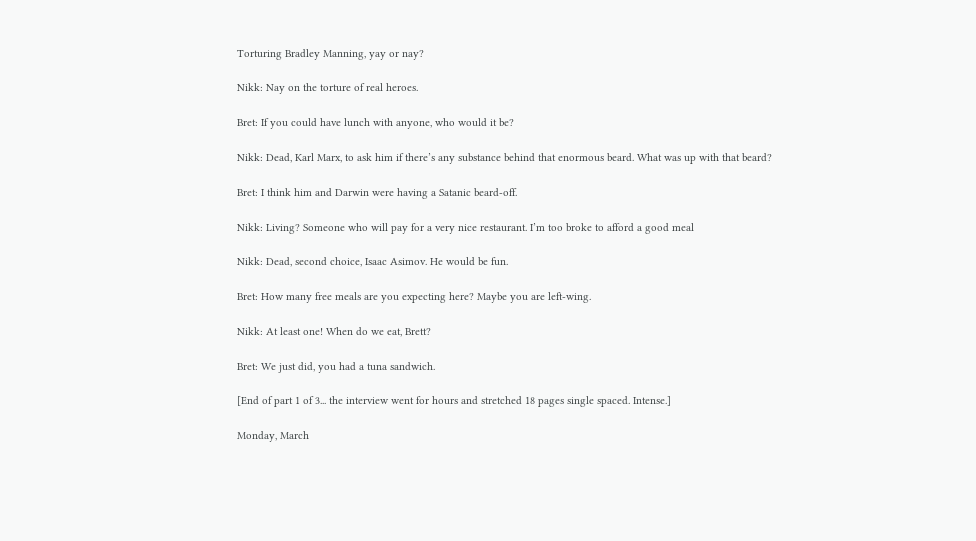Torturing Bradley Manning, yay or nay?

Nikk: Nay on the torture of real heroes.

Bret: If you could have lunch with anyone, who would it be?

Nikk: Dead, Karl Marx, to ask him if there’s any substance behind that enormous beard. What was up with that beard?

Bret: I think him and Darwin were having a Satanic beard-off.

Nikk: Living? Someone who will pay for a very nice restaurant. I’m too broke to afford a good meal

Nikk: Dead, second choice, Isaac Asimov. He would be fun.

Bret: How many free meals are you expecting here? Maybe you are left-wing.

Nikk: At least one! When do we eat, Brett?

Bret: We just did, you had a tuna sandwich.

[End of part 1 of 3... the interview went for hours and stretched 18 pages single spaced. Intense.]

Monday, March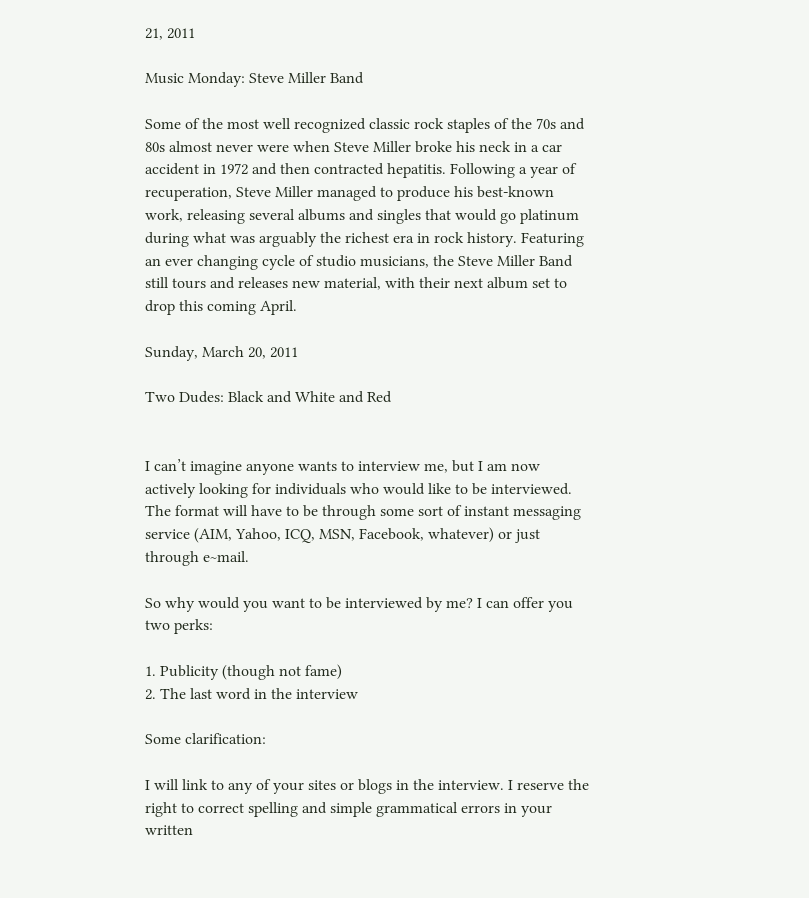21, 2011

Music Monday: Steve Miller Band

Some of the most well recognized classic rock staples of the 70s and 80s almost never were when Steve Miller broke his neck in a car accident in 1972 and then contracted hepatitis. Following a year of recuperation, Steve Miller managed to produce his best-known work, releasing several albums and singles that would go platinum during what was arguably the richest era in rock history. Featuring an ever changing cycle of studio musicians, the Steve Miller Band still tours and releases new material, with their next album set to drop this coming April.

Sunday, March 20, 2011

Two Dudes: Black and White and Red


I can’t imagine anyone wants to interview me, but I am now actively looking for individuals who would like to be interviewed. The format will have to be through some sort of instant messaging service (AIM, Yahoo, ICQ, MSN, Facebook, whatever) or just through e~mail.

So why would you want to be interviewed by me? I can offer you two perks:

1. Publicity (though not fame)
2. The last word in the interview

Some clarification:

I will link to any of your sites or blogs in the interview. I reserve the right to correct spelling and simple grammatical errors in your written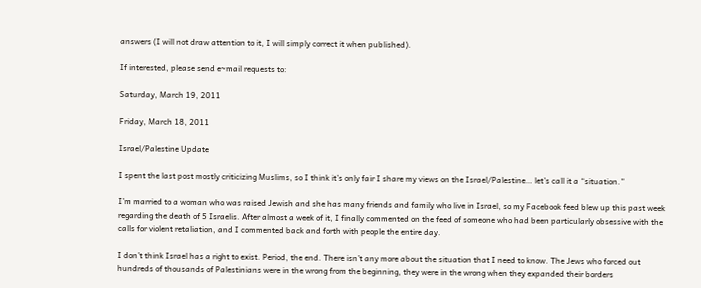answers (I will not draw attention to it, I will simply correct it when published).

If interested, please send e~mail requests to:

Saturday, March 19, 2011

Friday, March 18, 2011

Israel/Palestine Update

I spent the last post mostly criticizing Muslims, so I think it’s only fair I share my views on the Israel/Palestine… let’s call it a “situation.”

I’m married to a woman who was raised Jewish and she has many friends and family who live in Israel, so my Facebook feed blew up this past week regarding the death of 5 Israelis. After almost a week of it, I finally commented on the feed of someone who had been particularly obsessive with the calls for violent retaliation, and I commented back and forth with people the entire day.

I don’t think Israel has a right to exist. Period, the end. There isn’t any more about the situation that I need to know. The Jews who forced out hundreds of thousands of Palestinians were in the wrong from the beginning, they were in the wrong when they expanded their borders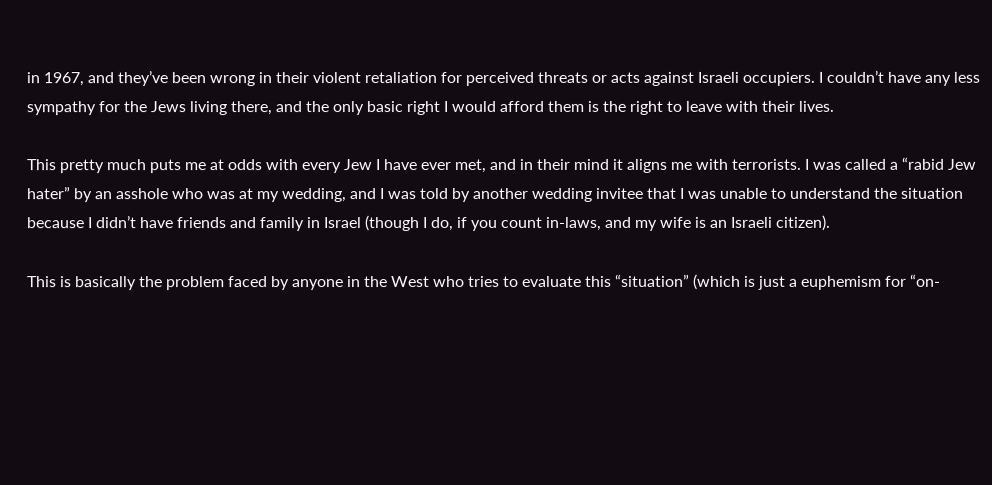in 1967, and they’ve been wrong in their violent retaliation for perceived threats or acts against Israeli occupiers. I couldn’t have any less sympathy for the Jews living there, and the only basic right I would afford them is the right to leave with their lives.

This pretty much puts me at odds with every Jew I have ever met, and in their mind it aligns me with terrorists. I was called a “rabid Jew hater” by an asshole who was at my wedding, and I was told by another wedding invitee that I was unable to understand the situation because I didn’t have friends and family in Israel (though I do, if you count in-laws, and my wife is an Israeli citizen).

This is basically the problem faced by anyone in the West who tries to evaluate this “situation” (which is just a euphemism for “on-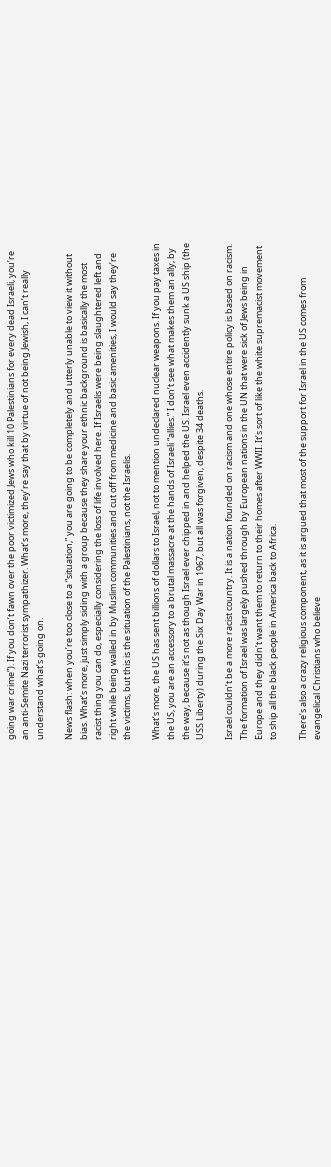going war crime”). If you don’t fawn over the poor victimized Jews who kill 10 Palestinians for every dead Israeli, you’re an anti-Semite Nazi terrorist sympathizer. What’s more, they’re say that by virtue of not being Jewish, I can’t really understand what’s going on.

News flash: when you’re too close to a “situation,” you are going to be completely and utterly unable to view it without bias. What’s more, just simply siding with a group because they share your ethnic background is basically the most racist thing you can do, especially considering the loss of life involved here. If Israelis were being slaughtered left and right while being walled in by Muslim communities and cut off from medicine and basic amenities, I would say they’re the victims, but this is the situation of the Palestinians, not the Israelis.

What’s more, the US has sent billions of dollars to Israel, not to mention undeclared nuclear weapons. If you pay taxes in the US, you are an accessory to a brutal massacre at the hands of Israeli “allies.” I don’t see what makes them an ally, by the way, because it’s not as though Israel ever chipped in and helped the US. Israel even accidently sunk a US ship (the USS Liberty) during the Six Day War in 1967, but all was forgiven, despite 34 deaths.

Israel couldn’t be a more racist country. It is a nation founded on racism and one whose entire policy is based on racism. The formation of Israel was largely pushed through by European nations in the UN that were sick of Jews being in Europe and they didn’t want them to return to their homes after WWII. It’s sort of like the white supremacist movement to ship all the black people in America back to Africa.

There’s also a crazy religious component, as it is argued that most of the support for Israel in the US comes from evangelical Christians who believe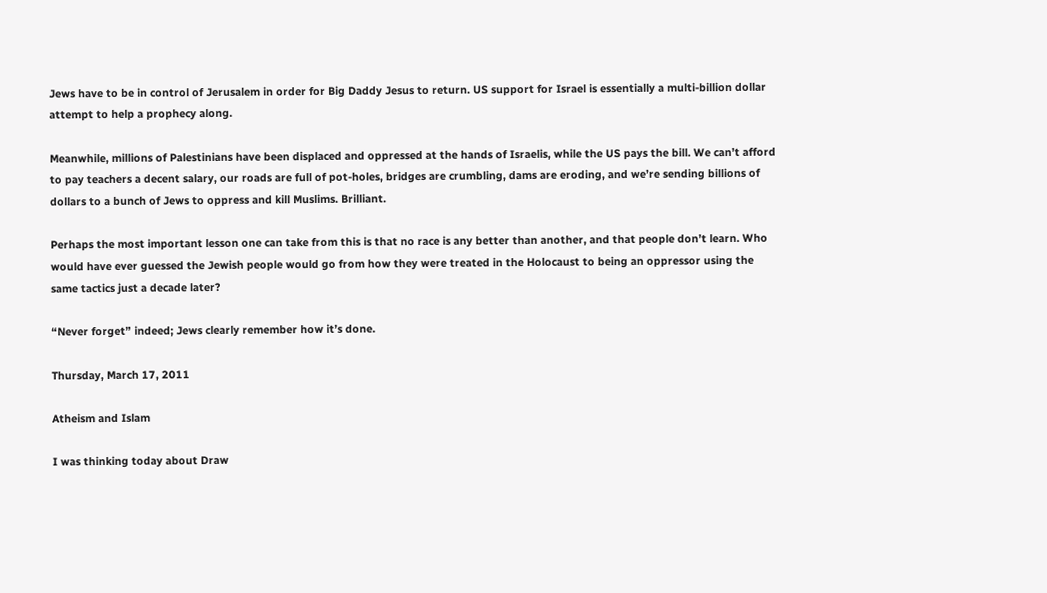Jews have to be in control of Jerusalem in order for Big Daddy Jesus to return. US support for Israel is essentially a multi-billion dollar attempt to help a prophecy along.

Meanwhile, millions of Palestinians have been displaced and oppressed at the hands of Israelis, while the US pays the bill. We can’t afford to pay teachers a decent salary, our roads are full of pot-holes, bridges are crumbling, dams are eroding, and we’re sending billions of dollars to a bunch of Jews to oppress and kill Muslims. Brilliant.

Perhaps the most important lesson one can take from this is that no race is any better than another, and that people don’t learn. Who would have ever guessed the Jewish people would go from how they were treated in the Holocaust to being an oppressor using the same tactics just a decade later?

“Never forget” indeed; Jews clearly remember how it’s done.

Thursday, March 17, 2011

Atheism and Islam

I was thinking today about Draw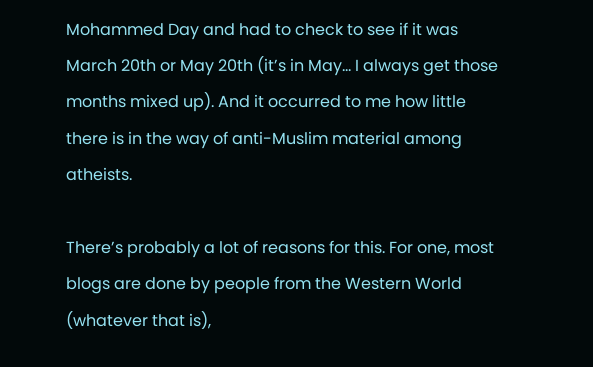Mohammed Day and had to check to see if it was March 20th or May 20th (it’s in May… I always get those months mixed up). And it occurred to me how little there is in the way of anti-Muslim material among atheists.

There’s probably a lot of reasons for this. For one, most blogs are done by people from the Western World (whatever that is),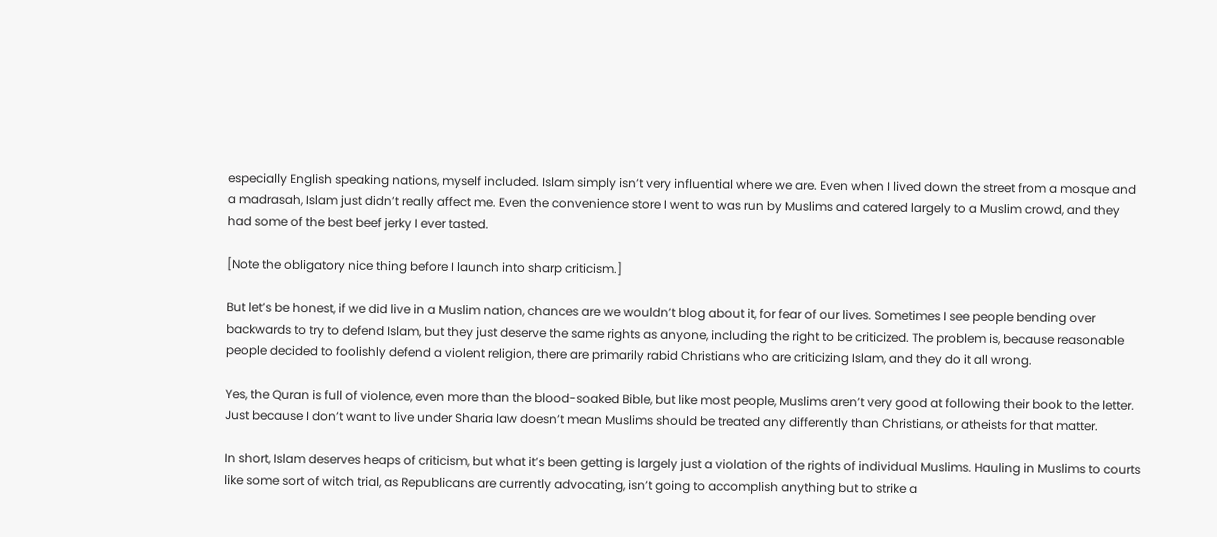especially English speaking nations, myself included. Islam simply isn’t very influential where we are. Even when I lived down the street from a mosque and a madrasah, Islam just didn’t really affect me. Even the convenience store I went to was run by Muslims and catered largely to a Muslim crowd, and they had some of the best beef jerky I ever tasted.

[Note the obligatory nice thing before I launch into sharp criticism.]

But let’s be honest, if we did live in a Muslim nation, chances are we wouldn’t blog about it, for fear of our lives. Sometimes I see people bending over backwards to try to defend Islam, but they just deserve the same rights as anyone, including the right to be criticized. The problem is, because reasonable people decided to foolishly defend a violent religion, there are primarily rabid Christians who are criticizing Islam, and they do it all wrong.

Yes, the Quran is full of violence, even more than the blood-soaked Bible, but like most people, Muslims aren’t very good at following their book to the letter. Just because I don’t want to live under Sharia law doesn’t mean Muslims should be treated any differently than Christians, or atheists for that matter.

In short, Islam deserves heaps of criticism, but what it’s been getting is largely just a violation of the rights of individual Muslims. Hauling in Muslims to courts like some sort of witch trial, as Republicans are currently advocating, isn’t going to accomplish anything but to strike a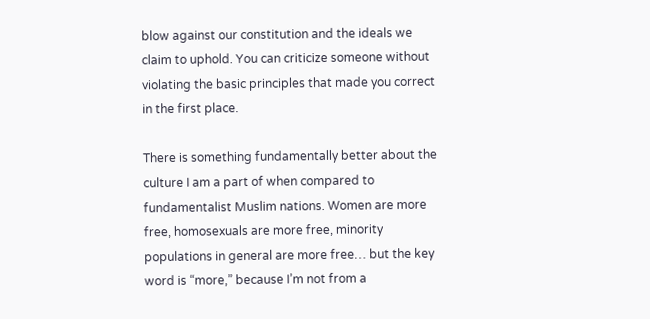blow against our constitution and the ideals we claim to uphold. You can criticize someone without violating the basic principles that made you correct in the first place.

There is something fundamentally better about the culture I am a part of when compared to fundamentalist Muslim nations. Women are more free, homosexuals are more free, minority populations in general are more free… but the key word is “more,” because I’m not from a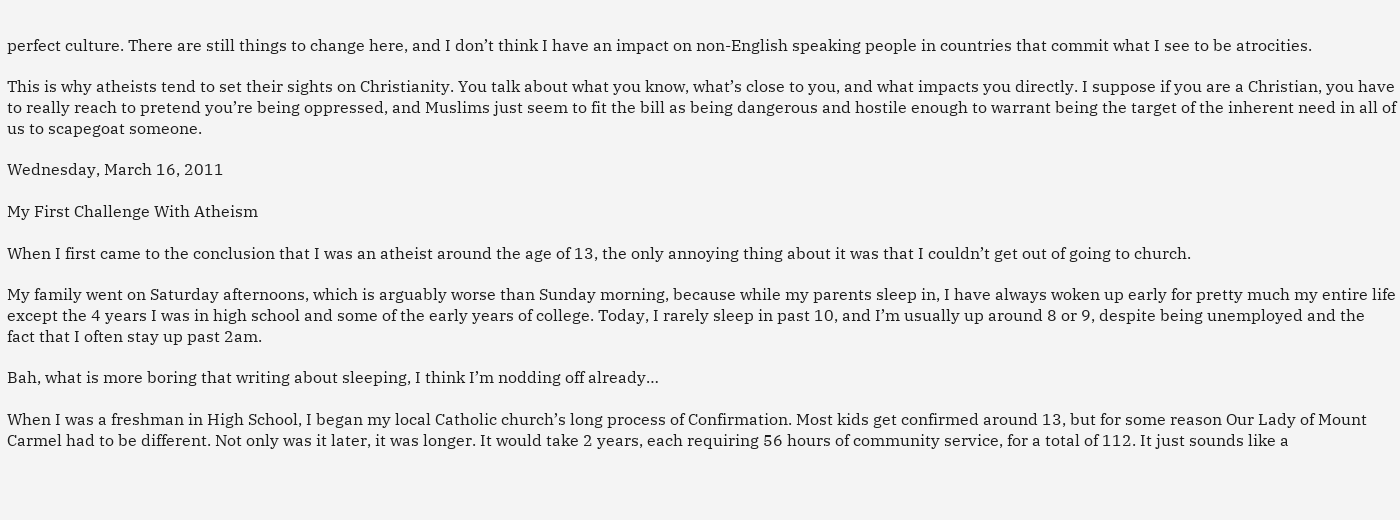perfect culture. There are still things to change here, and I don’t think I have an impact on non-English speaking people in countries that commit what I see to be atrocities.

This is why atheists tend to set their sights on Christianity. You talk about what you know, what’s close to you, and what impacts you directly. I suppose if you are a Christian, you have to really reach to pretend you’re being oppressed, and Muslims just seem to fit the bill as being dangerous and hostile enough to warrant being the target of the inherent need in all of us to scapegoat someone.

Wednesday, March 16, 2011

My First Challenge With Atheism

When I first came to the conclusion that I was an atheist around the age of 13, the only annoying thing about it was that I couldn’t get out of going to church.

My family went on Saturday afternoons, which is arguably worse than Sunday morning, because while my parents sleep in, I have always woken up early for pretty much my entire life except the 4 years I was in high school and some of the early years of college. Today, I rarely sleep in past 10, and I’m usually up around 8 or 9, despite being unemployed and the fact that I often stay up past 2am.

Bah, what is more boring that writing about sleeping, I think I’m nodding off already…

When I was a freshman in High School, I began my local Catholic church’s long process of Confirmation. Most kids get confirmed around 13, but for some reason Our Lady of Mount Carmel had to be different. Not only was it later, it was longer. It would take 2 years, each requiring 56 hours of community service, for a total of 112. It just sounds like a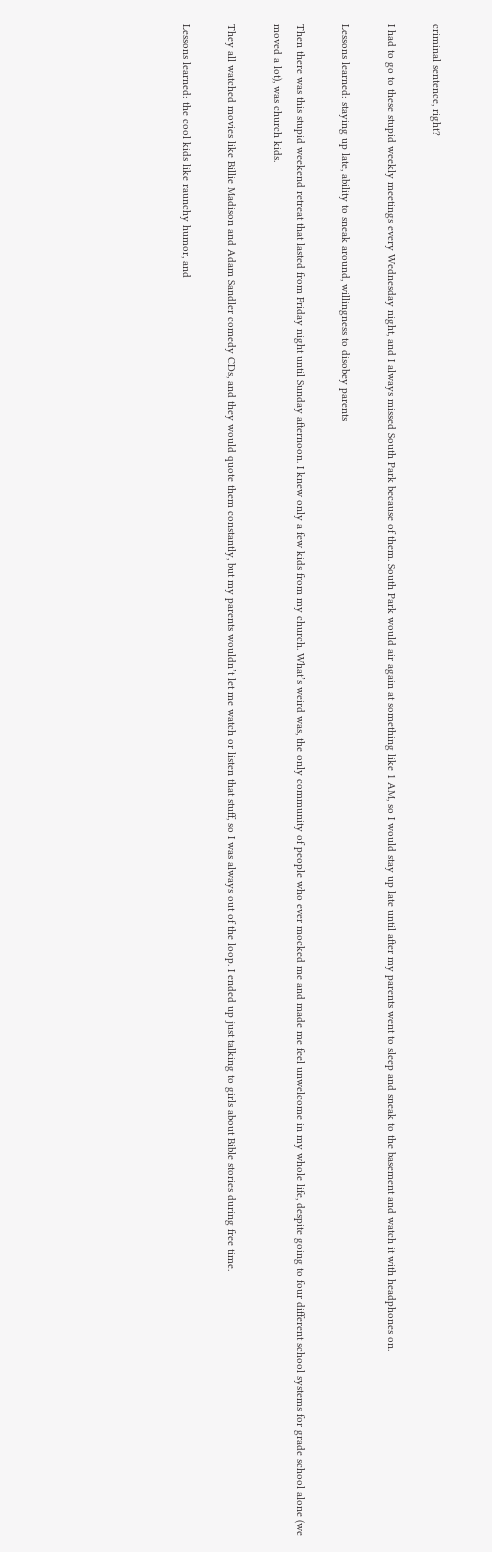criminal sentence, right?

I had to go to these stupid weekly meetings every Wednesday night, and I always missed South Park because of them. South Park would air again at something like 1 AM, so I would stay up late until after my parents went to sleep and sneak to the basement and watch it with headphones on.

Lessons learned: staying up late, ability to sneak around, willingness to disobey parents

Then there was this stupid weekend retreat that lasted from Friday night until Sunday afternoon. I knew only a few kids from my church. What’s weird was, the only community of people who ever mocked me and made me feel unwelcome in my whole life, despite going to four different school systems for grade school alone (we moved a lot), was church kids.

They all watched movies like Billie Madison and Adam Sandler comedy CDs, and they would quote them constantly, but my parents wouldn’t let me watch or listen that stuff, so I was always out of the loop. I ended up just talking to girls about Bible stories during free time.

Lessons learned: the cool kids like raunchy humor, and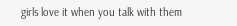girls love it when you talk with them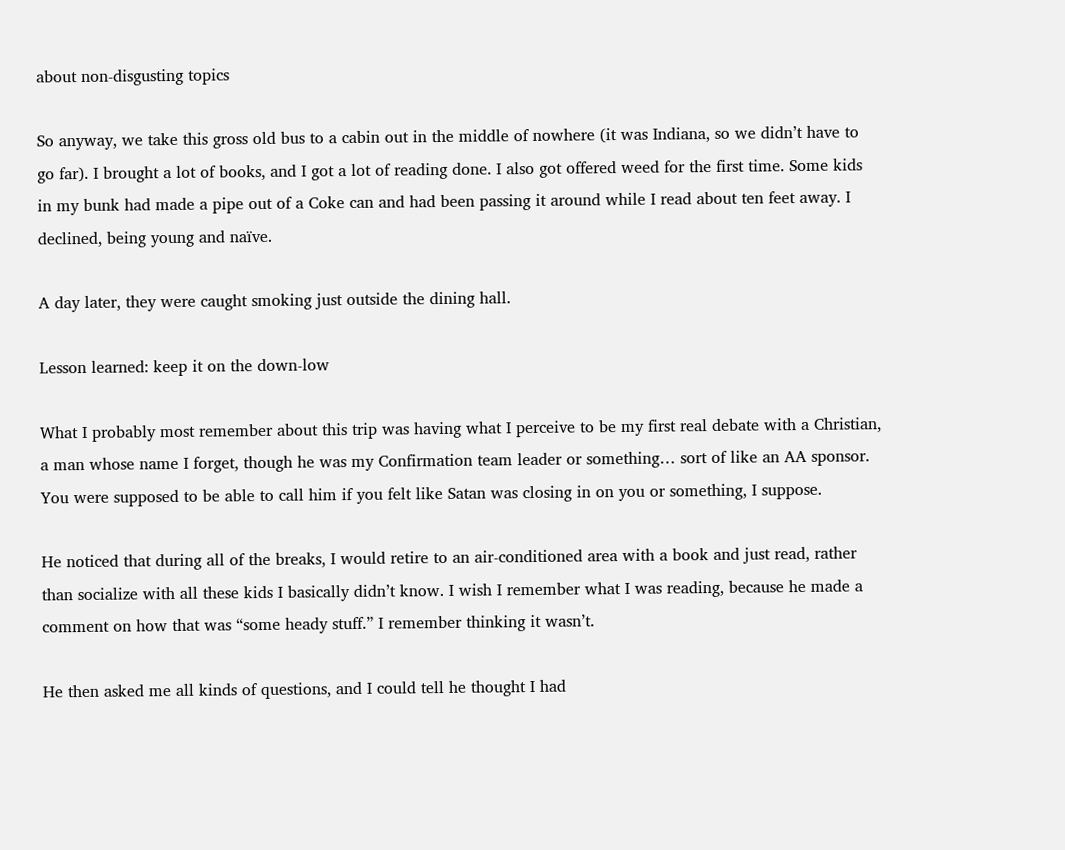about non-disgusting topics

So anyway, we take this gross old bus to a cabin out in the middle of nowhere (it was Indiana, so we didn’t have to go far). I brought a lot of books, and I got a lot of reading done. I also got offered weed for the first time. Some kids in my bunk had made a pipe out of a Coke can and had been passing it around while I read about ten feet away. I declined, being young and naïve.

A day later, they were caught smoking just outside the dining hall.

Lesson learned: keep it on the down-low

What I probably most remember about this trip was having what I perceive to be my first real debate with a Christian, a man whose name I forget, though he was my Confirmation team leader or something… sort of like an AA sponsor. You were supposed to be able to call him if you felt like Satan was closing in on you or something, I suppose.

He noticed that during all of the breaks, I would retire to an air-conditioned area with a book and just read, rather than socialize with all these kids I basically didn’t know. I wish I remember what I was reading, because he made a comment on how that was “some heady stuff.” I remember thinking it wasn’t.

He then asked me all kinds of questions, and I could tell he thought I had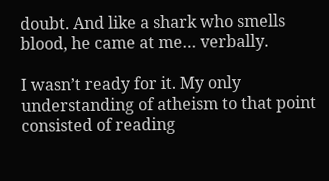doubt. And like a shark who smells blood, he came at me… verbally.

I wasn’t ready for it. My only understanding of atheism to that point consisted of reading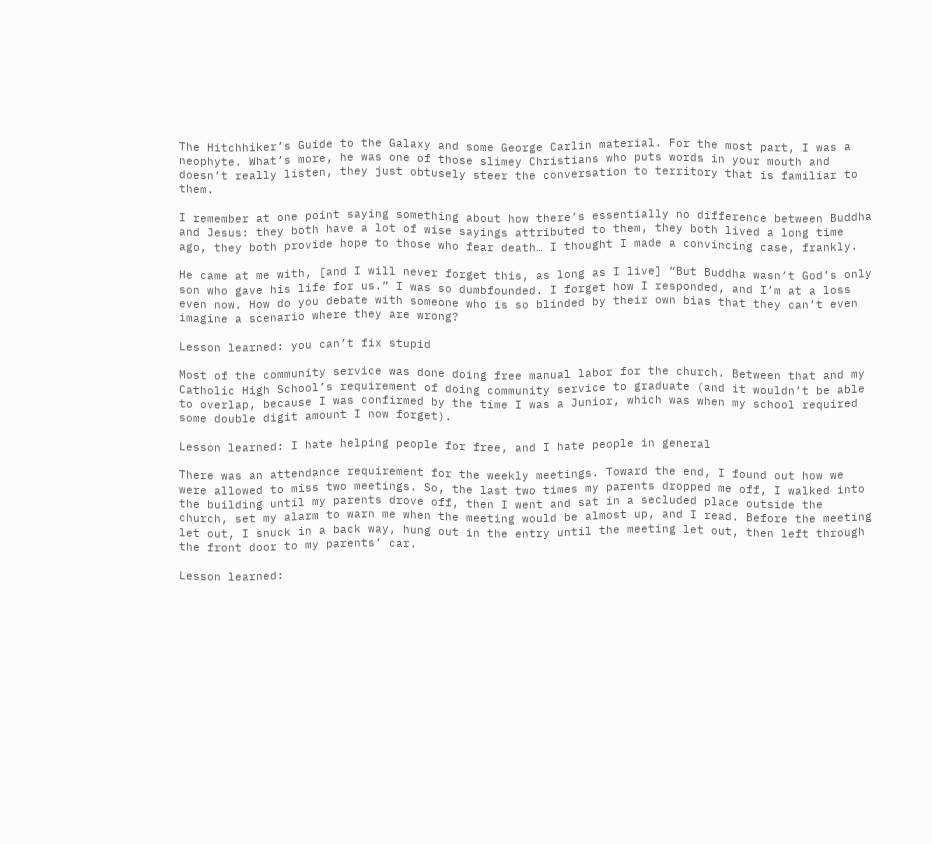The Hitchhiker’s Guide to the Galaxy and some George Carlin material. For the most part, I was a neophyte. What’s more, he was one of those slimey Christians who puts words in your mouth and doesn’t really listen, they just obtusely steer the conversation to territory that is familiar to them.

I remember at one point saying something about how there’s essentially no difference between Buddha and Jesus: they both have a lot of wise sayings attributed to them, they both lived a long time ago, they both provide hope to those who fear death… I thought I made a convincing case, frankly.

He came at me with, [and I will never forget this, as long as I live] “But Buddha wasn’t God’s only son who gave his life for us.” I was so dumbfounded. I forget how I responded, and I’m at a loss even now. How do you debate with someone who is so blinded by their own bias that they can’t even imagine a scenario where they are wrong?

Lesson learned: you can’t fix stupid

Most of the community service was done doing free manual labor for the church. Between that and my Catholic High School’s requirement of doing community service to graduate (and it wouldn’t be able to overlap, because I was confirmed by the time I was a Junior, which was when my school required some double digit amount I now forget).

Lesson learned: I hate helping people for free, and I hate people in general

There was an attendance requirement for the weekly meetings. Toward the end, I found out how we were allowed to miss two meetings. So, the last two times my parents dropped me off, I walked into the building until my parents drove off, then I went and sat in a secluded place outside the church, set my alarm to warn me when the meeting would be almost up, and I read. Before the meeting let out, I snuck in a back way, hung out in the entry until the meeting let out, then left through the front door to my parents’ car.

Lesson learned: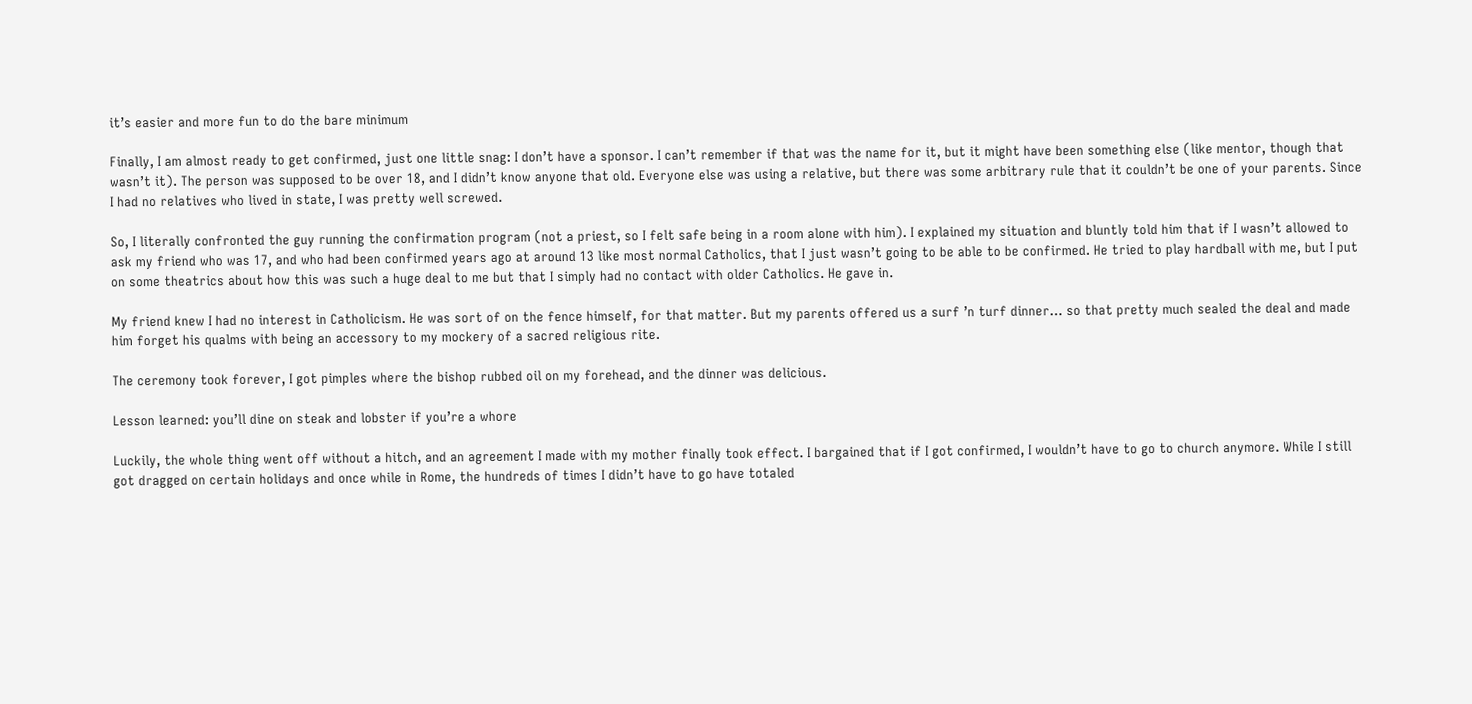it’s easier and more fun to do the bare minimum

Finally, I am almost ready to get confirmed, just one little snag: I don’t have a sponsor. I can’t remember if that was the name for it, but it might have been something else (like mentor, though that wasn’t it). The person was supposed to be over 18, and I didn’t know anyone that old. Everyone else was using a relative, but there was some arbitrary rule that it couldn’t be one of your parents. Since I had no relatives who lived in state, I was pretty well screwed.

So, I literally confronted the guy running the confirmation program (not a priest, so I felt safe being in a room alone with him). I explained my situation and bluntly told him that if I wasn’t allowed to ask my friend who was 17, and who had been confirmed years ago at around 13 like most normal Catholics, that I just wasn’t going to be able to be confirmed. He tried to play hardball with me, but I put on some theatrics about how this was such a huge deal to me but that I simply had no contact with older Catholics. He gave in.

My friend knew I had no interest in Catholicism. He was sort of on the fence himself, for that matter. But my parents offered us a surf ’n turf dinner… so that pretty much sealed the deal and made him forget his qualms with being an accessory to my mockery of a sacred religious rite.

The ceremony took forever, I got pimples where the bishop rubbed oil on my forehead, and the dinner was delicious.

Lesson learned: you’ll dine on steak and lobster if you’re a whore

Luckily, the whole thing went off without a hitch, and an agreement I made with my mother finally took effect. I bargained that if I got confirmed, I wouldn’t have to go to church anymore. While I still got dragged on certain holidays and once while in Rome, the hundreds of times I didn’t have to go have totaled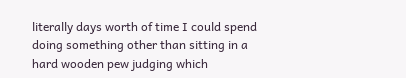literally days worth of time I could spend doing something other than sitting in a hard wooden pew judging which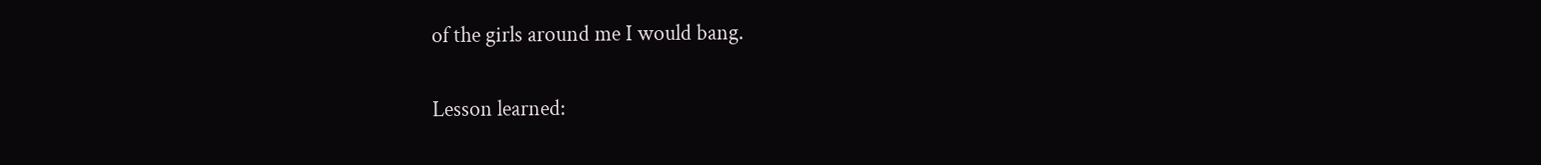of the girls around me I would bang.

Lesson learned: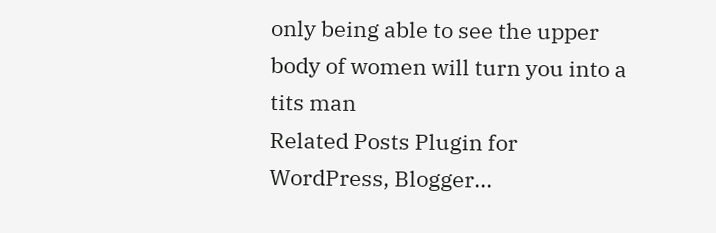only being able to see the upper body of women will turn you into a tits man
Related Posts Plugin for WordPress, Blogger...